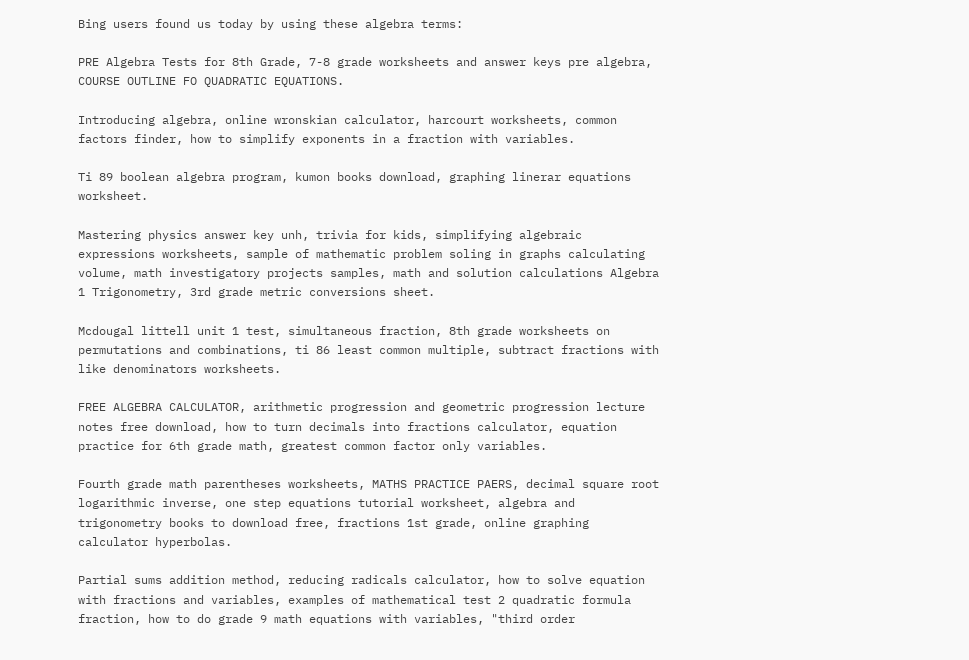Bing users found us today by using these algebra terms:

PRE Algebra Tests for 8th Grade, 7-8 grade worksheets and answer keys pre algebra, COURSE OUTLINE FO QUADRATIC EQUATIONS.

Introducing algebra, online wronskian calculator, harcourt worksheets, common factors finder, how to simplify exponents in a fraction with variables.

Ti 89 boolean algebra program, kumon books download, graphing linerar equations worksheet.

Mastering physics answer key unh, trivia for kids, simplifying algebraic expressions worksheets, sample of mathematic problem soling in graphs calculating volume, math investigatory projects samples, math and solution calculations Algebra 1 Trigonometry, 3rd grade metric conversions sheet.

Mcdougal littell unit 1 test, simultaneous fraction, 8th grade worksheets on permutations and combinations, ti 86 least common multiple, subtract fractions with like denominators worksheets.

FREE ALGEBRA CALCULATOR, arithmetic progression and geometric progression lecture notes free download, how to turn decimals into fractions calculator, equation practice for 6th grade math, greatest common factor only variables.

Fourth grade math parentheses worksheets, MATHS PRACTICE PAERS, decimal square root logarithmic inverse, one step equations tutorial worksheet, algebra and trigonometry books to download free, fractions 1st grade, online graphing calculator hyperbolas.

Partial sums addition method, reducing radicals calculator, how to solve equation with fractions and variables, examples of mathematical test 2 quadratic formula fraction, how to do grade 9 math equations with variables, "third order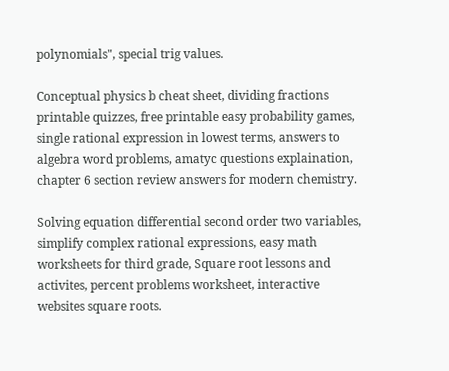polynomials", special trig values.

Conceptual physics b cheat sheet, dividing fractions printable quizzes, free printable easy probability games, single rational expression in lowest terms, answers to algebra word problems, amatyc questions explaination, chapter 6 section review answers for modern chemistry.

Solving equation differential second order two variables, simplify complex rational expressions, easy math worksheets for third grade, Square root lessons and activites, percent problems worksheet, interactive websites square roots.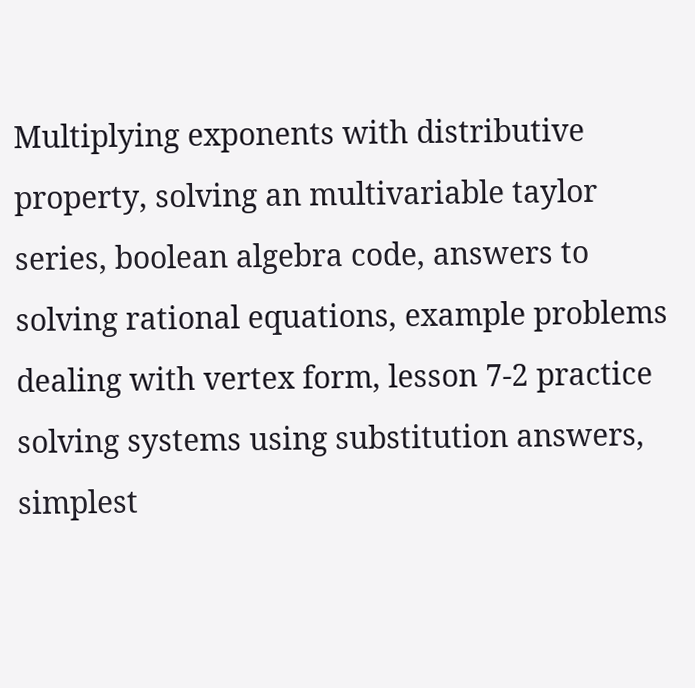Multiplying exponents with distributive property, solving an multivariable taylor series, boolean algebra code, answers to solving rational equations, example problems dealing with vertex form, lesson 7-2 practice solving systems using substitution answers, simplest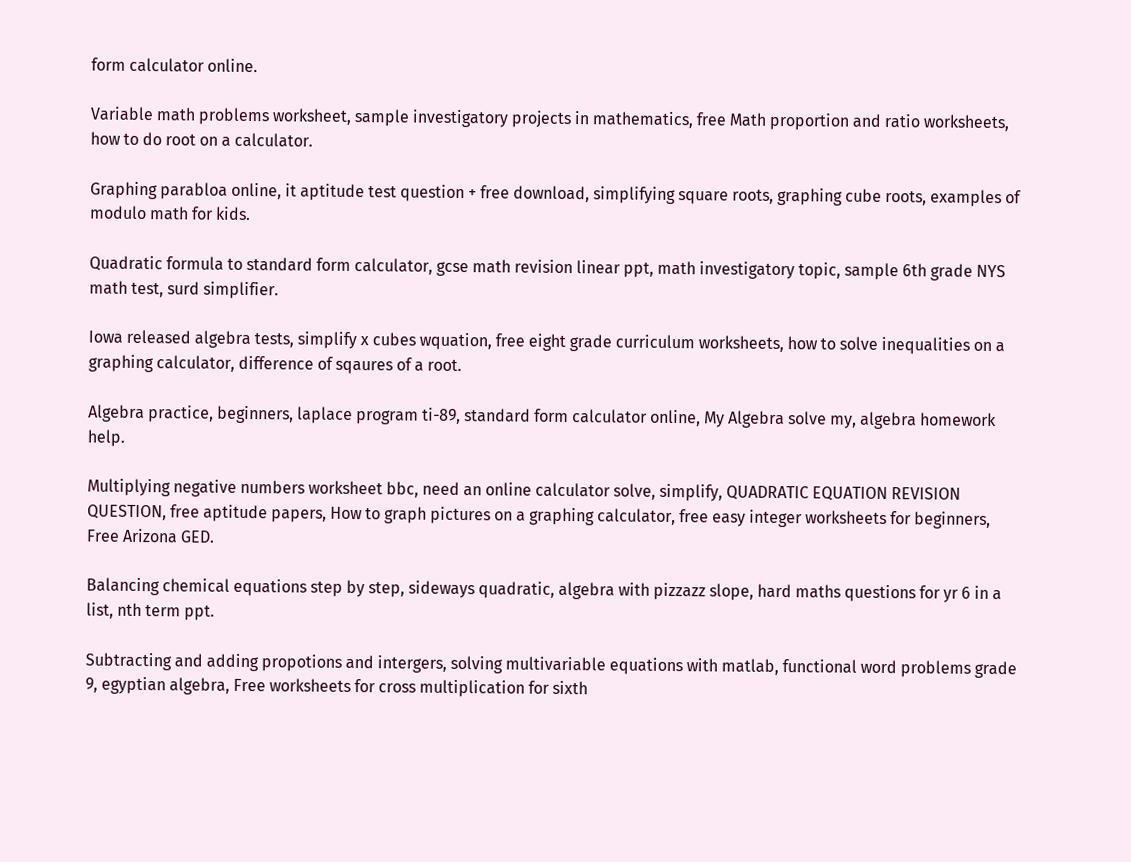form calculator online.

Variable math problems worksheet, sample investigatory projects in mathematics, free Math proportion and ratio worksheets, how to do root on a calculator.

Graphing parabloa online, it aptitude test question + free download, simplifying square roots, graphing cube roots, examples of modulo math for kids.

Quadratic formula to standard form calculator, gcse math revision linear ppt, math investigatory topic, sample 6th grade NYS math test, surd simplifier.

Iowa released algebra tests, simplify x cubes wquation, free eight grade curriculum worksheets, how to solve inequalities on a graphing calculator, difference of sqaures of a root.

Algebra practice, beginners, laplace program ti-89, standard form calculator online, My Algebra solve my, algebra homework help.

Multiplying negative numbers worksheet bbc, need an online calculator solve, simplify, QUADRATIC EQUATION REVISION QUESTION, free aptitude papers, How to graph pictures on a graphing calculator, free easy integer worksheets for beginners, Free Arizona GED.

Balancing chemical equations step by step, sideways quadratic, algebra with pizzazz slope, hard maths questions for yr 6 in a list, nth term ppt.

Subtracting and adding propotions and intergers, solving multivariable equations with matlab, functional word problems grade 9, egyptian algebra, Free worksheets for cross multiplication for sixth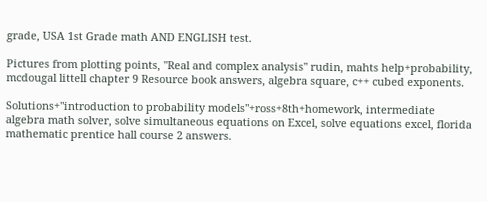grade, USA 1st Grade math AND ENGLISH test.

Pictures from plotting points, "Real and complex analysis" rudin, mahts help+probability, mcdougal littell chapter 9 Resource book answers, algebra square, c++ cubed exponents.

Solutions+"introduction to probability models"+ross+8th+homework, intermediate algebra math solver, solve simultaneous equations on Excel, solve equations excel, florida mathematic prentice hall course 2 answers.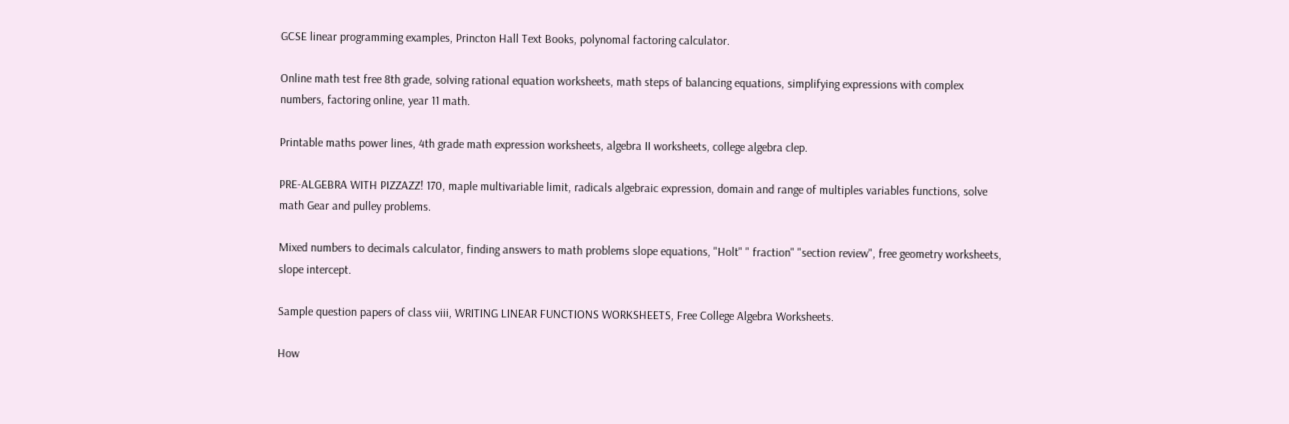GCSE linear programming examples, Princton Hall Text Books, polynomal factoring calculator.

Online math test free 8th grade, solving rational equation worksheets, math steps of balancing equations, simplifying expressions with complex numbers, factoring online, year 11 math.

Printable maths power lines, 4th grade math expression worksheets, algebra II worksheets, college algebra clep.

PRE-ALGEBRA WITH PIZZAZZ! 170, maple multivariable limit, radicals algebraic expression, domain and range of multiples variables functions, solve math Gear and pulley problems.

Mixed numbers to decimals calculator, finding answers to math problems slope equations, "Holt" " fraction" "section review", free geometry worksheets, slope intercept.

Sample question papers of class viii, WRITING LINEAR FUNCTIONS WORKSHEETS, Free College Algebra Worksheets.

How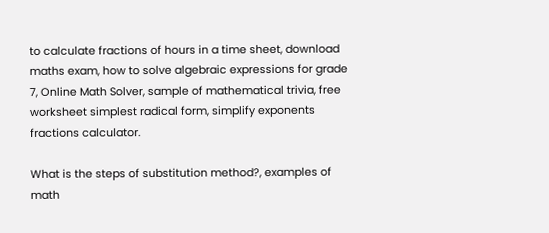to calculate fractions of hours in a time sheet, download maths exam, how to solve algebraic expressions for grade 7, Online Math Solver, sample of mathematical trivia, free worksheet simplest radical form, simplify exponents fractions calculator.

What is the steps of substitution method?, examples of math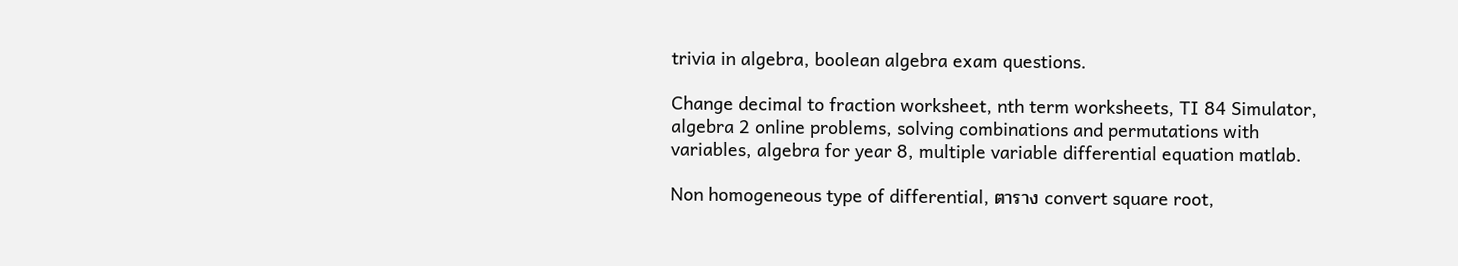trivia in algebra, boolean algebra exam questions.

Change decimal to fraction worksheet, nth term worksheets, TI 84 Simulator, algebra 2 online problems, solving combinations and permutations with variables, algebra for year 8, multiple variable differential equation matlab.

Non homogeneous type of differential, ตาราง convert square root,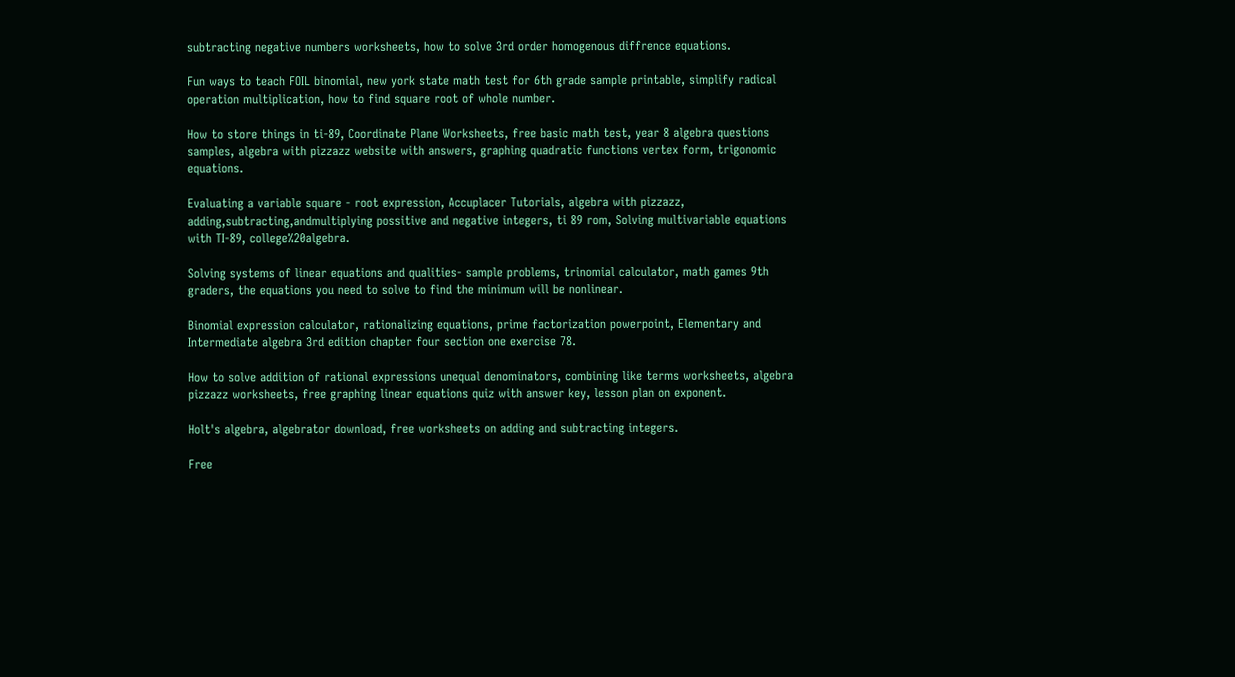subtracting negative numbers worksheets, how to solve 3rd order homogenous diffrence equations.

Fun ways to teach FOIL binomial, new york state math test for 6th grade sample printable, simplify radical operation multiplication, how to find square root of whole number.

How to store things in ti-89, Coordinate Plane Worksheets, free basic math test, year 8 algebra questions samples, algebra with pizzazz website with answers, graphing quadratic functions vertex form, trigonomic equations.

Evaluating a variable square - root expression, Accuplacer Tutorials, algebra with pizzazz, adding,subtracting,andmultiplying possitive and negative integers, ti 89 rom, Solving multivariable equations with TI-89, college%20algebra.

Solving systems of linear equations and qualities- sample problems, trinomial calculator, math games 9th graders, the equations you need to solve to find the minimum will be nonlinear.

Binomial expression calculator, rationalizing equations, prime factorization powerpoint, Elementary and Intermediate algebra 3rd edition chapter four section one exercise 78.

How to solve addition of rational expressions unequal denominators, combining like terms worksheets, algebra pizzazz worksheets, free graphing linear equations quiz with answer key, lesson plan on exponent.

Holt's algebra, algebrator download, free worksheets on adding and subtracting integers.

Free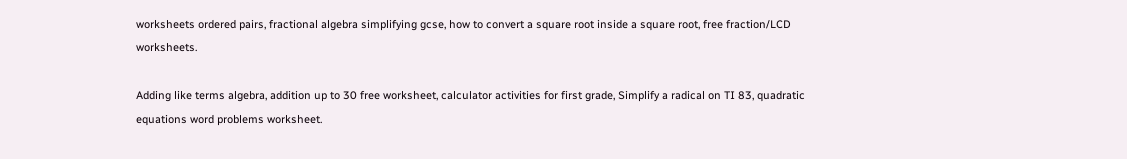worksheets ordered pairs, fractional algebra simplifying gcse, how to convert a square root inside a square root, free fraction/LCD worksheets.

Adding like terms algebra, addition up to 30 free worksheet, calculator activities for first grade, Simplify a radical on TI 83, quadratic equations word problems worksheet.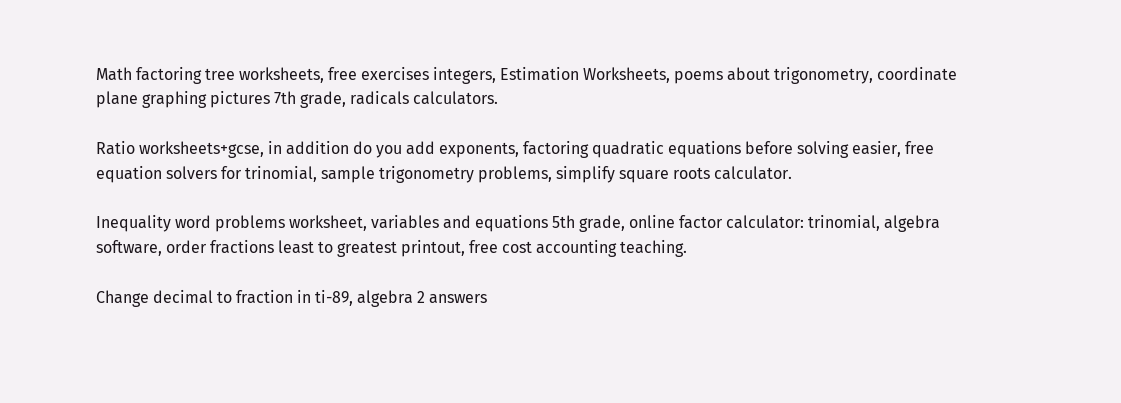Math factoring tree worksheets, free exercises integers, Estimation Worksheets, poems about trigonometry, coordinate plane graphing pictures 7th grade, radicals calculators.

Ratio worksheets+gcse, in addition do you add exponents, factoring quadratic equations before solving easier, free equation solvers for trinomial, sample trigonometry problems, simplify square roots calculator.

Inequality word problems worksheet, variables and equations 5th grade, online factor calculator: trinomial, algebra software, order fractions least to greatest printout, free cost accounting teaching.

Change decimal to fraction in ti-89, algebra 2 answers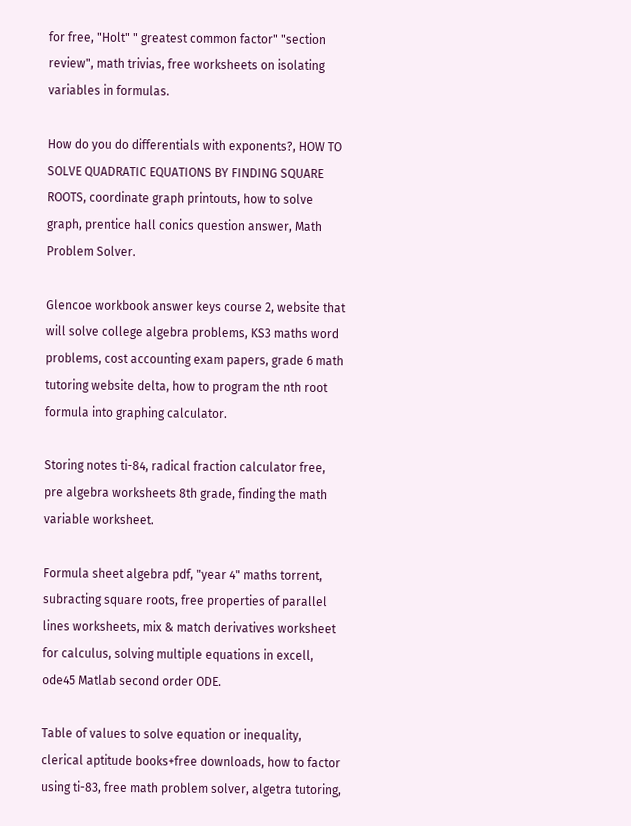for free, "Holt" " greatest common factor" "section review", math trivias, free worksheets on isolating variables in formulas.

How do you do differentials with exponents?, HOW TO SOLVE QUADRATIC EQUATIONS BY FINDING SQUARE ROOTS, coordinate graph printouts, how to solve graph, prentice hall conics question answer, Math Problem Solver.

Glencoe workbook answer keys course 2, website that will solve college algebra problems, KS3 maths word problems, cost accounting exam papers, grade 6 math tutoring website delta, how to program the nth root formula into graphing calculator.

Storing notes ti-84, radical fraction calculator free, pre algebra worksheets 8th grade, finding the math variable worksheet.

Formula sheet algebra pdf, "year 4" maths torrent, subracting square roots, free properties of parallel lines worksheets, mix & match derivatives worksheet for calculus, solving multiple equations in excell, ode45 Matlab second order ODE.

Table of values to solve equation or inequality, clerical aptitude books+free downloads, how to factor using ti-83, free math problem solver, algetra tutoring,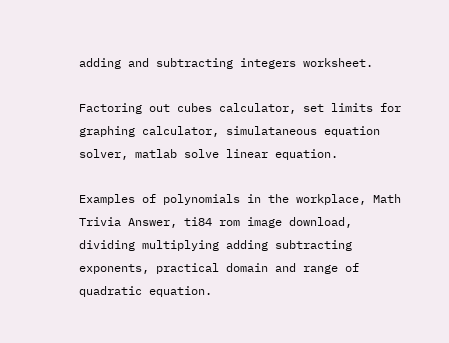adding and subtracting integers worksheet.

Factoring out cubes calculator, set limits for graphing calculator, simulataneous equation solver, matlab solve linear equation.

Examples of polynomials in the workplace, Math Trivia Answer, ti84 rom image download, dividing multiplying adding subtracting exponents, practical domain and range of quadratic equation.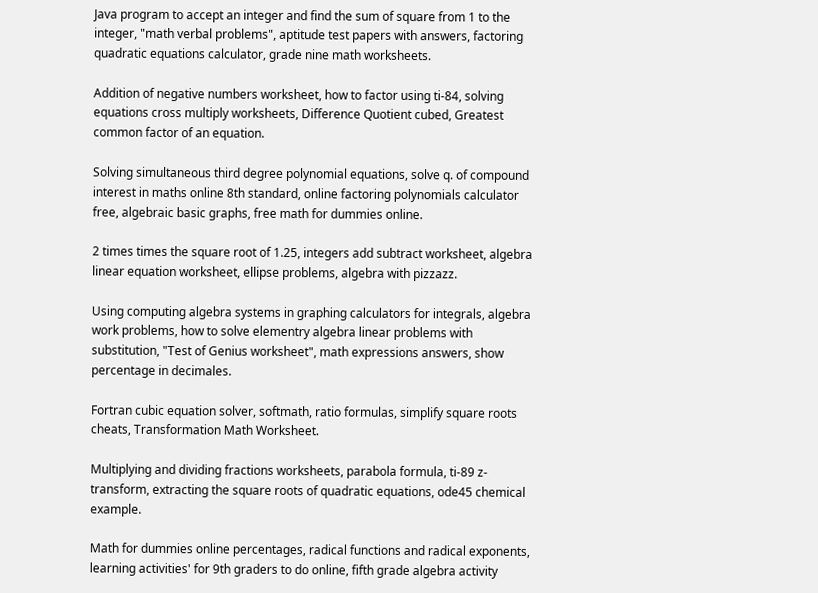Java program to accept an integer and find the sum of square from 1 to the integer, "math verbal problems", aptitude test papers with answers, factoring quadratic equations calculator, grade nine math worksheets.

Addition of negative numbers worksheet, how to factor using ti-84, solving equations cross multiply worksheets, Difference Quotient cubed, Greatest common factor of an equation.

Solving simultaneous third degree polynomial equations, solve q. of compound interest in maths online 8th standard, online factoring polynomials calculator free, algebraic basic graphs, free math for dummies online.

2 times times the square root of 1.25, integers add subtract worksheet, algebra linear equation worksheet, ellipse problems, algebra with pizzazz.

Using computing algebra systems in graphing calculators for integrals, algebra work problems, how to solve elementry algebra linear problems with substitution, "Test of Genius worksheet", math expressions answers, show percentage in decimales.

Fortran cubic equation solver, softmath, ratio formulas, simplify square roots cheats, Transformation Math Worksheet.

Multiplying and dividing fractions worksheets, parabola formula, ti-89 z-transform, extracting the square roots of quadratic equations, ode45 chemical example.

Math for dummies online percentages, radical functions and radical exponents, learning activities' for 9th graders to do online, fifth grade algebra activity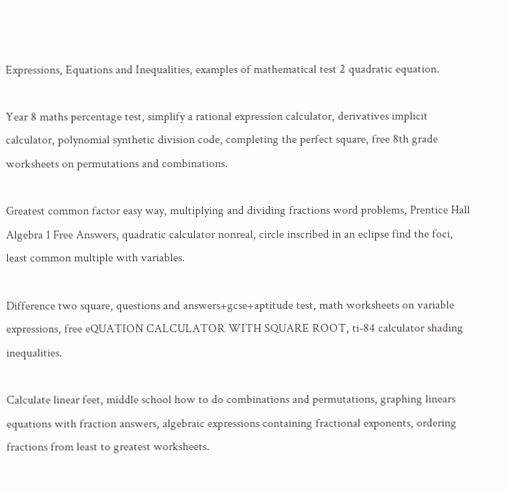Expressions, Equations and Inequalities, examples of mathematical test 2 quadratic equation.

Year 8 maths percentage test, simplify a rational expression calculator, derivatives implicit calculator, polynomial synthetic division code, completing the perfect square, free 8th grade worksheets on permutations and combinations.

Greatest common factor easy way, multiplying and dividing fractions word problems, Prentice Hall Algebra 1 Free Answers, quadratic calculator nonreal, circle inscribed in an eclipse find the foci, least common multiple with variables.

Difference two square, questions and answers+gcse+aptitude test, math worksheets on variable expressions, free eQUATION CALCULATOR WITH SQUARE ROOT, ti-84 calculator shading inequalities.

Calculate linear feet, middle school how to do combinations and permutations, graphing linears equations with fraction answers, algebraic expressions containing fractional exponents, ordering fractions from least to greatest worksheets.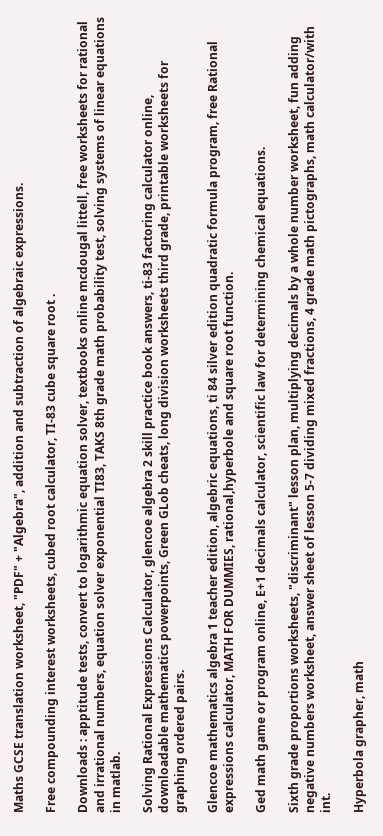Maths GCSE translation worksheet, "PDF" + "Algebra", addition and subtraction of algebraic expressions.

Free compounding interest worksheets, cubed root calculator, TI-83 cube square root .

Downloads : apptitude tests, convert to logarithmic equation solver, textbooks online mcdougal littell, free worksheets for rational and irrational numbers, equation solver exponential TI83, TAKS 8th grade math probability test, solving systems of linear equations in matlab.

Solving Rational Expressions Calculator, glencoe algebra 2 skill practice book answers, ti-83 factoring calculator online, downloadable mathematics powerpoints, Green GLob cheats, long division worksheets third grade, printable worksheets for graphing ordered pairs.

Glencoe mathematics algebra 1 teacher edition, algebric equations, ti 84 silver edition quadratic formula program, free Rational expressions calculator, MATH FOR DUMMIES, rational,hyperbole and square root function.

Ged math game or program online, E+1 decimals calculator, scientific law for determining chemical equations.

Sixth grade proportions worksheets, "discriminant" lesson plan, multiplying decimals by a whole number worksheet, fun adding negative numbers worksheet, answer sheet of lesson 5-7 dividing mixed fractions, 4 grade math pictographs, math calculator/with int.

Hyperbola grapher, math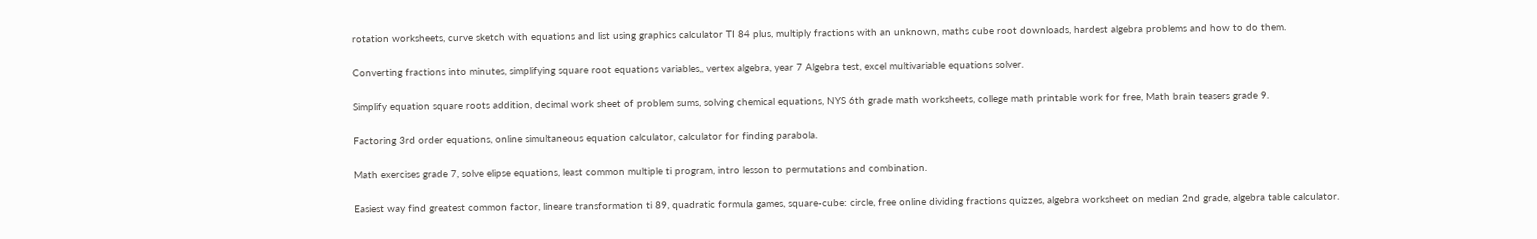rotation worksheets, curve sketch with equations and list using graphics calculator TI 84 plus, multiply fractions with an unknown, maths cube root downloads, hardest algebra problems and how to do them.

Converting fractions into minutes, simplifying square root equations variables,, vertex algebra, year 7 Algebra test, excel multivariable equations solver.

Simplify equation square roots addition, decimal work sheet of problem sums, solving chemical equations, NYS 6th grade math worksheets, college math printable work for free, Math brain teasers grade 9.

Factoring 3rd order equations, online simultaneous equation calculator, calculator for finding parabola.

Math exercises grade 7, solve elipse equations, least common multiple ti program, intro lesson to permutations and combination.

Easiest way find greatest common factor, lineare transformation ti 89, quadratic formula games, square-cube: circle, free online dividing fractions quizzes, algebra worksheet on median 2nd grade, algebra table calculator.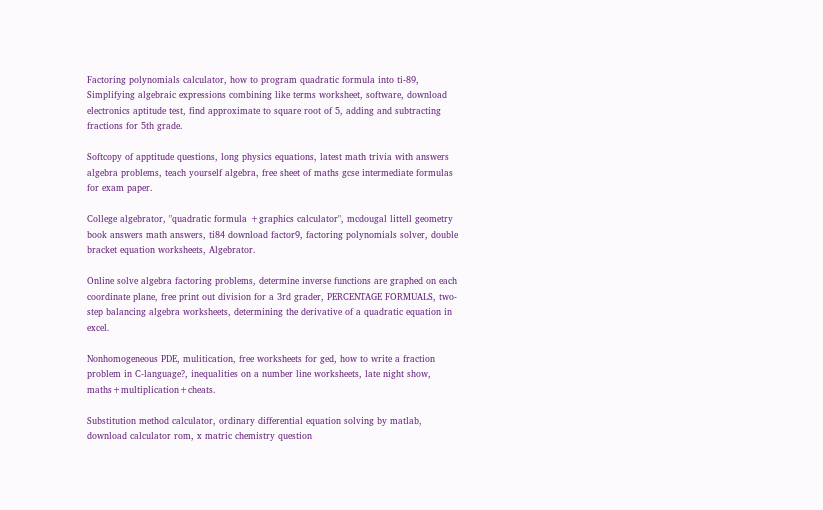Factoring polynomials calculator, how to program quadratic formula into ti-89, Simplifying algebraic expressions combining like terms worksheet, software, download electronics aptitude test, find approximate to square root of 5, adding and subtracting fractions for 5th grade.

Softcopy of apptitude questions, long physics equations, latest math trivia with answers algebra problems, teach yourself algebra, free sheet of maths gcse intermediate formulas for exam paper.

College algebrator, "quadratic formula +graphics calculator", mcdougal littell geometry book answers math answers, ti84 download factor9, factoring polynomials solver, double bracket equation worksheets, Algebrator.

Online solve algebra factoring problems, determine inverse functions are graphed on each coordinate plane, free print out division for a 3rd grader, PERCENTAGE FORMUALS, two-step balancing algebra worksheets, determining the derivative of a quadratic equation in excel.

Nonhomogeneous PDE, mulitication, free worksheets for ged, how to write a fraction problem in C-language?, inequalities on a number line worksheets, late night show, maths+multiplication+cheats.

Substitution method calculator, ordinary differential equation solving by matlab, download calculator rom, x matric chemistry question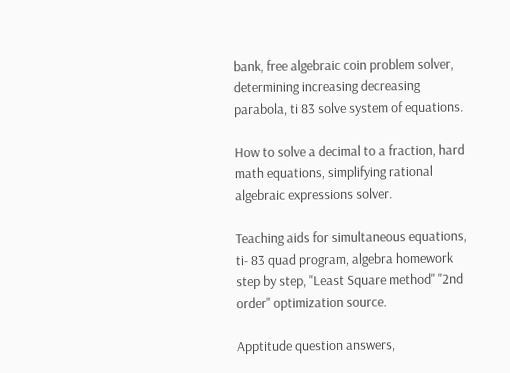bank, free algebraic coin problem solver, determining increasing decreasing parabola, ti 83 solve system of equations.

How to solve a decimal to a fraction, hard math equations, simplifying rational algebraic expressions solver.

Teaching aids for simultaneous equations, ti- 83 quad program, algebra homework step by step, "Least Square method" "2nd order" optimization source.

Apptitude question answers,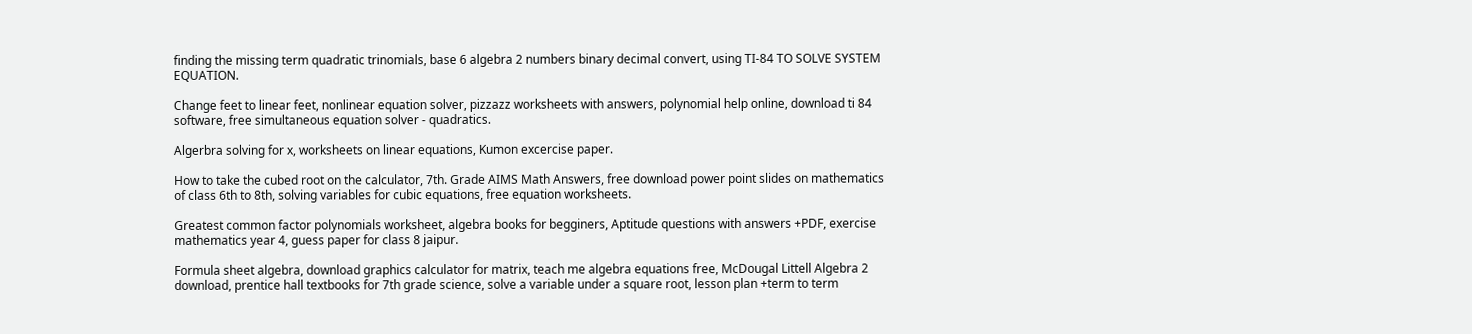finding the missing term quadratic trinomials, base 6 algebra 2 numbers binary decimal convert, using TI-84 TO SOLVE SYSTEM EQUATION.

Change feet to linear feet, nonlinear equation solver, pizzazz worksheets with answers, polynomial help online, download ti 84 software, free simultaneous equation solver - quadratics.

Algerbra solving for x, worksheets on linear equations, Kumon excercise paper.

How to take the cubed root on the calculator, 7th. Grade AIMS Math Answers, free download power point slides on mathematics of class 6th to 8th, solving variables for cubic equations, free equation worksheets.

Greatest common factor polynomials worksheet, algebra books for begginers, Aptitude questions with answers +PDF, exercise mathematics year 4, guess paper for class 8 jaipur.

Formula sheet algebra, download graphics calculator for matrix, teach me algebra equations free, McDougal Littell Algebra 2 download, prentice hall textbooks for 7th grade science, solve a variable under a square root, lesson plan +term to term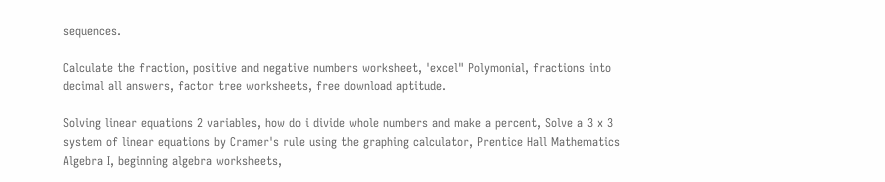sequences.

Calculate the fraction, positive and negative numbers worksheet, 'excel" Polymonial, fractions into decimal all answers, factor tree worksheets, free download aptitude.

Solving linear equations 2 variables, how do i divide whole numbers and make a percent, Solve a 3 x 3 system of linear equations by Cramer's rule using the graphing calculator, Prentice Hall Mathematics Algebra I, beginning algebra worksheets,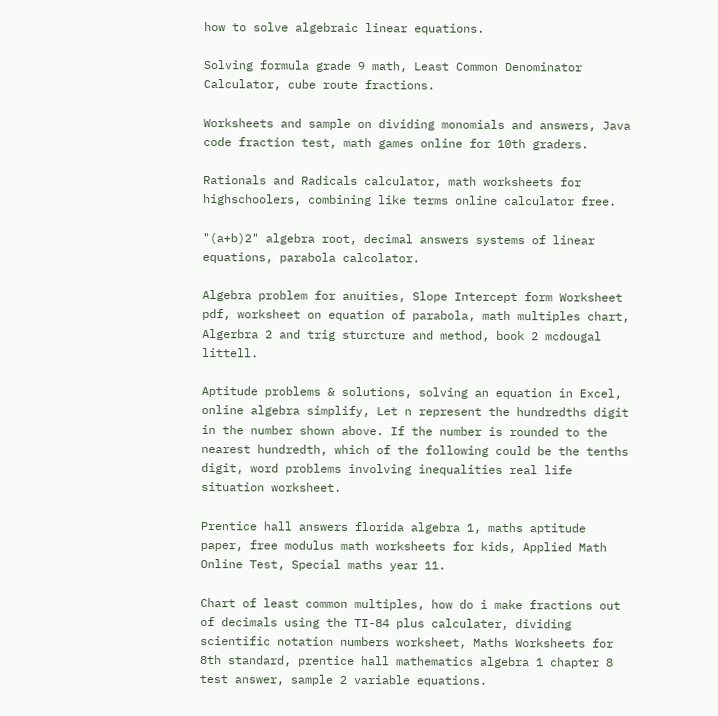how to solve algebraic linear equations.

Solving formula grade 9 math, Least Common Denominator Calculator, cube route fractions.

Worksheets and sample on dividing monomials and answers, Java code fraction test, math games online for 10th graders.

Rationals and Radicals calculator, math worksheets for highschoolers, combining like terms online calculator free.

"(a+b)2" algebra root, decimal answers systems of linear equations, parabola calcolator.

Algebra problem for anuities, Slope Intercept form Worksheet pdf, worksheet on equation of parabola, math multiples chart, Algerbra 2 and trig sturcture and method, book 2 mcdougal littell.

Aptitude problems & solutions, solving an equation in Excel, online algebra simplify, Let n represent the hundredths digit in the number shown above. If the number is rounded to the nearest hundredth, which of the following could be the tenths digit, word problems involving inequalities real life situation worksheet.

Prentice hall answers florida algebra 1, maths aptitude paper, free modulus math worksheets for kids, Applied Math Online Test, Special maths year 11.

Chart of least common multiples, how do i make fractions out of decimals using the TI-84 plus calculater, dividing scientific notation numbers worksheet, Maths Worksheets for 8th standard, prentice hall mathematics algebra 1 chapter 8 test answer, sample 2 variable equations.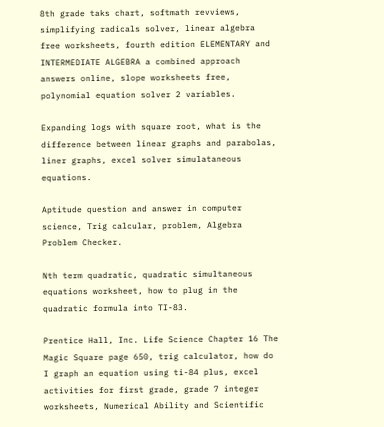8th grade taks chart, softmath revviews, simplifying radicals solver, linear algebra free worksheets, fourth edition ELEMENTARY and INTERMEDIATE ALGEBRA a combined approach answers online, slope worksheets free, polynomial equation solver 2 variables.

Expanding logs with square root, what is the difference between linear graphs and parabolas, liner graphs, excel solver simulataneous equations.

Aptitude question and answer in computer science, Trig calcular, problem, Algebra Problem Checker.

Nth term quadratic, quadratic simultaneous equations worksheet, how to plug in the quadratic formula into TI-83.

Prentice Hall, Inc. Life Science Chapter 16 The Magic Square page 650, trig calculator, how do I graph an equation using ti-84 plus, excel activities for first grade, grade 7 integer worksheets, Numerical Ability and Scientific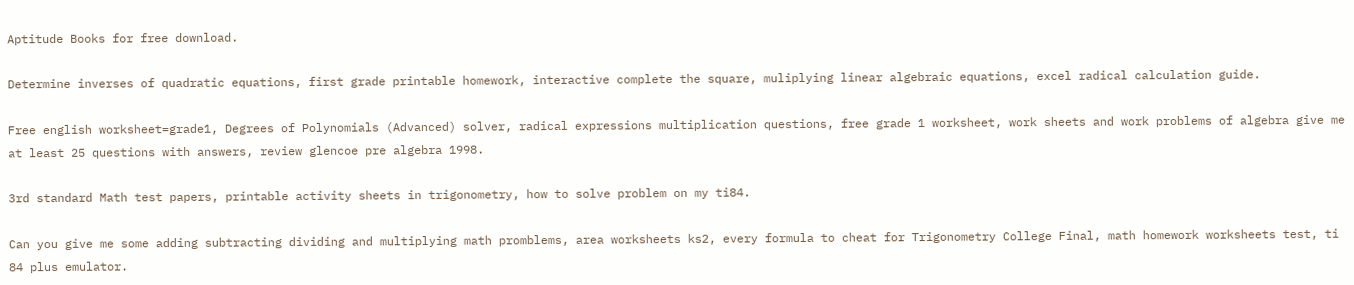Aptitude Books for free download.

Determine inverses of quadratic equations, first grade printable homework, interactive complete the square, muliplying linear algebraic equations, excel radical calculation guide.

Free english worksheet=grade1, Degrees of Polynomials (Advanced) solver, radical expressions multiplication questions, free grade 1 worksheet, work sheets and work problems of algebra give me at least 25 questions with answers, review glencoe pre algebra 1998.

3rd standard Math test papers, printable activity sheets in trigonometry, how to solve problem on my ti84.

Can you give me some adding subtracting dividing and multiplying math promblems, area worksheets ks2, every formula to cheat for Trigonometry College Final, math homework worksheets test, ti 84 plus emulator.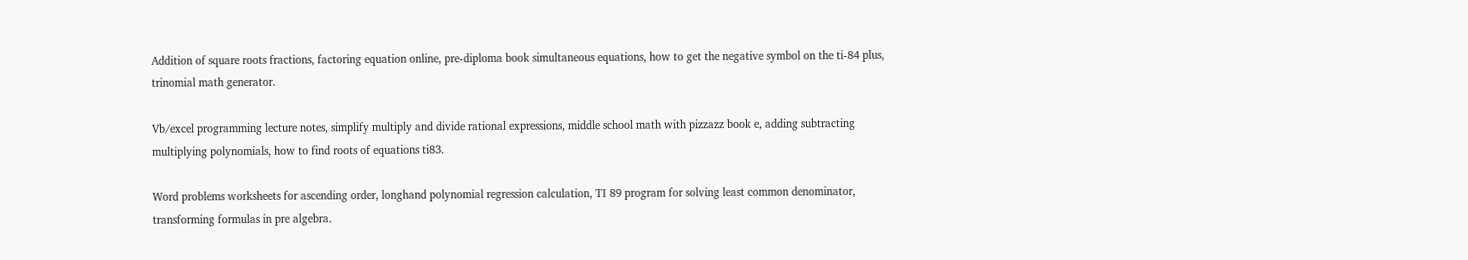Addition of square roots fractions, factoring equation online, pre-diploma book simultaneous equations, how to get the negative symbol on the ti-84 plus, trinomial math generator.

Vb/excel programming lecture notes, simplify multiply and divide rational expressions, middle school math with pizzazz book e, adding subtracting multiplying polynomials, how to find roots of equations ti83.

Word problems worksheets for ascending order, longhand polynomial regression calculation, TI 89 program for solving least common denominator, transforming formulas in pre algebra.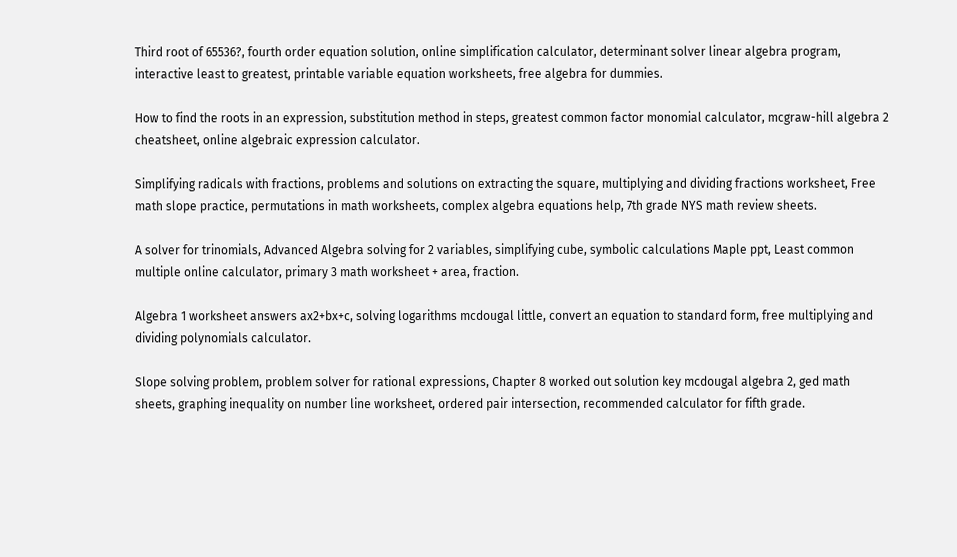Third root of 65536?, fourth order equation solution, online simplification calculator, determinant solver linear algebra program, interactive least to greatest, printable variable equation worksheets, free algebra for dummies.

How to find the roots in an expression, substitution method in steps, greatest common factor monomial calculator, mcgraw-hill algebra 2 cheatsheet, online algebraic expression calculator.

Simplifying radicals with fractions, problems and solutions on extracting the square, multiplying and dividing fractions worksheet, Free math slope practice, permutations in math worksheets, complex algebra equations help, 7th grade NYS math review sheets.

A solver for trinomials, Advanced Algebra solving for 2 variables, simplifying cube, symbolic calculations Maple ppt, Least common multiple online calculator, primary 3 math worksheet + area, fraction.

Algebra 1 worksheet answers ax2+bx+c, solving logarithms mcdougal little, convert an equation to standard form, free multiplying and dividing polynomials calculator.

Slope solving problem, problem solver for rational expressions, Chapter 8 worked out solution key mcdougal algebra 2, ged math sheets, graphing inequality on number line worksheet, ordered pair intersection, recommended calculator for fifth grade.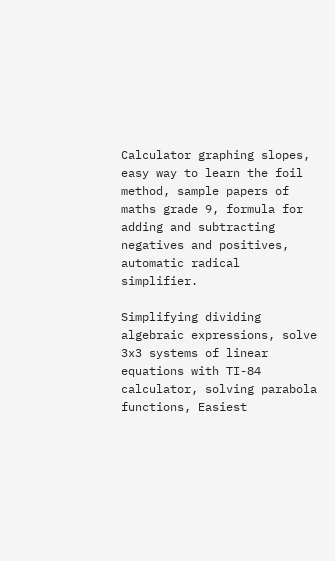Calculator graphing slopes, easy way to learn the foil method, sample papers of maths grade 9, formula for adding and subtracting negatives and positives, automatic radical simplifier.

Simplifying dividing algebraic expressions, solve 3x3 systems of linear equations with TI-84 calculator, solving parabola functions, Easiest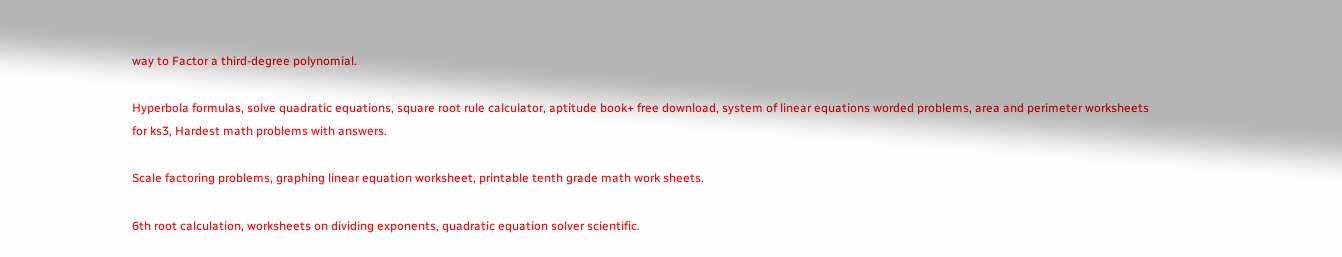way to Factor a third-degree polynomial.

Hyperbola formulas, solve quadratic equations, square root rule calculator, aptitude book+ free download, system of linear equations worded problems, area and perimeter worksheets for ks3, Hardest math problems with answers.

Scale factoring problems, graphing linear equation worksheet, printable tenth grade math work sheets.

6th root calculation, worksheets on dividing exponents, quadratic equation solver scientific.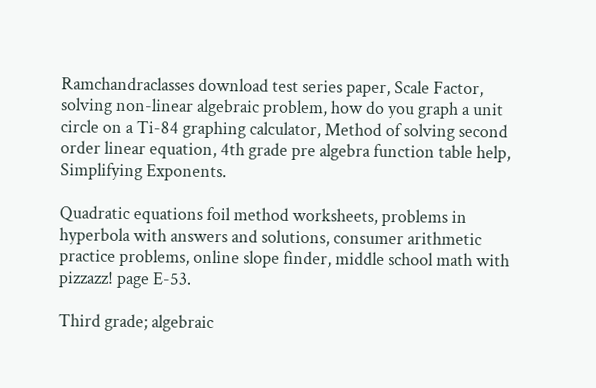Ramchandraclasses download test series paper, Scale Factor, solving non-linear algebraic problem, how do you graph a unit circle on a Ti-84 graphing calculator, Method of solving second order linear equation, 4th grade pre algebra function table help, Simplifying Exponents.

Quadratic equations foil method worksheets, problems in hyperbola with answers and solutions, consumer arithmetic practice problems, online slope finder, middle school math with pizzazz! page E-53.

Third grade; algebraic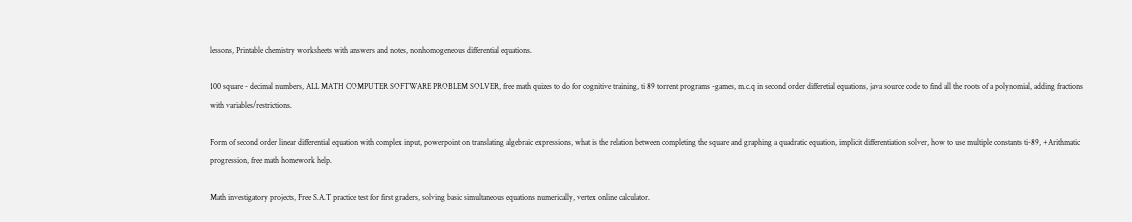lessons, Printable chemistry worksheets with answers and notes, nonhomogeneous differential equations.

100 square - decimal numbers, ALL MATH COMPUTER SOFTWARE PROBLEM SOLVER, free math quizes to do for cognitive training, ti 89 torrent programs -games, m.c.q in second order differetial equations, java source code to find all the roots of a polynomial, adding fractions with variables/restrictions.

Form of second order linear differential equation with complex input, powerpoint on translating algebraic expressions, what is the relation between completing the square and graphing a quadratic equation, implicit differentiation solver, how to use multiple constants ti-89, +Arithmatic progression, free math homework help.

Math investigatory projects, Free S.A.T practice test for first graders, solving basic simultaneous equations numerically, vertex online calculator.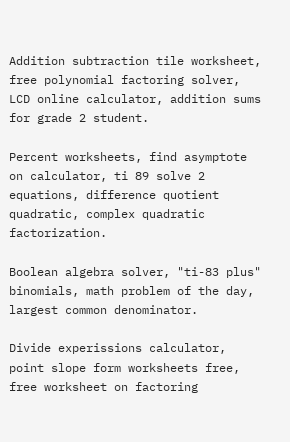Addition subtraction tile worksheet, free polynomial factoring solver, LCD online calculator, addition sums for grade 2 student.

Percent worksheets, find asymptote on calculator, ti 89 solve 2 equations, difference quotient quadratic, complex quadratic factorization.

Boolean algebra solver, "ti-83 plus" binomials, math problem of the day, largest common denominator.

Divide experissions calculator, point slope form worksheets free, free worksheet on factoring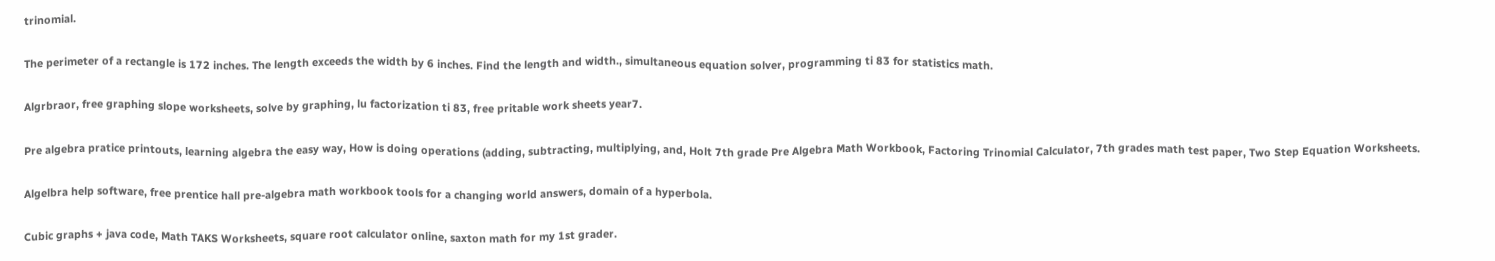trinomial.

The perimeter of a rectangle is 172 inches. The length exceeds the width by 6 inches. Find the length and width., simultaneous equation solver, programming ti 83 for statistics math.

Algrbraor, free graphing slope worksheets, solve by graphing, lu factorization ti 83, free pritable work sheets year7.

Pre algebra pratice printouts, learning algebra the easy way, How is doing operations (adding, subtracting, multiplying, and, Holt 7th grade Pre Algebra Math Workbook, Factoring Trinomial Calculator, 7th grades math test paper, Two Step Equation Worksheets.

Algelbra help software, free prentice hall pre-algebra math workbook tools for a changing world answers, domain of a hyperbola.

Cubic graphs + java code, Math TAKS Worksheets, square root calculator online, saxton math for my 1st grader.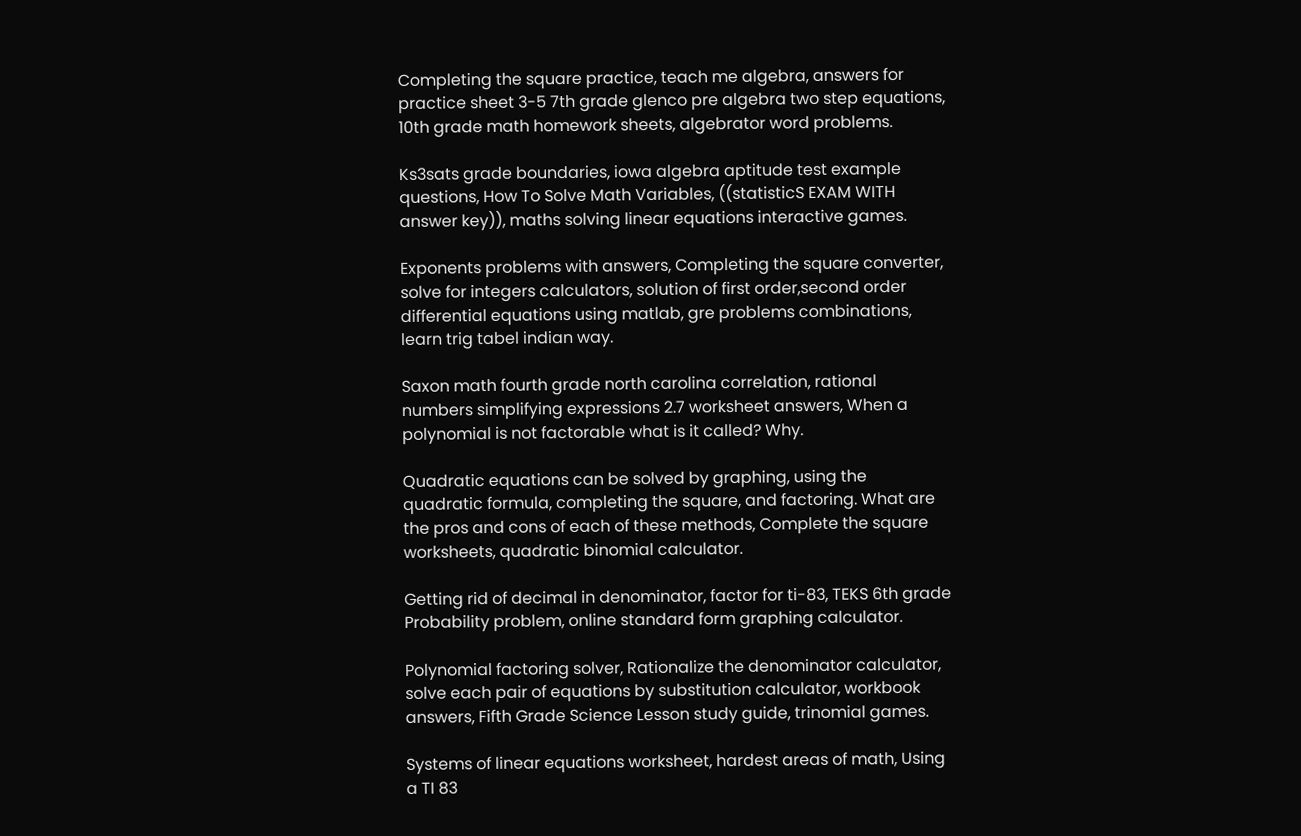Completing the square practice, teach me algebra, answers for practice sheet 3-5 7th grade glenco pre algebra two step equations, 10th grade math homework sheets, algebrator word problems.

Ks3sats grade boundaries, iowa algebra aptitude test example questions, How To Solve Math Variables, ((statisticS EXAM WITH answer key)), maths solving linear equations interactive games.

Exponents problems with answers, Completing the square converter, solve for integers calculators, solution of first order,second order differential equations using matlab, gre problems combinations, learn trig tabel indian way.

Saxon math fourth grade north carolina correlation, rational numbers simplifying expressions 2.7 worksheet answers, When a polynomial is not factorable what is it called? Why.

Quadratic equations can be solved by graphing, using the quadratic formula, completing the square, and factoring. What are the pros and cons of each of these methods, Complete the square worksheets, quadratic binomial calculator.

Getting rid of decimal in denominator, factor for ti-83, TEKS 6th grade Probability problem, online standard form graphing calculator.

Polynomial factoring solver, Rationalize the denominator calculator, solve each pair of equations by substitution calculator, workbook answers, Fifth Grade Science Lesson study guide, trinomial games.

Systems of linear equations worksheet, hardest areas of math, Using a TI 83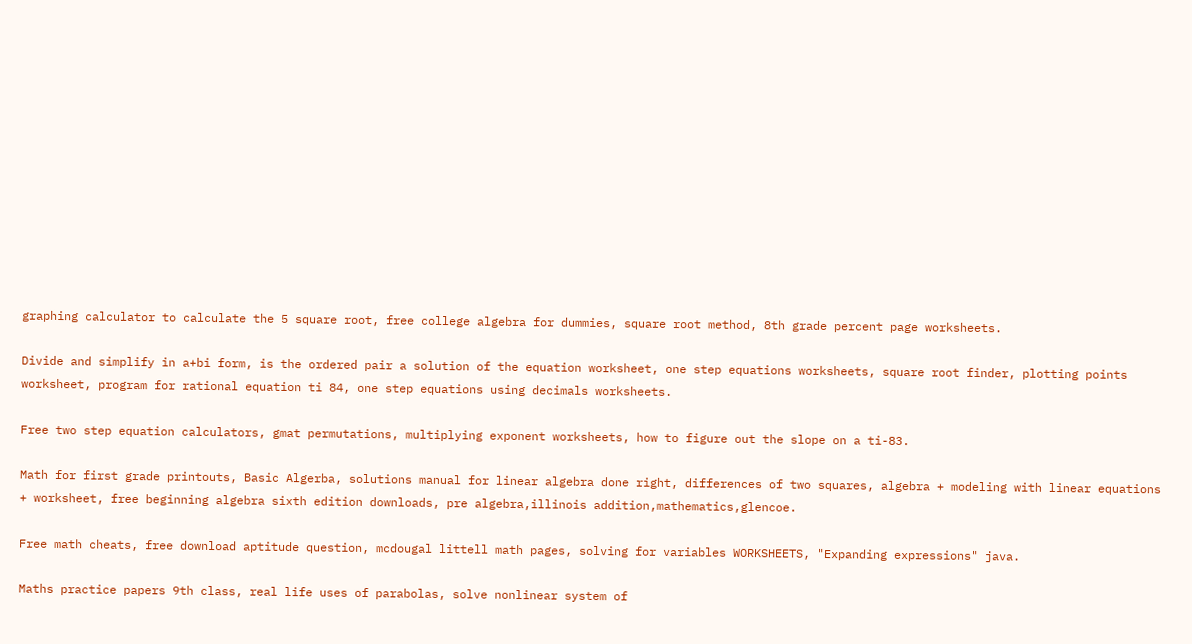graphing calculator to calculate the 5 square root, free college algebra for dummies, square root method, 8th grade percent page worksheets.

Divide and simplify in a+bi form, is the ordered pair a solution of the equation worksheet, one step equations worksheets, square root finder, plotting points worksheet, program for rational equation ti 84, one step equations using decimals worksheets.

Free two step equation calculators, gmat permutations, multiplying exponent worksheets, how to figure out the slope on a ti-83.

Math for first grade printouts, Basic Algerba, solutions manual for linear algebra done right, differences of two squares, algebra + modeling with linear equations + worksheet, free beginning algebra sixth edition downloads, pre algebra,illinois addition,mathematics,glencoe.

Free math cheats, free download aptitude question, mcdougal littell math pages, solving for variables WORKSHEETS, "Expanding expressions" java.

Maths practice papers 9th class, real life uses of parabolas, solve nonlinear system of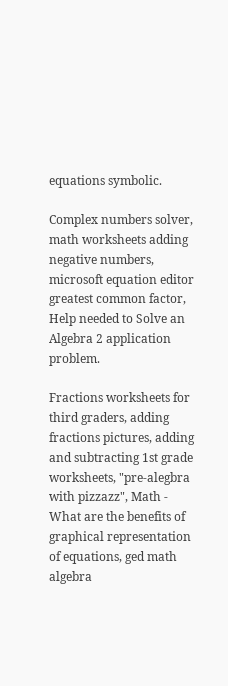equations symbolic.

Complex numbers solver, math worksheets adding negative numbers, microsoft equation editor greatest common factor, Help needed to Solve an Algebra 2 application problem.

Fractions worksheets for third graders, adding fractions pictures, adding and subtracting 1st grade worksheets, "pre-alegbra with pizzazz", Math - What are the benefits of graphical representation of equations, ged math algebra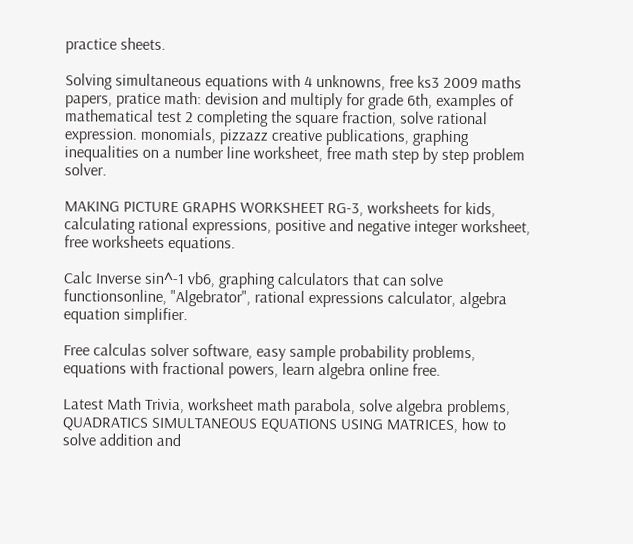practice sheets.

Solving simultaneous equations with 4 unknowns, free ks3 2009 maths papers, pratice math: devision and multiply for grade 6th, examples of mathematical test 2 completing the square fraction, solve rational expression. monomials, pizzazz creative publications, graphing inequalities on a number line worksheet, free math step by step problem solver.

MAKING PICTURE GRAPHS WORKSHEET RG-3, worksheets for kids, calculating rational expressions, positive and negative integer worksheet, free worksheets equations.

Calc Inverse sin^-1 vb6, graphing calculators that can solve functionsonline, "Algebrator", rational expressions calculator, algebra equation simplifier.

Free calculas solver software, easy sample probability problems, equations with fractional powers, learn algebra online free.

Latest Math Trivia, worksheet math parabola, solve algebra problems, QUADRATICS SIMULTANEOUS EQUATIONS USING MATRICES, how to solve addition and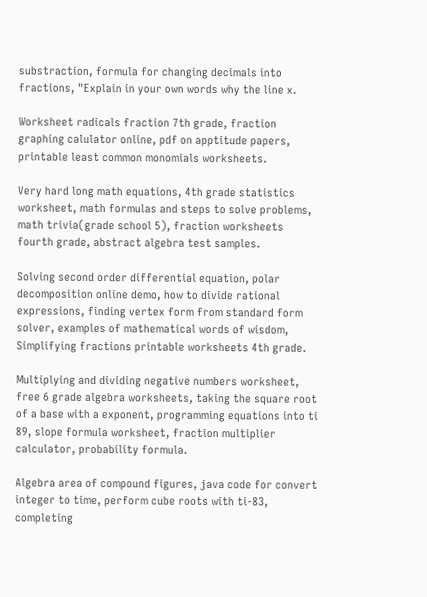substraction, formula for changing decimals into fractions, "Explain in your own words why the line x.

Worksheet radicals fraction 7th grade, fraction graphing calulator online, pdf on apptitude papers, printable least common monomials worksheets.

Very hard long math equations, 4th grade statistics worksheet, math formulas and steps to solve problems, math trivia(grade school 5), fraction worksheets fourth grade, abstract algebra test samples.

Solving second order differential equation, polar decomposition online demo, how to divide rational expressions, finding vertex form from standard form solver, examples of mathematical words of wisdom, Simplifying fractions printable worksheets 4th grade.

Multiplying and dividing negative numbers worksheet, free 6 grade algebra worksheets, taking the square root of a base with a exponent, programming equations into ti 89, slope formula worksheet, fraction multiplier calculator, probability formula.

Algebra area of compound figures, java code for convert integer to time, perform cube roots with ti-83, completing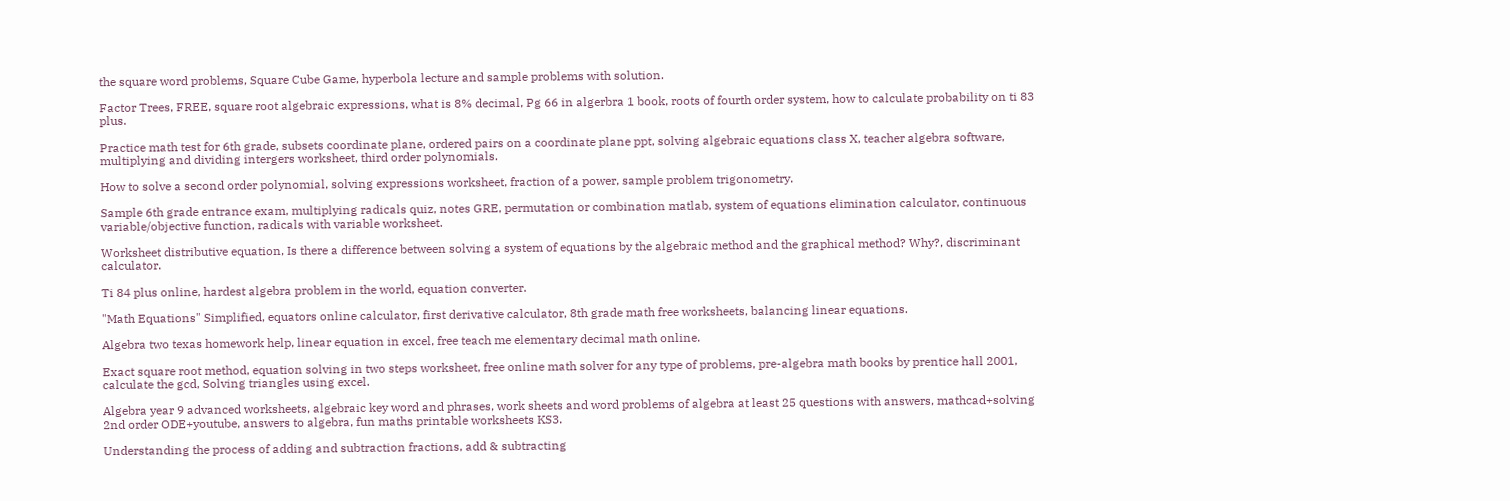the square word problems, Square Cube Game, hyperbola lecture and sample problems with solution.

Factor Trees, FREE, square root algebraic expressions, what is 8% decimal, Pg 66 in algerbra 1 book, roots of fourth order system, how to calculate probability on ti 83 plus.

Practice math test for 6th grade, subsets coordinate plane, ordered pairs on a coordinate plane ppt, solving algebraic equations class X, teacher algebra software, multiplying and dividing intergers worksheet, third order polynomials.

How to solve a second order polynomial, solving expressions worksheet, fraction of a power, sample problem trigonometry.

Sample 6th grade entrance exam, multiplying radicals quiz, notes GRE, permutation or combination matlab, system of equations elimination calculator, continuous variable/objective function, radicals with variable worksheet.

Worksheet distributive equation, Is there a difference between solving a system of equations by the algebraic method and the graphical method? Why?, discriminant calculator.

Ti 84 plus online, hardest algebra problem in the world, equation converter.

"Math Equations" Simplified, equators online calculator, first derivative calculator, 8th grade math free worksheets, balancing linear equations.

Algebra two texas homework help, linear equation in excel, free teach me elementary decimal math online.

Exact square root method, equation solving in two steps worksheet, free online math solver for any type of problems, pre-algebra math books by prentice hall 2001, calculate the gcd, Solving triangles using excel.

Algebra year 9 advanced worksheets, algebraic key word and phrases, work sheets and word problems of algebra at least 25 questions with answers, mathcad+solving 2nd order ODE+youtube, answers to algebra, fun maths printable worksheets KS3.

Understanding the process of adding and subtraction fractions, add & subtracting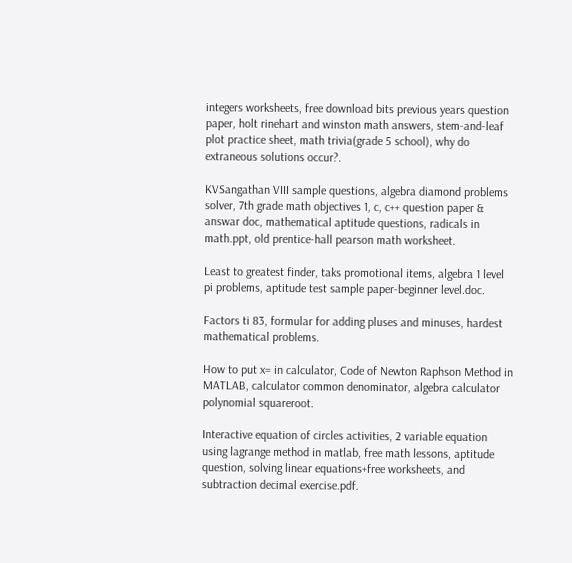integers worksheets, free download bits previous years question paper, holt rinehart and winston math answers, stem-and-leaf plot practice sheet, math trivia(grade 5 school), why do extraneous solutions occur?.

KVSangathan VIII sample questions, algebra diamond problems solver, 7th grade math objectives 1, c, c++ question paper & answar doc, mathematical aptitude questions, radicals in math.ppt, old prentice-hall pearson math worksheet.

Least to greatest finder, taks promotional items, algebra 1 level pi problems, aptitude test sample paper-beginner level.doc.

Factors ti 83, formular for adding pluses and minuses, hardest mathematical problems.

How to put x= in calculator, Code of Newton Raphson Method in MATLAB, calculator common denominator, algebra calculator polynomial squareroot.

Interactive equation of circles activities, 2 variable equation using lagrange method in matlab, free math lessons, aptitude question, solving linear equations+free worksheets, and subtraction decimal exercise.pdf.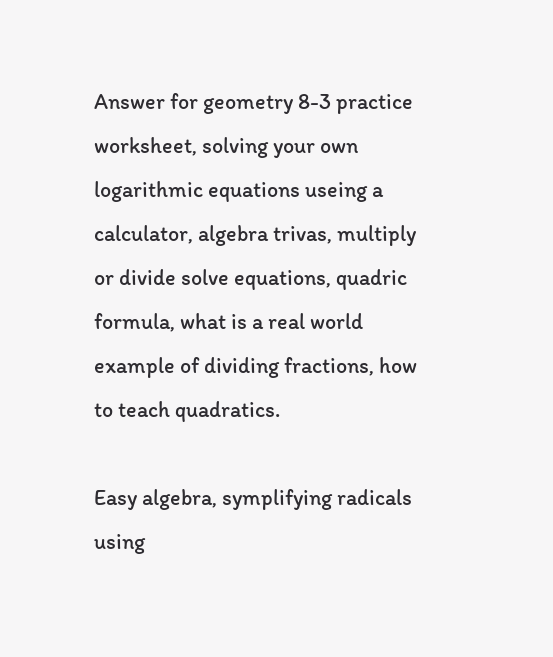Answer for geometry 8-3 practice worksheet, solving your own logarithmic equations useing a calculator, algebra trivas, multiply or divide solve equations, quadric formula, what is a real world example of dividing fractions, how to teach quadratics.

Easy algebra, symplifying radicals using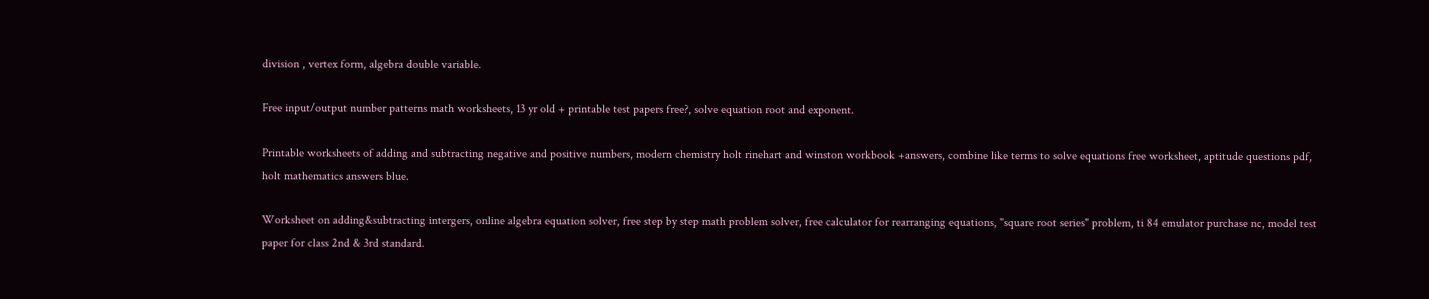division , vertex form, algebra double variable.

Free input/output number patterns math worksheets, 13 yr old + printable test papers free?, solve equation root and exponent.

Printable worksheets of adding and subtracting negative and positive numbers, modern chemistry holt rinehart and winston workbook +answers, combine like terms to solve equations free worksheet, aptitude questions pdf, holt mathematics answers blue.

Worksheet on adding&subtracting intergers, online algebra equation solver, free step by step math problem solver, free calculator for rearranging equations, "square root series" problem, ti 84 emulator purchase nc, model test paper for class 2nd & 3rd standard.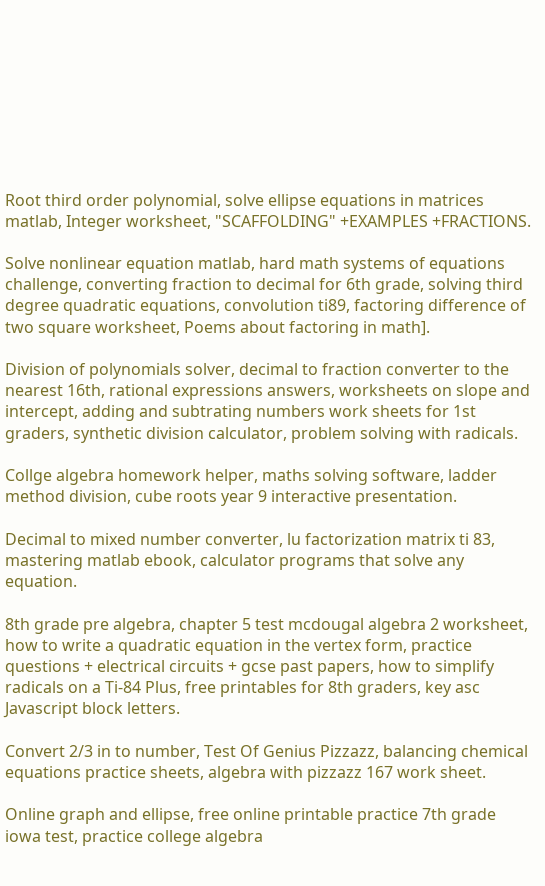Root third order polynomial, solve ellipse equations in matrices matlab, Integer worksheet, "SCAFFOLDING" +EXAMPLES +FRACTIONS.

Solve nonlinear equation matlab, hard math systems of equations challenge, converting fraction to decimal for 6th grade, solving third degree quadratic equations, convolution ti89, factoring difference of two square worksheet, Poems about factoring in math].

Division of polynomials solver, decimal to fraction converter to the nearest 16th, rational expressions answers, worksheets on slope and intercept, adding and subtrating numbers work sheets for 1st graders, synthetic division calculator, problem solving with radicals.

Collge algebra homework helper, maths solving software, ladder method division, cube roots year 9 interactive presentation.

Decimal to mixed number converter, lu factorization matrix ti 83, mastering matlab ebook, calculator programs that solve any equation.

8th grade pre algebra, chapter 5 test mcdougal algebra 2 worksheet, how to write a quadratic equation in the vertex form, practice questions + electrical circuits + gcse past papers, how to simplify radicals on a Ti-84 Plus, free printables for 8th graders, key asc Javascript block letters.

Convert 2/3 in to number, Test Of Genius Pizzazz, balancing chemical equations practice sheets, algebra with pizzazz 167 work sheet.

Online graph and ellipse, free online printable practice 7th grade iowa test, practice college algebra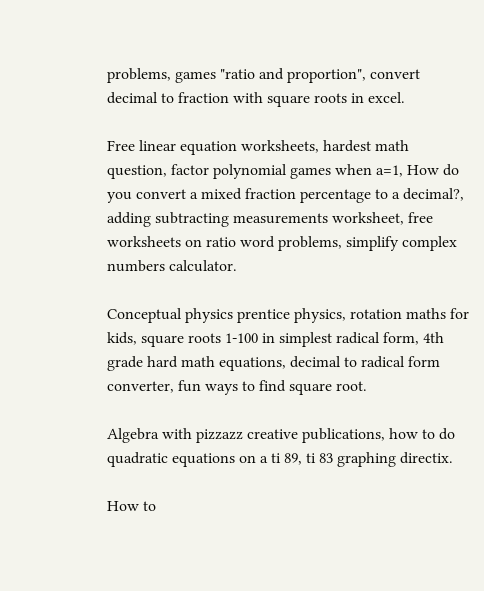problems, games "ratio and proportion", convert decimal to fraction with square roots in excel.

Free linear equation worksheets, hardest math question, factor polynomial games when a=1, How do you convert a mixed fraction percentage to a decimal?, adding subtracting measurements worksheet, free worksheets on ratio word problems, simplify complex numbers calculator.

Conceptual physics prentice physics, rotation maths for kids, square roots 1-100 in simplest radical form, 4th grade hard math equations, decimal to radical form converter, fun ways to find square root.

Algebra with pizzazz creative publications, how to do quadratic equations on a ti 89, ti 83 graphing directix.

How to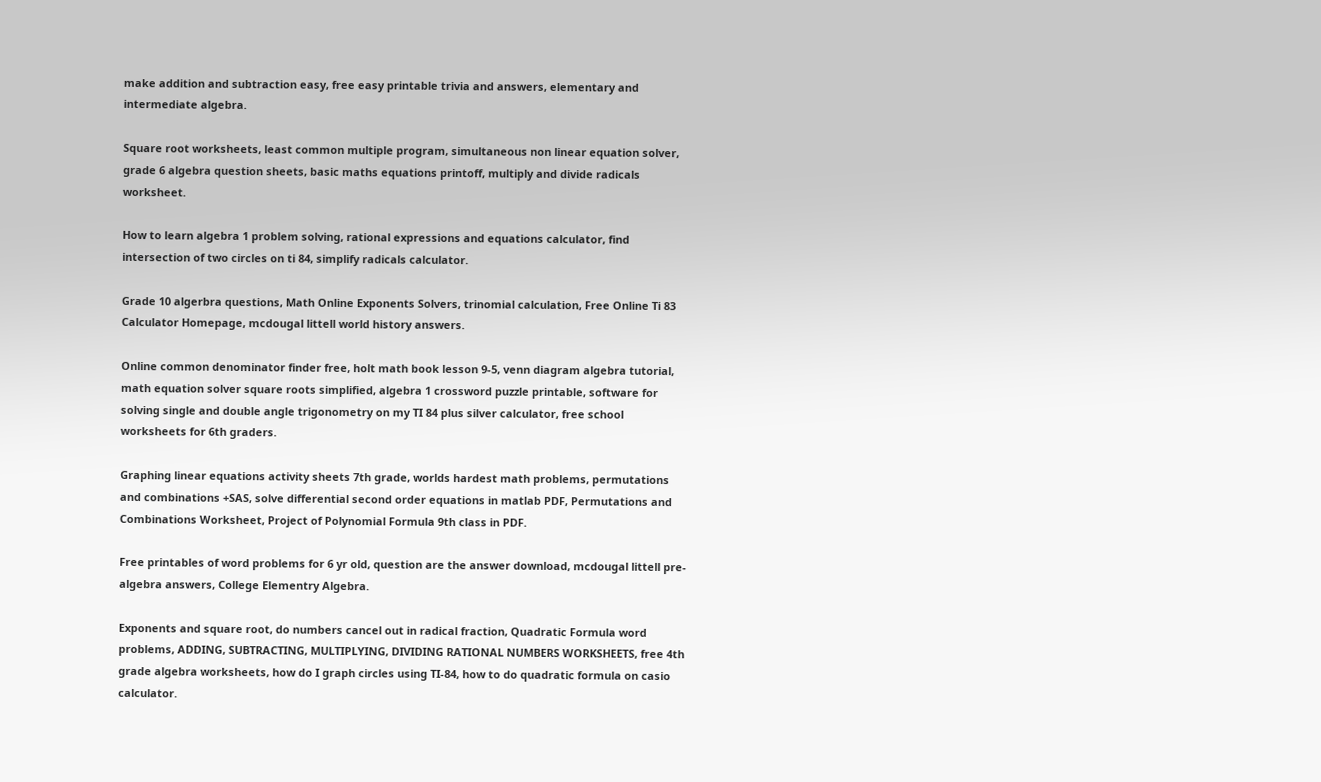make addition and subtraction easy, free easy printable trivia and answers, elementary and intermediate algebra.

Square root worksheets, least common multiple program, simultaneous non linear equation solver, grade 6 algebra question sheets, basic maths equations printoff, multiply and divide radicals worksheet.

How to learn algebra 1 problem solving, rational expressions and equations calculator, find intersection of two circles on ti 84, simplify radicals calculator.

Grade 10 algerbra questions, Math Online Exponents Solvers, trinomial calculation, Free Online Ti 83 Calculator Homepage, mcdougal littell world history answers.

Online common denominator finder free, holt math book lesson 9-5, venn diagram algebra tutorial, math equation solver square roots simplified, algebra 1 crossword puzzle printable, software for solving single and double angle trigonometry on my TI 84 plus silver calculator, free school worksheets for 6th graders.

Graphing linear equations activity sheets 7th grade, worlds hardest math problems, permutations and combinations +SAS, solve differential second order equations in matlab PDF, Permutations and Combinations Worksheet, Project of Polynomial Formula 9th class in PDF.

Free printables of word problems for 6 yr old, question are the answer download, mcdougal littell pre-algebra answers, College Elementry Algebra.

Exponents and square root, do numbers cancel out in radical fraction, Quadratic Formula word problems, ADDING, SUBTRACTING, MULTIPLYING, DIVIDING RATIONAL NUMBERS WORKSHEETS, free 4th grade algebra worksheets, how do I graph circles using TI-84, how to do quadratic formula on casio calculator.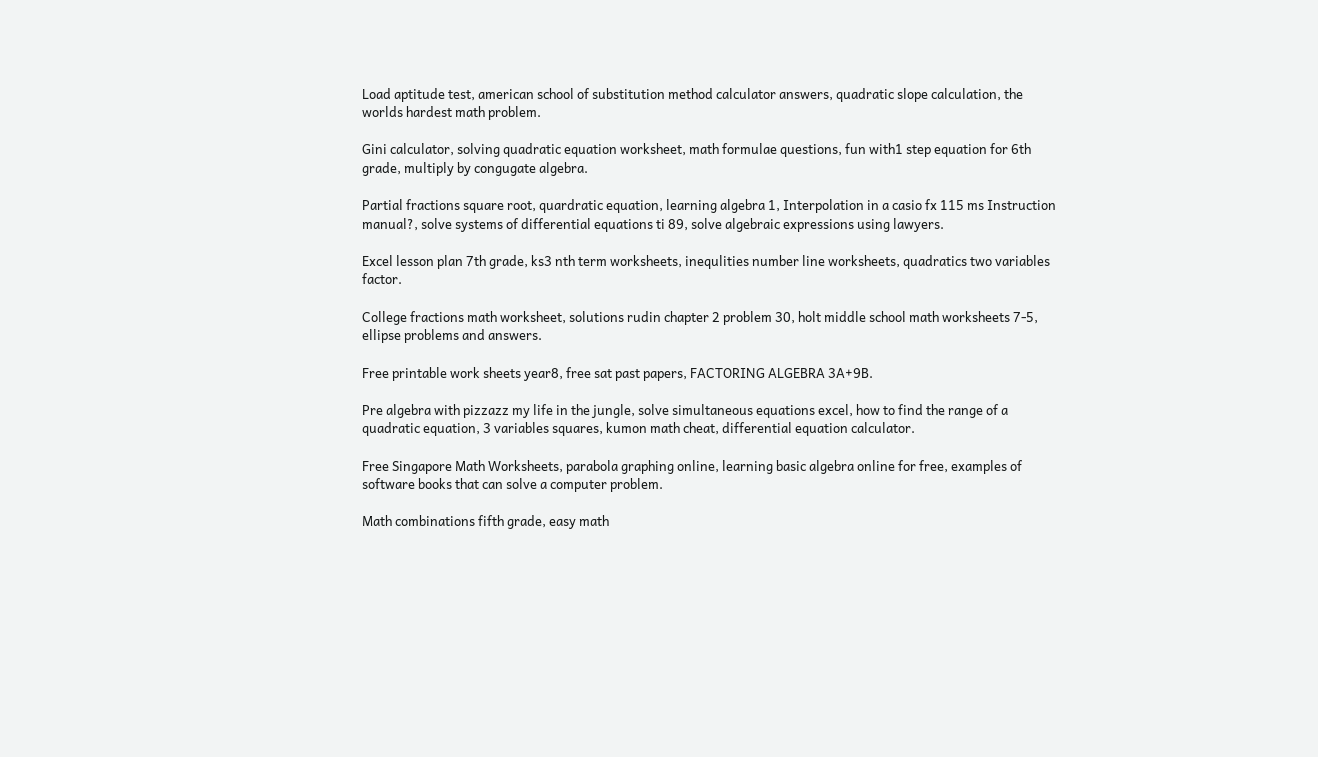Load aptitude test, american school of substitution method calculator answers, quadratic slope calculation, the worlds hardest math problem.

Gini calculator, solving quadratic equation worksheet, math formulae questions, fun with1 step equation for 6th grade, multiply by congugate algebra.

Partial fractions square root, quardratic equation, learning algebra 1, Interpolation in a casio fx 115 ms Instruction manual?, solve systems of differential equations ti 89, solve algebraic expressions using lawyers.

Excel lesson plan 7th grade, ks3 nth term worksheets, inequlities number line worksheets, quadratics two variables factor.

College fractions math worksheet, solutions rudin chapter 2 problem 30, holt middle school math worksheets 7-5, ellipse problems and answers.

Free printable work sheets year8, free sat past papers, FACTORING ALGEBRA 3A+9B.

Pre algebra with pizzazz my life in the jungle, solve simultaneous equations excel, how to find the range of a quadratic equation, 3 variables squares, kumon math cheat, differential equation calculator.

Free Singapore Math Worksheets, parabola graphing online, learning basic algebra online for free, examples of software books that can solve a computer problem.

Math combinations fifth grade, easy math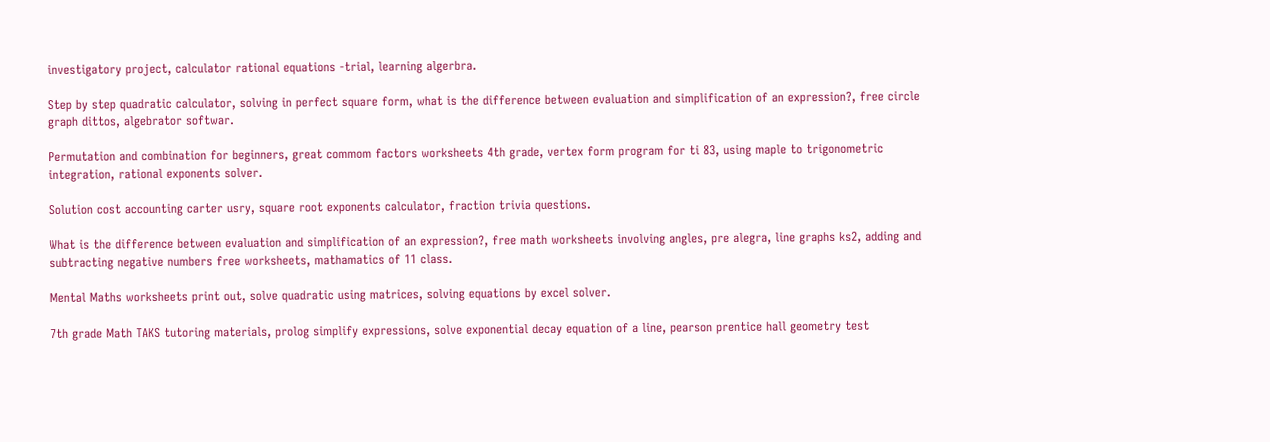investigatory project, calculator rational equations -trial, learning algerbra.

Step by step quadratic calculator, solving in perfect square form, what is the difference between evaluation and simplification of an expression?, free circle graph dittos, algebrator softwar.

Permutation and combination for beginners, great commom factors worksheets 4th grade, vertex form program for ti 83, using maple to trigonometric integration, rational exponents solver.

Solution cost accounting carter usry, square root exponents calculator, fraction trivia questions.

What is the difference between evaluation and simplification of an expression?, free math worksheets involving angles, pre alegra, line graphs ks2, adding and subtracting negative numbers free worksheets, mathamatics of 11 class.

Mental Maths worksheets print out, solve quadratic using matrices, solving equations by excel solver.

7th grade Math TAKS tutoring materials, prolog simplify expressions, solve exponential decay equation of a line, pearson prentice hall geometry test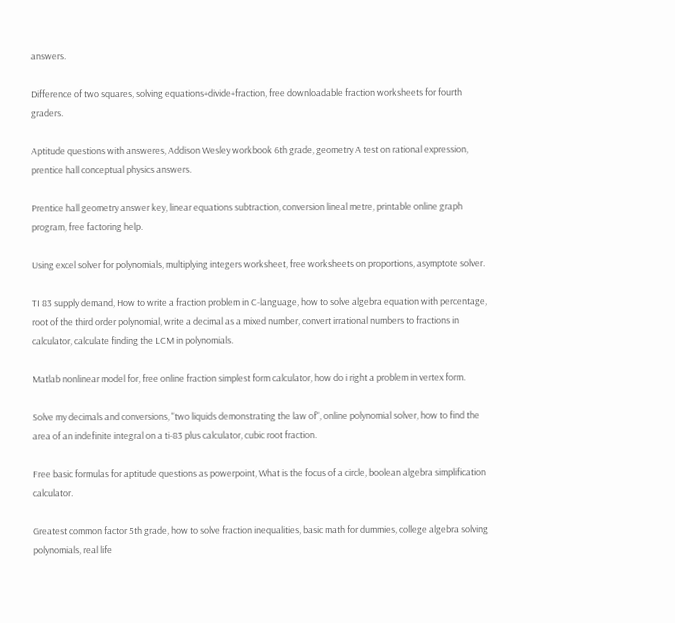answers.

Difference of two squares, solving equations+divide+fraction, free downloadable fraction worksheets for fourth graders.

Aptitude questions with answeres, Addison Wesley workbook 6th grade, geometry A test on rational expression, prentice hall conceptual physics answers.

Prentice hall geometry answer key, linear equations subtraction, conversion lineal metre, printable online graph program, free factoring help.

Using excel solver for polynomials, multiplying integers worksheet, free worksheets on proportions, asymptote solver.

TI 83 supply demand, How to write a fraction problem in C-language, how to solve algebra equation with percentage, root of the third order polynomial, write a decimal as a mixed number, convert irrational numbers to fractions in calculator, calculate finding the LCM in polynomials.

Matlab nonlinear model for, free online fraction simplest form calculator, how do i right a problem in vertex form.

Solve my decimals and conversions, "two liquids demonstrating the law of", online polynomial solver, how to find the area of an indefinite integral on a ti-83 plus calculator, cubic root fraction.

Free basic formulas for aptitude questions as powerpoint, What is the focus of a circle, boolean algebra simplification calculator.

Greatest common factor 5th grade, how to solve fraction inequalities, basic math for dummies, college algebra solving polynomials, real life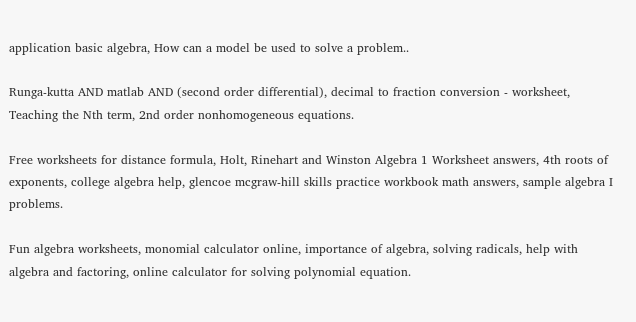application basic algebra, How can a model be used to solve a problem..

Runga-kutta AND matlab AND (second order differential), decimal to fraction conversion - worksheet, Teaching the Nth term, 2nd order nonhomogeneous equations.

Free worksheets for distance formula, Holt, Rinehart and Winston Algebra 1 Worksheet answers, 4th roots of exponents, college algebra help, glencoe mcgraw-hill skills practice workbook math answers, sample algebra I problems.

Fun algebra worksheets, monomial calculator online, importance of algebra, solving radicals, help with algebra and factoring, online calculator for solving polynomial equation.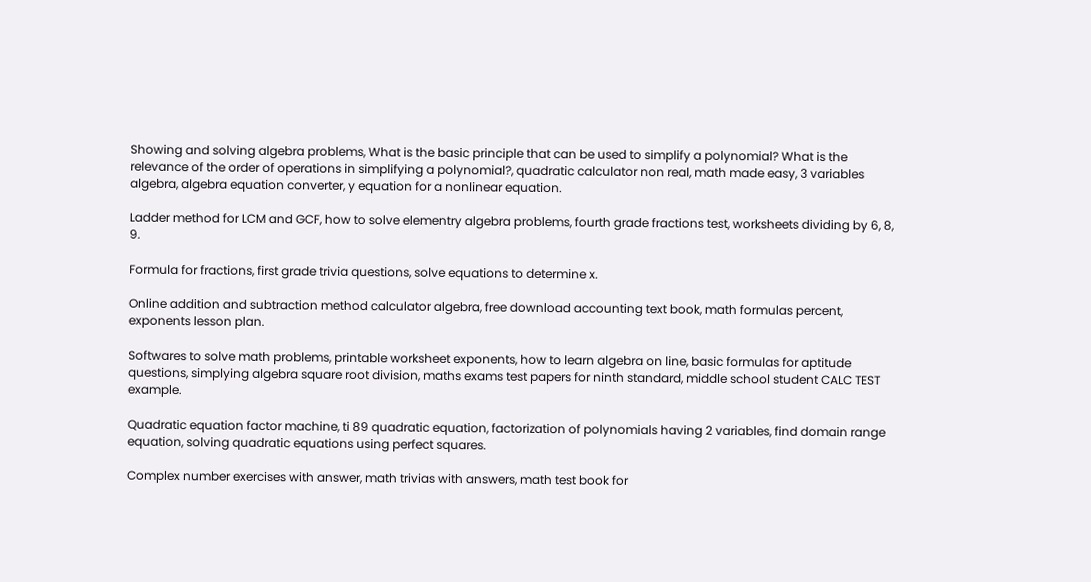Showing and solving algebra problems, What is the basic principle that can be used to simplify a polynomial? What is the relevance of the order of operations in simplifying a polynomial?, quadratic calculator non real, math made easy, 3 variables algebra, algebra equation converter, y equation for a nonlinear equation.

Ladder method for LCM and GCF, how to solve elementry algebra problems, fourth grade fractions test, worksheets dividing by 6, 8, 9.

Formula for fractions, first grade trivia questions, solve equations to determine x.

Online addition and subtraction method calculator algebra, free download accounting text book, math formulas percent, exponents lesson plan.

Softwares to solve math problems, printable worksheet exponents, how to learn algebra on line, basic formulas for aptitude questions, simplying algebra square root division, maths exams test papers for ninth standard, middle school student CALC TEST example.

Quadratic equation factor machine, ti 89 quadratic equation, factorization of polynomials having 2 variables, find domain range equation, solving quadratic equations using perfect squares.

Complex number exercises with answer, math trivias with answers, math test book for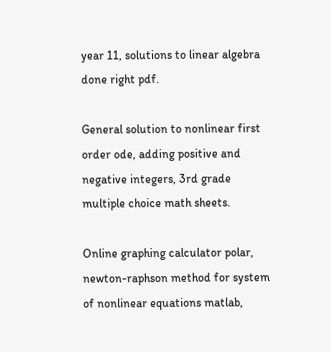year 11, solutions to linear algebra done right pdf.

General solution to nonlinear first order ode, adding positive and negative integers, 3rd grade multiple choice math sheets.

Online graphing calculator polar, newton-raphson method for system of nonlinear equations matlab,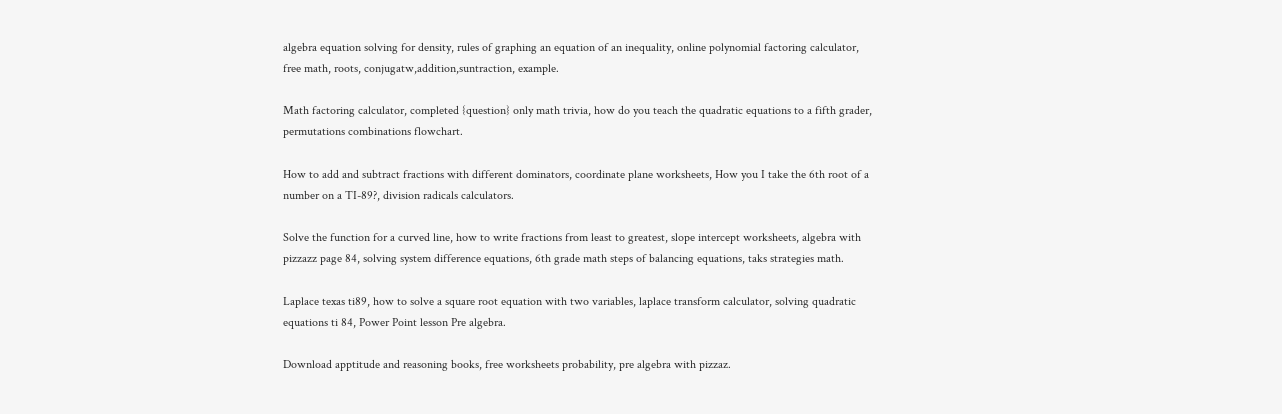algebra equation solving for density, rules of graphing an equation of an inequality, online polynomial factoring calculator, free math, roots, conjugatw,addition,suntraction, example.

Math factoring calculator, completed {question} only math trivia, how do you teach the quadratic equations to a fifth grader, permutations combinations flowchart.

How to add and subtract fractions with different dominators, coordinate plane worksheets, How you I take the 6th root of a number on a TI-89?, division radicals calculators.

Solve the function for a curved line, how to write fractions from least to greatest, slope intercept worksheets, algebra with pizzazz page 84, solving system difference equations, 6th grade math steps of balancing equations, taks strategies math.

Laplace texas ti89, how to solve a square root equation with two variables, laplace transform calculator, solving quadratic equations ti 84, Power Point lesson Pre algebra.

Download apptitude and reasoning books, free worksheets probability, pre algebra with pizzaz.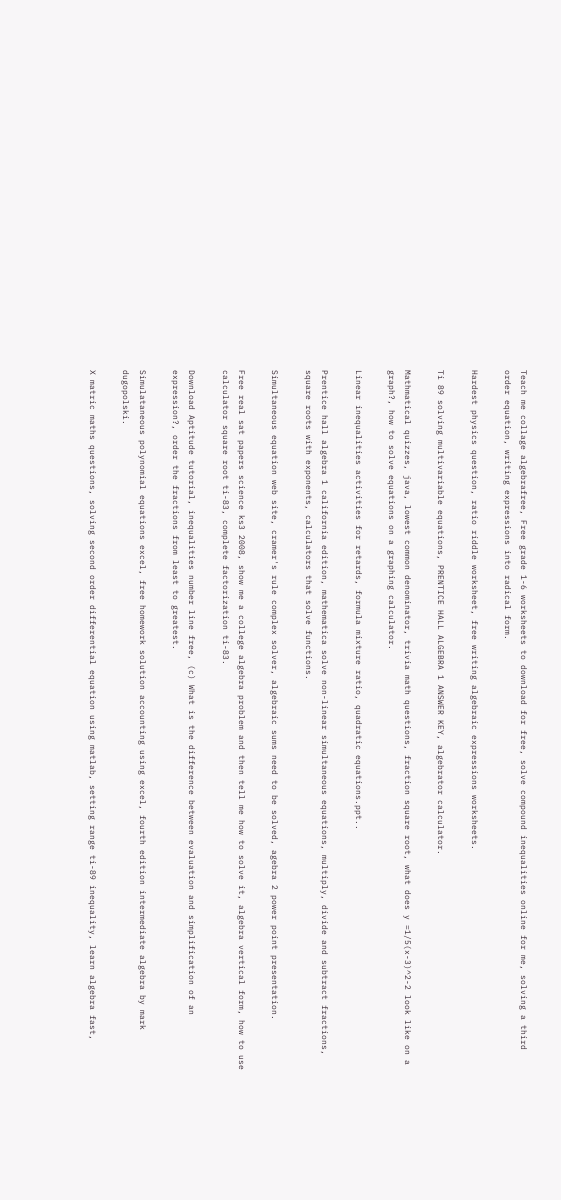Teach me collage algebrafree, Free grade 1-6 worksheets to download for free, solve compound inequalities online for me, solving a third order equation, writing expressions into radical form.

Hardest physics question, ratio riddle worksheet, free writing algebraic expressions worksheets.

Ti 89 solving multivariable equations, PRENTICE HALL ALGEBRA 1 ANSWER KEY, algebrator calculator.

Mathmatical quizzes, java, lowest common denominator, trivia math questions, fraction square root, what does y =1/5(x-3)^2-2 look like on a graph?, how to solve equations on a graphing calculator.

Linear inequalities activities for retards, formula mixture ratio, quadratic equations.ppt..

Prentice hall algebra 1 california edition, mathematica solve non-linear simultaneous equations, multiply, divide and subtract fractions, square roots with exponents, calculators that solve functions.

Simultaneous equation web site, cramer's rule complex solver, algebraic sums need to be solved, agebra 2 power point presentation.

Free real sat papers science ks3 2008, show me a college algebra problem and then tell me how to solve it, algebra vertical form, how to use calculator square root ti-83, complete factorization ti-83.

Download Aptitude tutorial, inequalities number line free, (c) What is the difference between evaluation and simplification of an expression?, order the fractions from least to greatest.

Simulataneous polynomial equations excel, free homework solution accounting using excel, fourth edition intermediate algebra by mark dugopolski.

X matric maths questions, solving second order differential equation using matlab, setting range ti-89 inequality, learn algebra fast,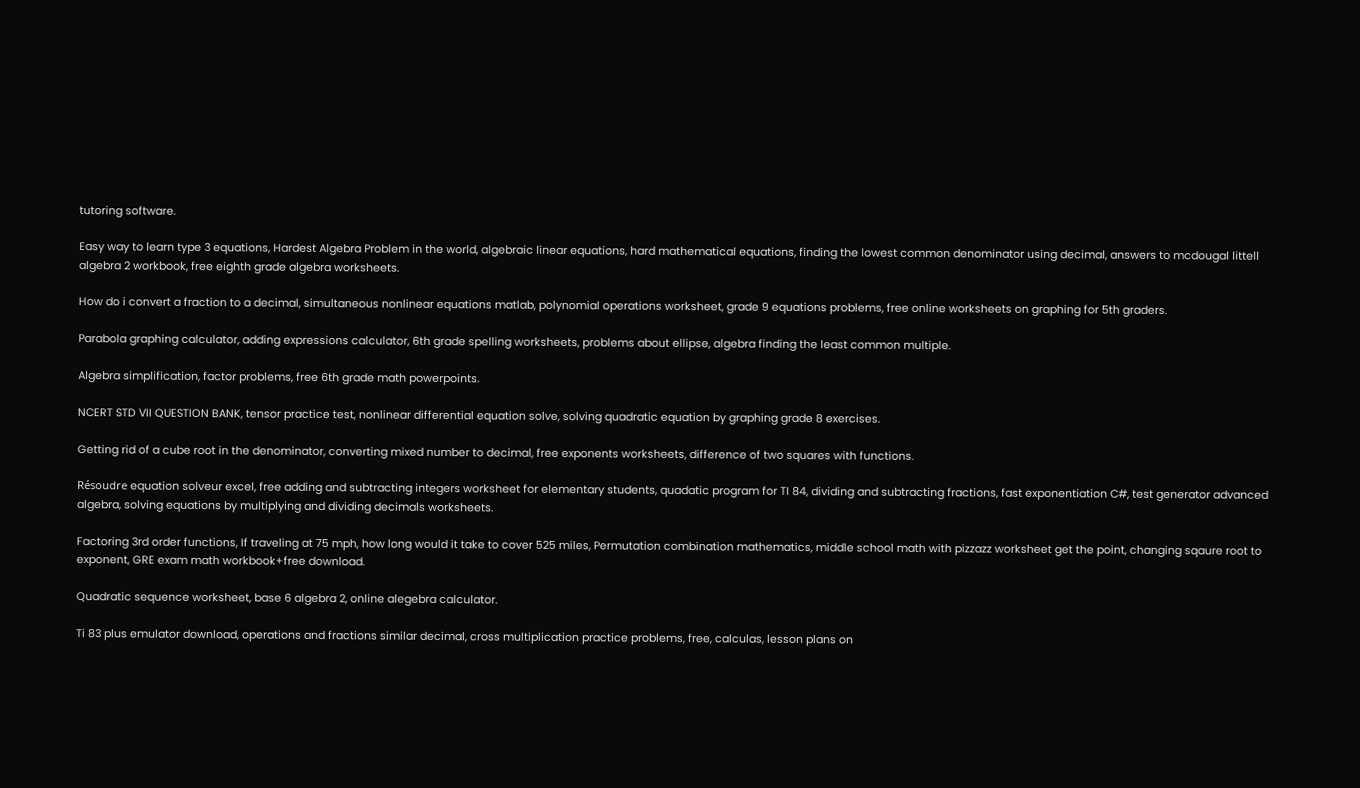tutoring software.

Easy way to learn type 3 equations, Hardest Algebra Problem in the world, algebraic linear equations, hard mathematical equations, finding the lowest common denominator using decimal, answers to mcdougal littell algebra 2 workbook, free eighth grade algebra worksheets.

How do i convert a fraction to a decimal, simultaneous nonlinear equations matlab, polynomial operations worksheet, grade 9 equations problems, free online worksheets on graphing for 5th graders.

Parabola graphing calculator, adding expressions calculator, 6th grade spelling worksheets, problems about ellipse, algebra finding the least common multiple.

Algebra simplification, factor problems, free 6th grade math powerpoints.

NCERT STD VII QUESTION BANK, tensor practice test, nonlinear differential equation solve, solving quadratic equation by graphing grade 8 exercises.

Getting rid of a cube root in the denominator, converting mixed number to decimal, free exponents worksheets, difference of two squares with functions.

Résoudre equation solveur excel, free adding and subtracting integers worksheet for elementary students, quadatic program for TI 84, dividing and subtracting fractions, fast exponentiation C#, test generator advanced algebra, solving equations by multiplying and dividing decimals worksheets.

Factoring 3rd order functions, If traveling at 75 mph, how long would it take to cover 525 miles, Permutation combination mathematics, middle school math with pizzazz worksheet get the point, changing sqaure root to exponent, GRE exam math workbook+free download.

Quadratic sequence worksheet, base 6 algebra 2, online alegebra calculator.

Ti 83 plus emulator download, operations and fractions similar decimal, cross multiplication practice problems, free, calculas, lesson plans on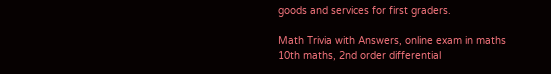goods and services for first graders.

Math Trivia with Answers, online exam in maths 10th maths, 2nd order differential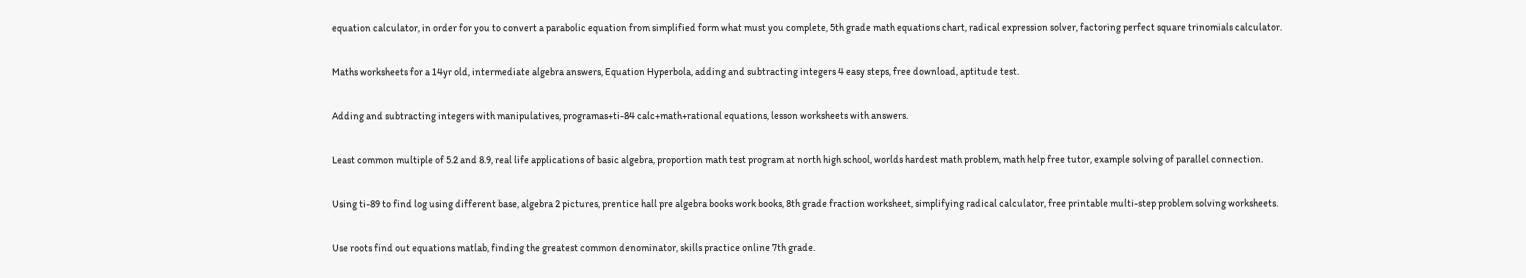equation calculator, in order for you to convert a parabolic equation from simplified form what must you complete, 5th grade math equations chart, radical expression solver, factoring perfect square trinomials calculator.

Maths worksheets for a 14yr old, intermediate algebra answers, Equation Hyperbola, adding and subtracting integers 4 easy steps, free download, aptitude test.

Adding and subtracting integers with manipulatives, programas+ti-84 calc+math+rational equations, lesson worksheets with answers.

Least common multiple of 5.2 and 8.9, real life applications of basic algebra, proportion math test program at north high school, worlds hardest math problem, math help free tutor, example solving of parallel connection.

Using ti-89 to find log using different base, algebra 2 pictures, prentice hall pre algebra books work books, 8th grade fraction worksheet, simplifying radical calculator, free printable multi-step problem solving worksheets.

Use roots find out equations matlab, finding the greatest common denominator, skills practice online 7th grade.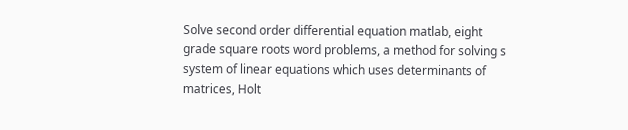Solve second order differential equation matlab, eight grade square roots word problems, a method for solving s system of linear equations which uses determinants of matrices, Holt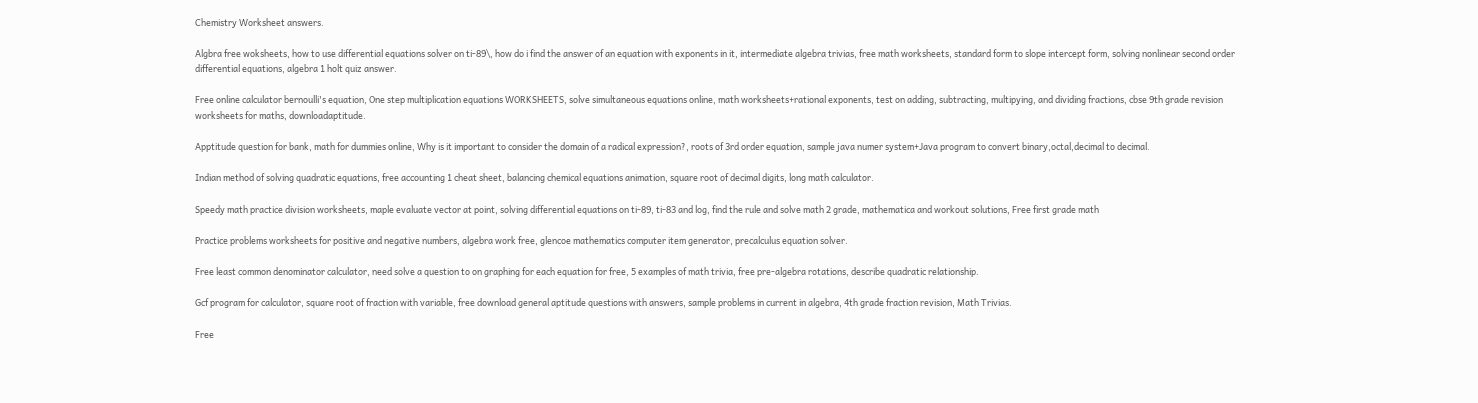Chemistry Worksheet answers.

Algbra free woksheets, how to use differential equations solver on ti-89\, how do i find the answer of an equation with exponents in it, intermediate algebra trivias, free math worksheets, standard form to slope intercept form, solving nonlinear second order differential equations, algebra 1 holt quiz answer.

Free online calculator bernoulli's equation, One step multiplication equations WORKSHEETS, solve simultaneous equations online, math worksheets+rational exponents, test on adding, subtracting, multipying, and dividing fractions, cbse 9th grade revision worksheets for maths, downloadaptitude.

Apptitude question for bank, math for dummies online, Why is it important to consider the domain of a radical expression?, roots of 3rd order equation, sample java numer system+Java program to convert binary,octal,decimal to decimal.

Indian method of solving quadratic equations, free accounting 1 cheat sheet, balancing chemical equations animation, square root of decimal digits, long math calculator.

Speedy math practice division worksheets, maple evaluate vector at point, solving differential equations on ti-89, ti-83 and log, find the rule and solve math 2 grade, mathematica and workout solutions, Free first grade math

Practice problems worksheets for positive and negative numbers, algebra work free, glencoe mathematics computer item generator, precalculus equation solver.

Free least common denominator calculator, need solve a question to on graphing for each equation for free, 5 examples of math trivia, free pre-algebra rotations, describe quadratic relationship.

Gcf program for calculator, square root of fraction with variable, free download general aptitude questions with answers, sample problems in current in algebra, 4th grade fraction revision, Math Trivias.

Free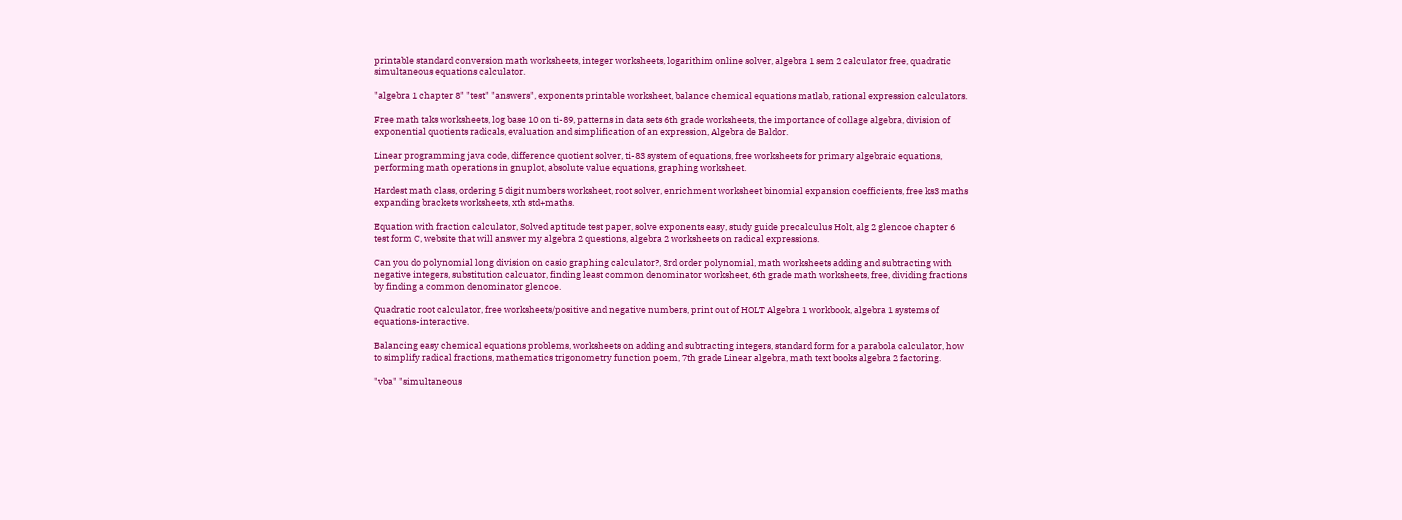printable standard conversion math worksheets, integer worksheets, logarithim online solver, algebra 1 sem 2 calculator free, quadratic simultaneous equations calculator.

"algebra 1 chapter 8" "test" "answers", exponents printable worksheet, balance chemical equations matlab, rational expression calculators.

Free math taks worksheets, log base 10 on ti-89, patterns in data sets 6th grade worksheets, the importance of collage algebra, division of exponential quotients radicals, evaluation and simplification of an expression, Algebra de Baldor.

Linear programming java code, difference quotient solver, ti-83 system of equations, free worksheets for primary algebraic equations, performing math operations in gnuplot, absolute value equations, graphing worksheet.

Hardest math class, ordering 5 digit numbers worksheet, root solver, enrichment worksheet binomial expansion coefficients, free ks3 maths expanding brackets worksheets, xth std+maths.

Equation with fraction calculator, Solved aptitude test paper, solve exponents easy, study guide precalculus Holt, alg 2 glencoe chapter 6 test form C, website that will answer my algebra 2 questions, algebra 2 worksheets on radical expressions.

Can you do polynomial long division on casio graphing calculator?, 3rd order polynomial, math worksheets adding and subtracting with negative integers, substitution calcuator, finding least common denominator worksheet, 6th grade math worksheets, free, dividing fractions by finding a common denominator glencoe.

Quadratic root calculator, free worksheets/positive and negative numbers, print out of HOLT Algebra 1 workbook, algebra 1 systems of equations-interactive.

Balancing easy chemical equations problems, worksheets on adding and subtracting integers, standard form for a parabola calculator, how to simplify radical fractions, mathematics trigonometry function poem, 7th grade Linear algebra, math text books algebra 2 factoring.

"vba" "simultaneous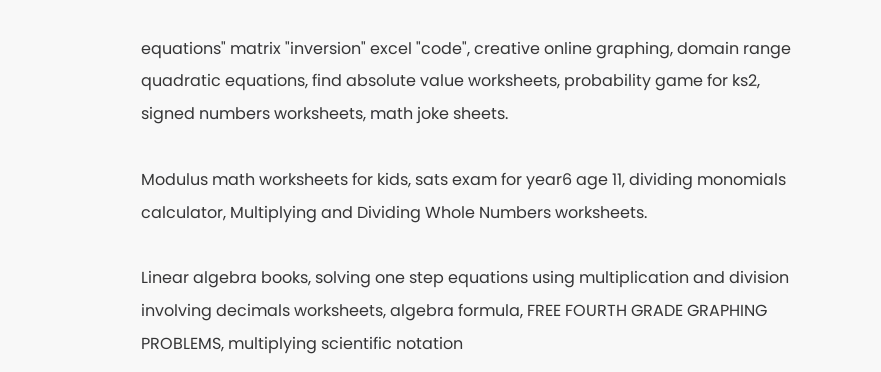equations" matrix "inversion" excel "code", creative online graphing, domain range quadratic equations, find absolute value worksheets, probability game for ks2, signed numbers worksheets, math joke sheets.

Modulus math worksheets for kids, sats exam for year6 age 11, dividing monomials calculator, Multiplying and Dividing Whole Numbers worksheets.

Linear algebra books, solving one step equations using multiplication and division involving decimals worksheets, algebra formula, FREE FOURTH GRADE GRAPHING PROBLEMS, multiplying scientific notation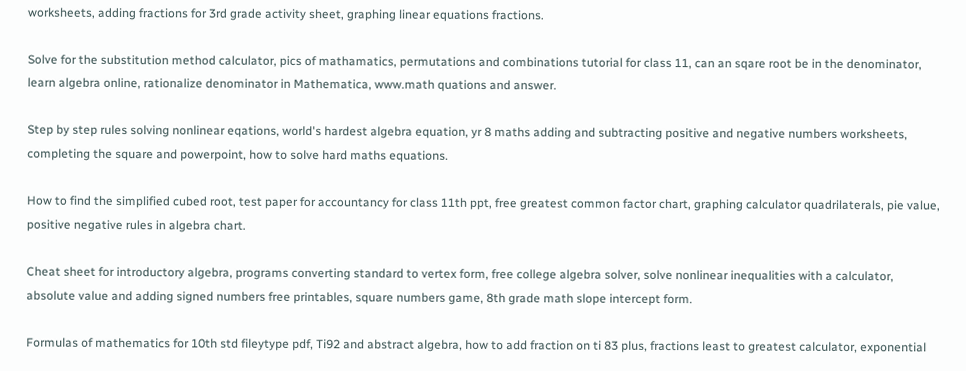worksheets, adding fractions for 3rd grade activity sheet, graphing linear equations fractions.

Solve for the substitution method calculator, pics of mathamatics, permutations and combinations tutorial for class 11, can an sqare root be in the denominator, learn algebra online, rationalize denominator in Mathematica, www.math quations and answer.

Step by step rules solving nonlinear eqations, world's hardest algebra equation, yr 8 maths adding and subtracting positive and negative numbers worksheets, completing the square and powerpoint, how to solve hard maths equations.

How to find the simplified cubed root, test paper for accountancy for class 11th ppt, free greatest common factor chart, graphing calculator quadrilaterals, pie value, positive negative rules in algebra chart.

Cheat sheet for introductory algebra, programs converting standard to vertex form, free college algebra solver, solve nonlinear inequalities with a calculator, absolute value and adding signed numbers free printables, square numbers game, 8th grade math slope intercept form.

Formulas of mathematics for 10th std fileytype pdf, Ti92 and abstract algebra, how to add fraction on ti 83 plus, fractions least to greatest calculator, exponential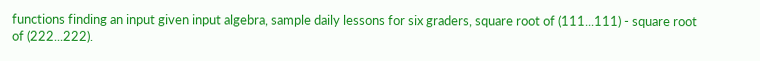functions finding an input given input algebra, sample daily lessons for six graders, square root of (111...111) - square root of (222...222).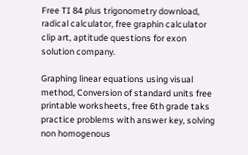Free TI 84 plus trigonometry download, radical calculator, free graphin calculator clip art, aptitude questions for exon solution company.

Graphing linear equations using visual method, Conversion of standard units free printable worksheets, free 6th grade taks practice problems with answer key, solving non homogenous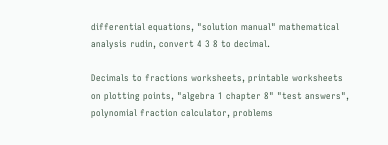differential equations, "solution manual" mathematical analysis rudin, convert 4 3 8 to decimal.

Decimals to fractions worksheets, printable worksheets on plotting points, "algebra 1 chapter 8" "test answers", polynomial fraction calculator, problems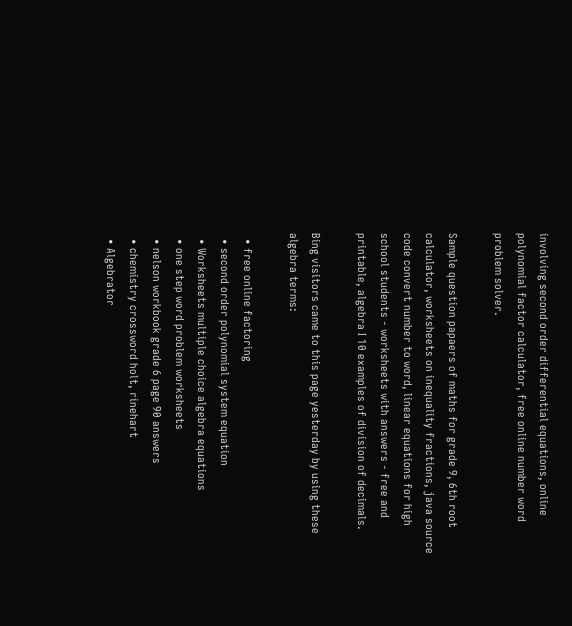involving second order differential equations, online polynomial factor calculator, free online number word problem solver.

Sample question papaers of maths for grade 9, 6th root calculator, worksheets on inequality fractions, java source code convert number to word, linear equations for high school students - worksheets with answers - free and printable, algebra I 10 examples of division of decimals.

Bing visitors came to this page yesterday by using these algebra terms:

  • free online factoring
  • second order polynomial system equation
  • Worksheets multiple choice algebra equations
  • one step word problem worksheets
  • nelson workbook grade 6 page 90 answers
  • chemistry crossword holt, rinehart
  • Algebrator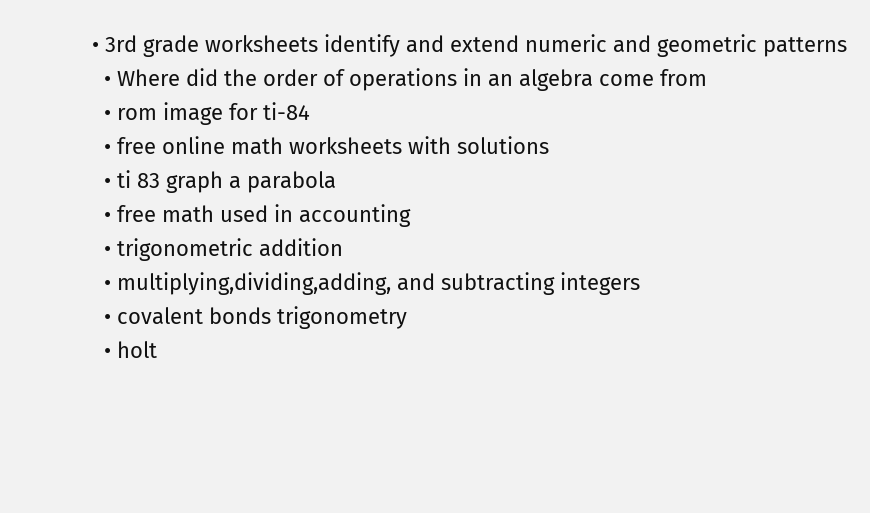• 3rd grade worksheets identify and extend numeric and geometric patterns
  • Where did the order of operations in an algebra come from
  • rom image for ti-84
  • free online math worksheets with solutions
  • ti 83 graph a parabola
  • free math used in accounting
  • trigonometric addition
  • multiplying,dividing,adding, and subtracting integers
  • covalent bonds trigonometry
  • holt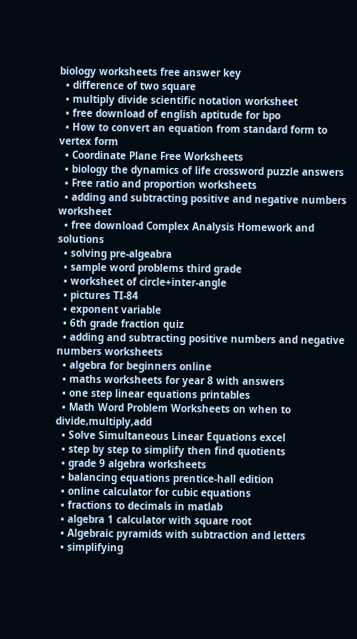biology worksheets free answer key
  • difference of two square
  • multiply divide scientific notation worksheet
  • free download of english aptitude for bpo
  • How to convert an equation from standard form to vertex form
  • Coordinate Plane Free Worksheets
  • biology the dynamics of life crossword puzzle answers
  • Free ratio and proportion worksheets
  • adding and subtracting positive and negative numbers worksheet
  • free download Complex Analysis Homework and solutions
  • solving pre-algeabra
  • sample word problems third grade
  • worksheet of circle+inter-angle
  • pictures TI-84
  • exponent variable
  • 6th grade fraction quiz
  • adding and subtracting positive numbers and negative numbers worksheets
  • algebra for beginners online
  • maths worksheets for year 8 with answers
  • one step linear equations printables
  • Math Word Problem Worksheets on when to divide,multiply,add
  • Solve Simultaneous Linear Equations excel
  • step by step to simplify then find quotients
  • grade 9 algebra worksheets
  • balancing equations prentice-hall edition
  • online calculator for cubic equations
  • fractions to decimals in matlab
  • algebra 1 calculator with square root
  • Algebraic pyramids with subtraction and letters
  • simplifying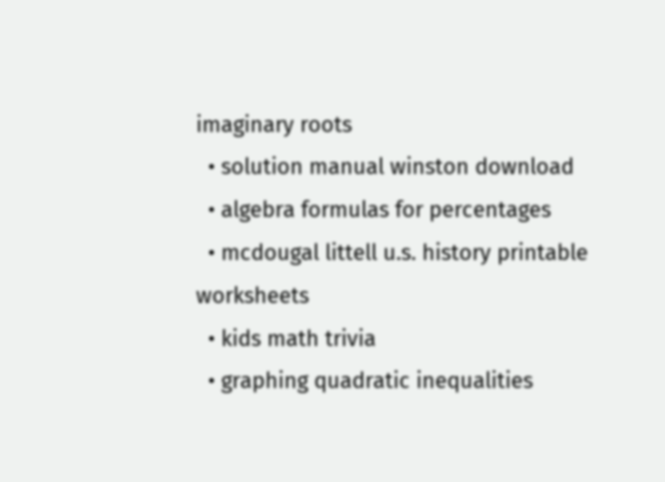imaginary roots
  • solution manual winston download
  • algebra formulas for percentages
  • mcdougal littell u.s. history printable worksheets
  • kids math trivia
  • graphing quadratic inequalities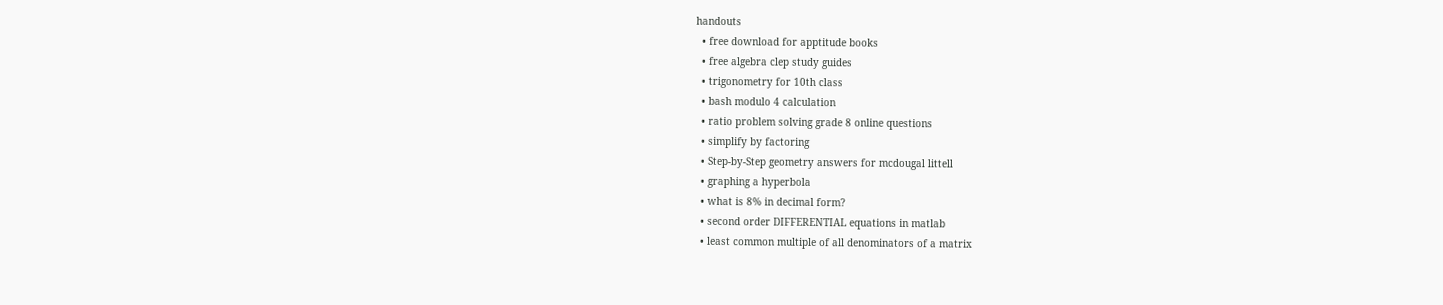handouts
  • free download for apptitude books
  • free algebra clep study guides
  • trigonometry for 10th class
  • bash modulo 4 calculation
  • ratio problem solving grade 8 online questions
  • simplify by factoring
  • Step-by-Step geometry answers for mcdougal littell
  • graphing a hyperbola
  • what is 8% in decimal form?
  • second order DIFFERENTIAL equations in matlab
  • least common multiple of all denominators of a matrix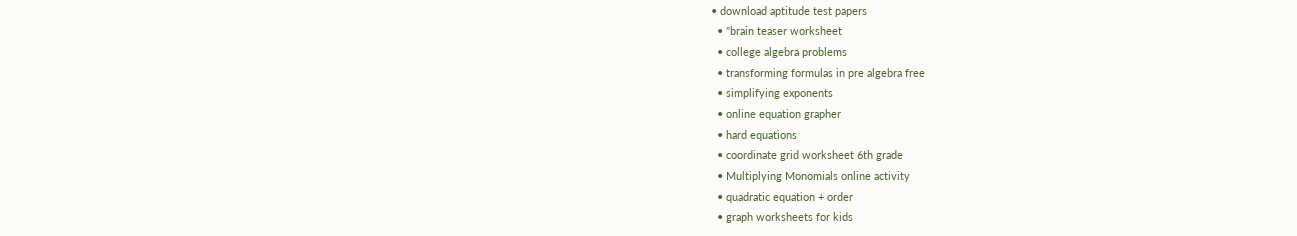• download aptitude test papers
  • "brain teaser worksheet
  • college algebra problems
  • transforming formulas in pre algebra free
  • simplifying exponents
  • online equation grapher
  • hard equations
  • coordinate grid worksheet 6th grade
  • Multiplying Monomials online activity
  • quadratic equation + order
  • graph worksheets for kids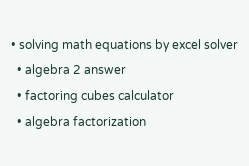• solving math equations by excel solver
  • algebra 2 answer
  • factoring cubes calculator
  • algebra factorization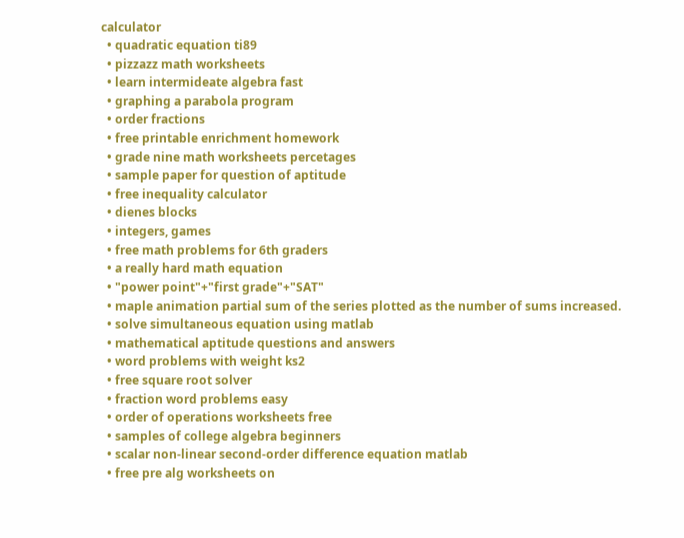calculator
  • quadratic equation ti89
  • pizzazz math worksheets
  • learn intermideate algebra fast
  • graphing a parabola program
  • order fractions
  • free printable enrichment homework
  • grade nine math worksheets percetages
  • sample paper for question of aptitude
  • free inequality calculator
  • dienes blocks
  • integers, games
  • free math problems for 6th graders
  • a really hard math equation
  • "power point"+"first grade"+"SAT"
  • maple animation partial sum of the series plotted as the number of sums increased.
  • solve simultaneous equation using matlab
  • mathematical aptitude questions and answers
  • word problems with weight ks2
  • free square root solver
  • fraction word problems easy
  • order of operations worksheets free
  • samples of college algebra beginners
  • scalar non-linear second-order difference equation matlab
  • free pre alg worksheets on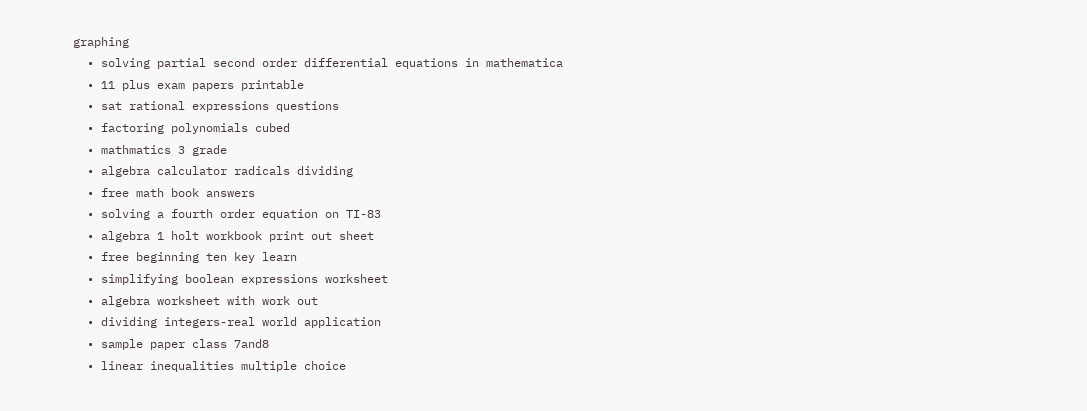graphing
  • solving partial second order differential equations in mathematica
  • 11 plus exam papers printable
  • sat rational expressions questions
  • factoring polynomials cubed
  • mathmatics 3 grade
  • algebra calculator radicals dividing
  • free math book answers
  • solving a fourth order equation on TI-83
  • algebra 1 holt workbook print out sheet
  • free beginning ten key learn
  • simplifying boolean expressions worksheet
  • algebra worksheet with work out
  • dividing integers-real world application
  • sample paper class 7and8
  • linear inequalities multiple choice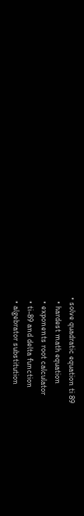• solve quadratic equation ti 89
  • hardest math equation
  • exponents root calculator
  • ti-89 and delta function
  • algebrator substitution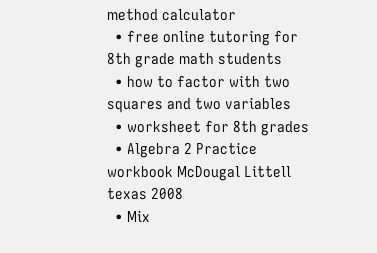method calculator
  • free online tutoring for 8th grade math students
  • how to factor with two squares and two variables
  • worksheet for 8th grades
  • Algebra 2 Practice workbook McDougal Littell texas 2008
  • Mix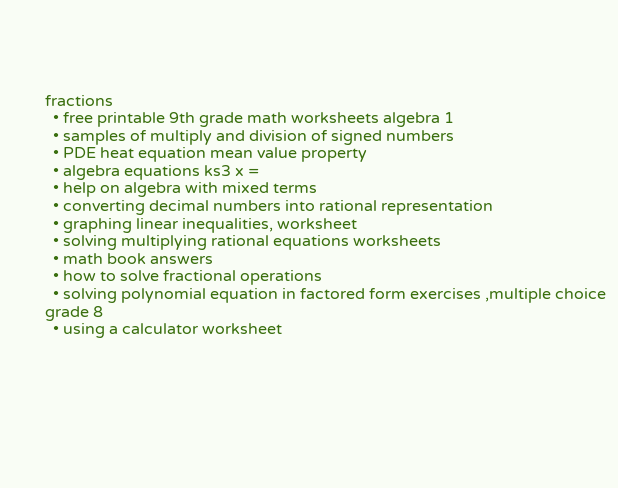fractions
  • free printable 9th grade math worksheets algebra 1
  • samples of multiply and division of signed numbers
  • PDE heat equation mean value property
  • algebra equations ks3 x =
  • help on algebra with mixed terms
  • converting decimal numbers into rational representation
  • graphing linear inequalities, worksheet
  • solving multiplying rational equations worksheets
  • math book answers
  • how to solve fractional operations
  • solving polynomial equation in factored form exercises ,multiple choice grade 8
  • using a calculator worksheet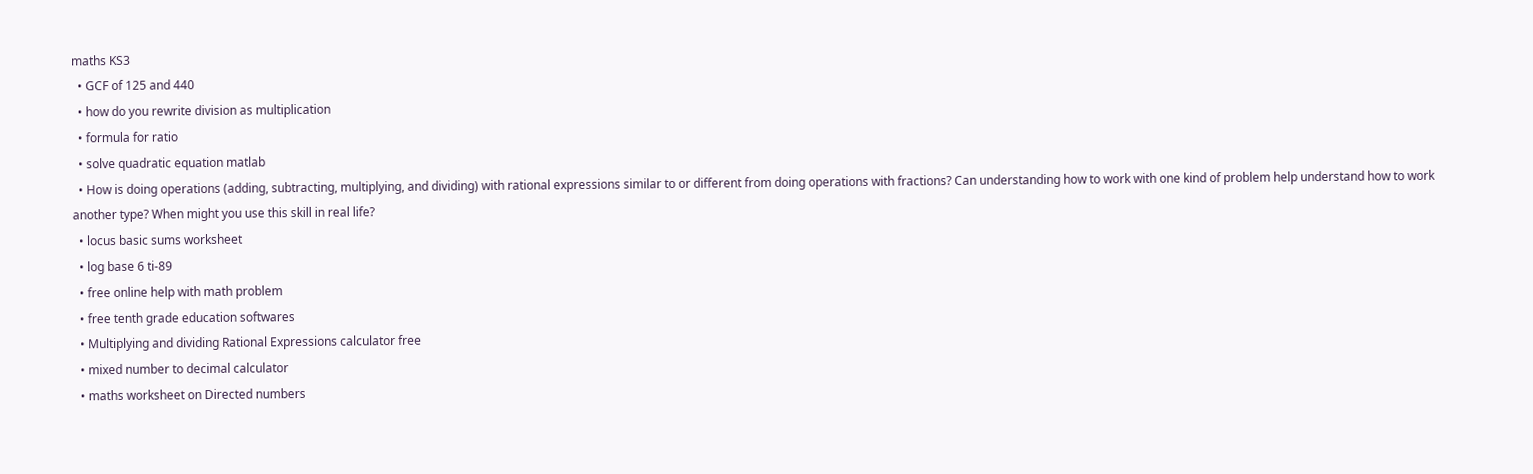maths KS3
  • GCF of 125 and 440
  • how do you rewrite division as multiplication
  • formula for ratio
  • solve quadratic equation matlab
  • How is doing operations (adding, subtracting, multiplying, and dividing) with rational expressions similar to or different from doing operations with fractions? Can understanding how to work with one kind of problem help understand how to work another type? When might you use this skill in real life?
  • locus basic sums worksheet
  • log base 6 ti-89
  • free online help with math problem
  • free tenth grade education softwares
  • Multiplying and dividing Rational Expressions calculator free
  • mixed number to decimal calculator
  • maths worksheet on Directed numbers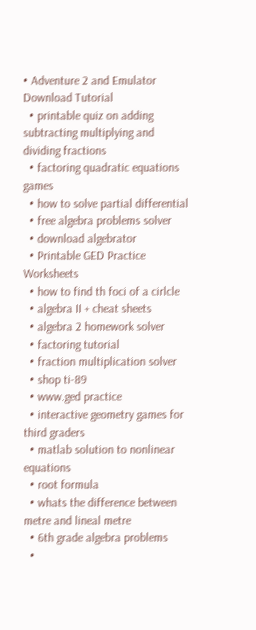• Adventure 2 and Emulator Download Tutorial
  • printable quiz on adding subtracting multiplying and dividing fractions
  • factoring quadratic equations games
  • how to solve partial differential
  • free algebra problems solver
  • download algebrator
  • Printable GED Practice Worksheets
  • how to find th foci of a cirlcle
  • algebra II + cheat sheets
  • algebra 2 homework solver
  • factoring tutorial
  • fraction multiplication solver
  • shop ti-89
  • www.ged practice
  • interactive geometry games for third graders
  • matlab solution to nonlinear equations
  • root formula
  • whats the difference between metre and lineal metre
  • 6th grade algebra problems
  •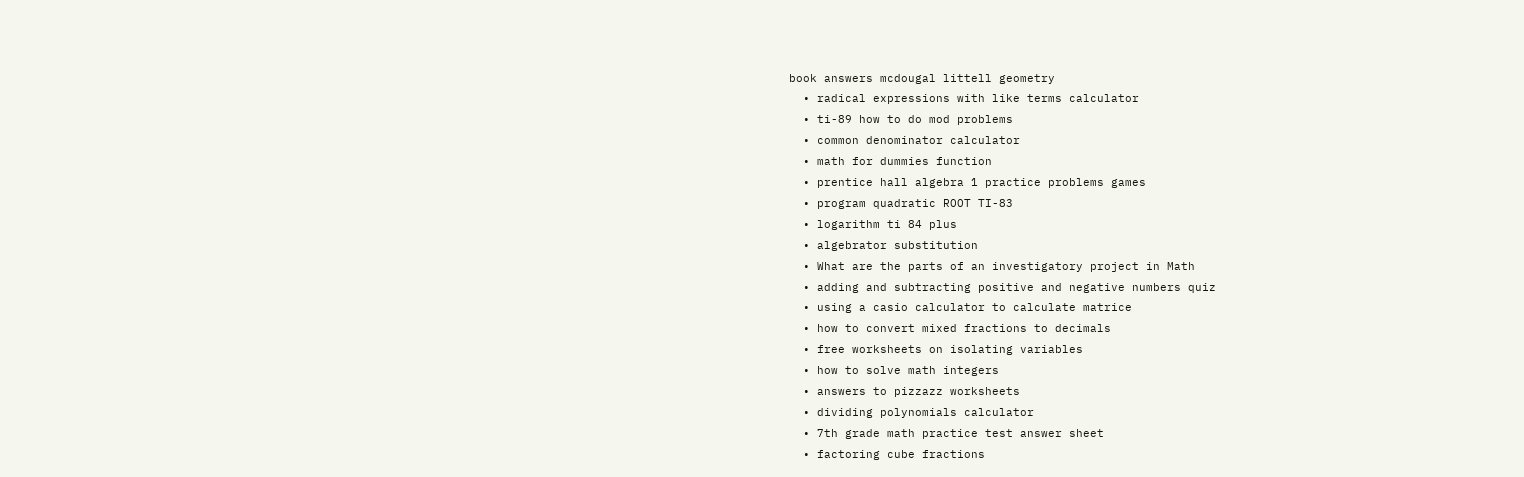book answers mcdougal littell geometry
  • radical expressions with like terms calculator
  • ti-89 how to do mod problems
  • common denominator calculator
  • math for dummies function
  • prentice hall algebra 1 practice problems games
  • program quadratic ROOT TI-83
  • logarithm ti 84 plus
  • algebrator substitution
  • What are the parts of an investigatory project in Math
  • adding and subtracting positive and negative numbers quiz
  • using a casio calculator to calculate matrice
  • how to convert mixed fractions to decimals
  • free worksheets on isolating variables
  • how to solve math integers
  • answers to pizzazz worksheets
  • dividing polynomials calculator
  • 7th grade math practice test answer sheet
  • factoring cube fractions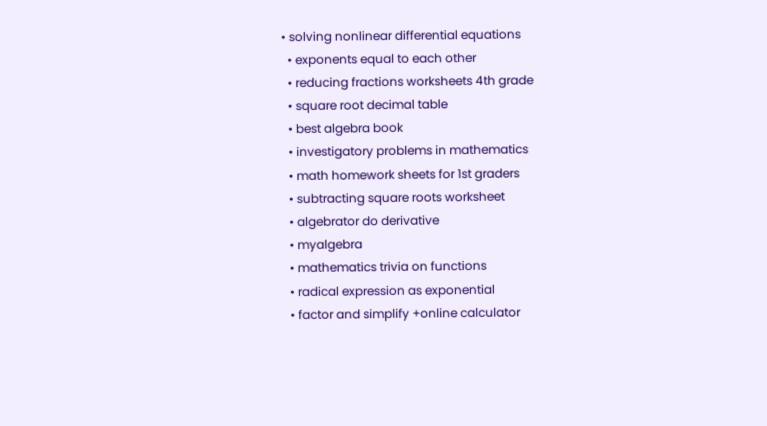• solving nonlinear differential equations
  • exponents equal to each other
  • reducing fractions worksheets 4th grade
  • square root decimal table
  • best algebra book
  • investigatory problems in mathematics
  • math homework sheets for 1st graders
  • subtracting square roots worksheet
  • algebrator do derivative
  • myalgebra
  • mathematics trivia on functions
  • radical expression as exponential
  • factor and simplify +online calculator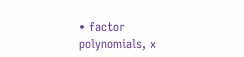• factor polynomials, x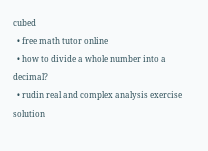cubed
  • free math tutor online
  • how to divide a whole number into a decimal?
  • rudin real and complex analysis exercise solution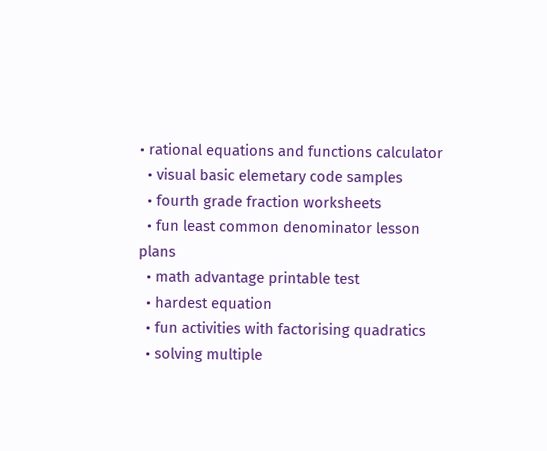• rational equations and functions calculator
  • visual basic elemetary code samples
  • fourth grade fraction worksheets
  • fun least common denominator lesson plans
  • math advantage printable test
  • hardest equation
  • fun activities with factorising quadratics
  • solving multiple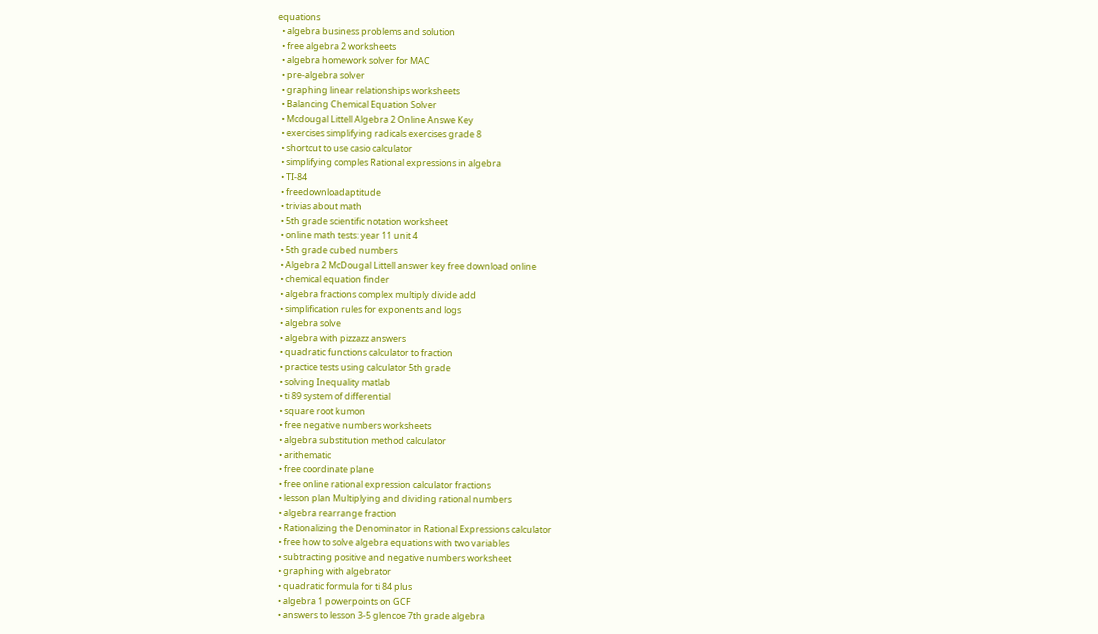equations
  • algebra business problems and solution
  • free algebra 2 worksheets
  • algebra homework solver for MAC
  • pre-algebra solver
  • graphing linear relationships worksheets
  • Balancing Chemical Equation Solver
  • Mcdougal Littell Algebra 2 Online Answe Key
  • exercises simplifying radicals exercises grade 8
  • shortcut to use casio calculator
  • simplifying comples Rational expressions in algebra
  • TI-84
  • freedownloadaptitude
  • trivias about math
  • 5th grade scientific notation worksheet
  • online math tests: year 11 unit 4
  • 5th grade cubed numbers
  • Algebra 2 McDougal Littell answer key free download online
  • chemical equation finder
  • algebra fractions complex multiply divide add
  • simplification rules for exponents and logs
  • algebra solve
  • algebra with pizzazz answers
  • quadratic functions calculator to fraction
  • practice tests using calculator 5th grade
  • solving Inequality matlab
  • ti 89 system of differential
  • square root kumon
  • free negative numbers worksheets
  • algebra substitution method calculator
  • arithematic
  • free coordinate plane
  • free online rational expression calculator fractions
  • lesson plan Multiplying and dividing rational numbers
  • algebra rearrange fraction
  • Rationalizing the Denominator in Rational Expressions calculator
  • free how to solve algebra equations with two variables
  • subtracting positive and negative numbers worksheet
  • graphing with algebrator
  • quadratic formula for ti 84 plus
  • algebra 1 powerpoints on GCF
  • answers to lesson 3-5 glencoe 7th grade algebra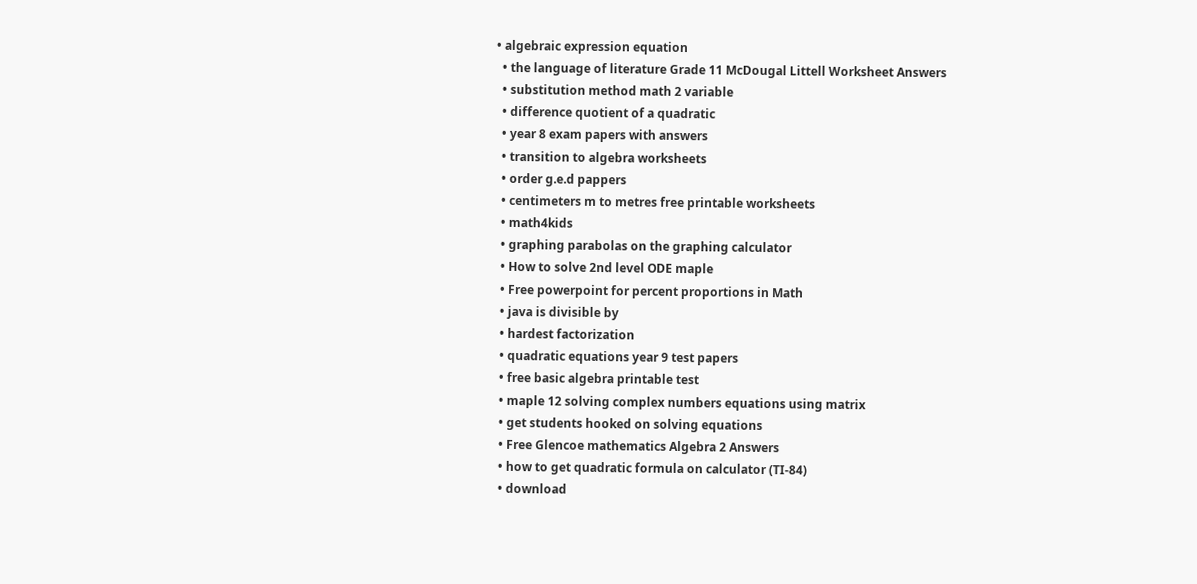• algebraic expression equation
  • the language of literature Grade 11 McDougal Littell Worksheet Answers
  • substitution method math 2 variable
  • difference quotient of a quadratic
  • year 8 exam papers with answers
  • transition to algebra worksheets
  • order g.e.d pappers
  • centimeters m to metres free printable worksheets
  • math4kids
  • graphing parabolas on the graphing calculator
  • How to solve 2nd level ODE maple
  • Free powerpoint for percent proportions in Math
  • java is divisible by
  • hardest factorization
  • quadratic equations year 9 test papers
  • free basic algebra printable test
  • maple 12 solving complex numbers equations using matrix
  • get students hooked on solving equations
  • Free Glencoe mathematics Algebra 2 Answers
  • how to get quadratic formula on calculator (TI-84)
  • download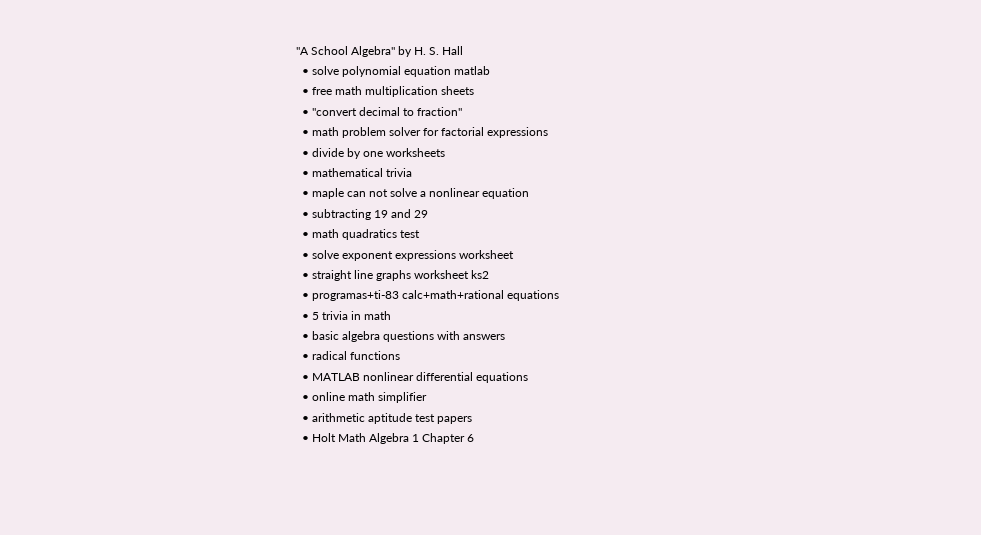"A School Algebra" by H. S. Hall
  • solve polynomial equation matlab
  • free math multiplication sheets
  • "convert decimal to fraction"
  • math problem solver for factorial expressions
  • divide by one worksheets
  • mathematical trivia
  • maple can not solve a nonlinear equation
  • subtracting 19 and 29
  • math quadratics test
  • solve exponent expressions worksheet
  • straight line graphs worksheet ks2
  • programas+ti-83 calc+math+rational equations
  • 5 trivia in math
  • basic algebra questions with answers
  • radical functions
  • MATLAB nonlinear differential equations
  • online math simplifier
  • arithmetic aptitude test papers
  • Holt Math Algebra 1 Chapter 6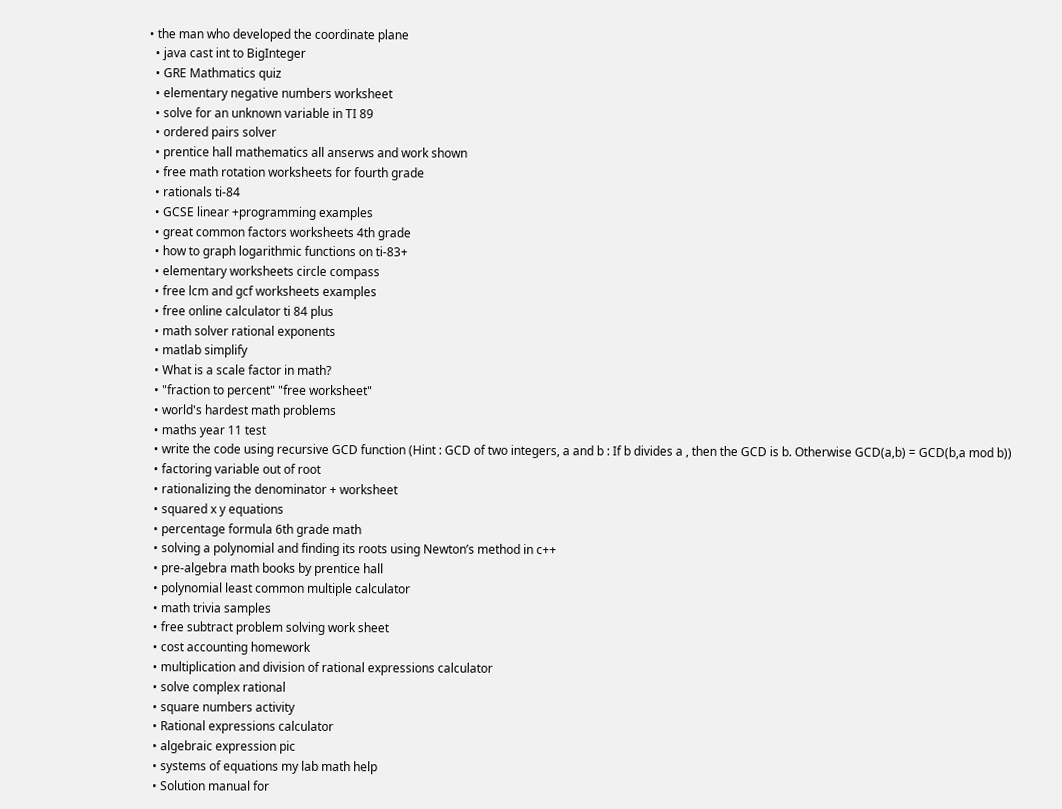• the man who developed the coordinate plane
  • java cast int to BigInteger
  • GRE Mathmatics quiz
  • elementary negative numbers worksheet
  • solve for an unknown variable in TI 89
  • ordered pairs solver
  • prentice hall mathematics all anserws and work shown
  • free math rotation worksheets for fourth grade
  • rationals ti-84
  • GCSE linear +programming examples
  • great common factors worksheets 4th grade
  • how to graph logarithmic functions on ti-83+
  • elementary worksheets circle compass
  • free lcm and gcf worksheets examples
  • free online calculator ti 84 plus
  • math solver rational exponents
  • matlab simplify
  • What is a scale factor in math?
  • "fraction to percent" "free worksheet"
  • world's hardest math problems
  • maths year 11 test
  • write the code using recursive GCD function (Hint : GCD of two integers, a and b : If b divides a , then the GCD is b. Otherwise GCD(a,b) = GCD(b,a mod b))
  • factoring variable out of root
  • rationalizing the denominator + worksheet
  • squared x y equations
  • percentage formula 6th grade math
  • solving a polynomial and finding its roots using Newton’s method in c++
  • pre-algebra math books by prentice hall
  • polynomial least common multiple calculator
  • math trivia samples
  • free subtract problem solving work sheet
  • cost accounting homework
  • multiplication and division of rational expressions calculator
  • solve complex rational
  • square numbers activity
  • Rational expressions calculator
  • algebraic expression pic
  • systems of equations my lab math help
  • Solution manual for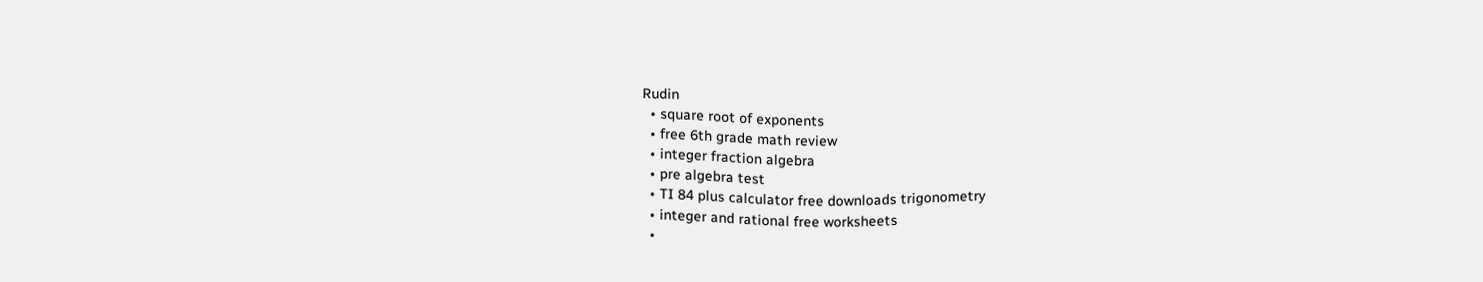Rudin
  • square root of exponents
  • free 6th grade math review
  • integer fraction algebra
  • pre algebra test
  • TI 84 plus calculator free downloads trigonometry
  • integer and rational free worksheets
  •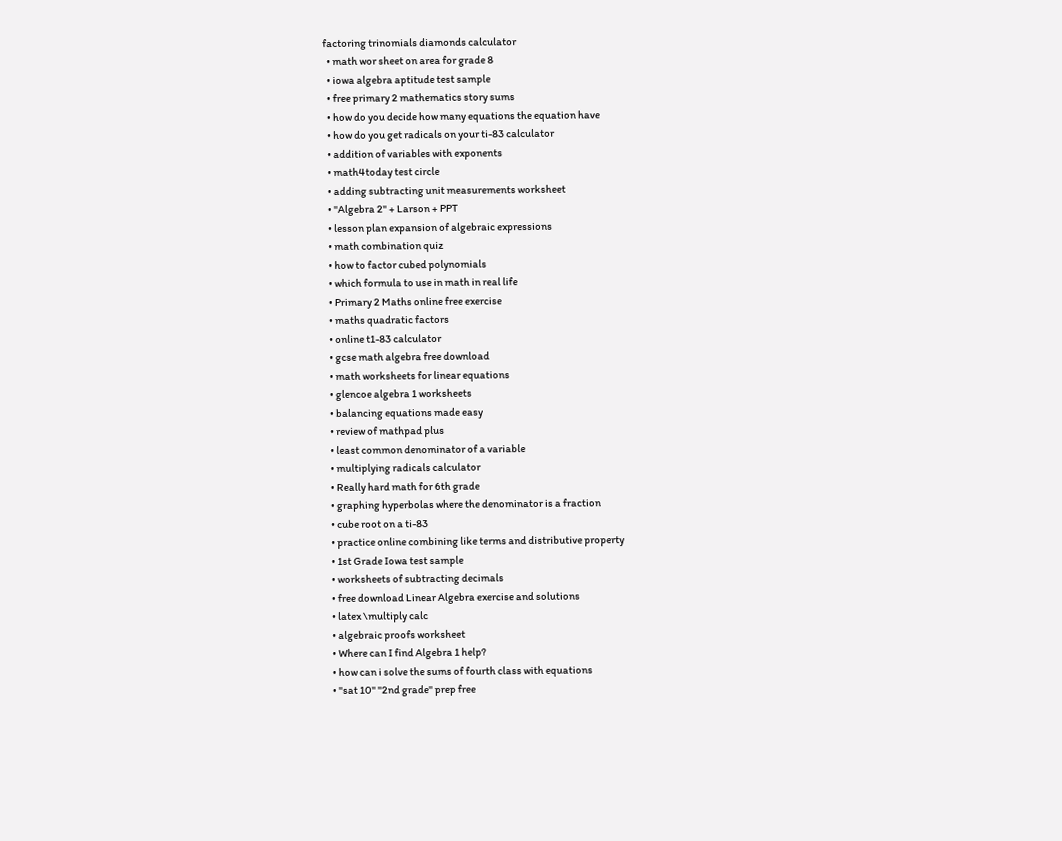factoring trinomials diamonds calculator
  • math wor sheet on area for grade 8
  • iowa algebra aptitude test sample
  • free primary 2 mathematics story sums
  • how do you decide how many equations the equation have
  • how do you get radicals on your ti-83 calculator
  • addition of variables with exponents
  • math4today test circle
  • adding subtracting unit measurements worksheet
  • "Algebra 2" + Larson + PPT
  • lesson plan expansion of algebraic expressions
  • math combination quiz
  • how to factor cubed polynomials
  • which formula to use in math in real life
  • Primary 2 Maths online free exercise
  • maths quadratic factors
  • online t1-83 calculator
  • gcse math algebra free download
  • math worksheets for linear equations
  • glencoe algebra 1 worksheets
  • balancing equations made easy
  • review of mathpad plus
  • least common denominator of a variable
  • multiplying radicals calculator
  • Really hard math for 6th grade
  • graphing hyperbolas where the denominator is a fraction
  • cube root on a ti-83
  • practice online combining like terms and distributive property
  • 1st Grade Iowa test sample
  • worksheets of subtracting decimals
  • free download Linear Algebra exercise and solutions
  • latex \multiply calc
  • algebraic proofs worksheet
  • Where can I find Algebra 1 help?
  • how can i solve the sums of fourth class with equations
  • "sat 10" "2nd grade" prep free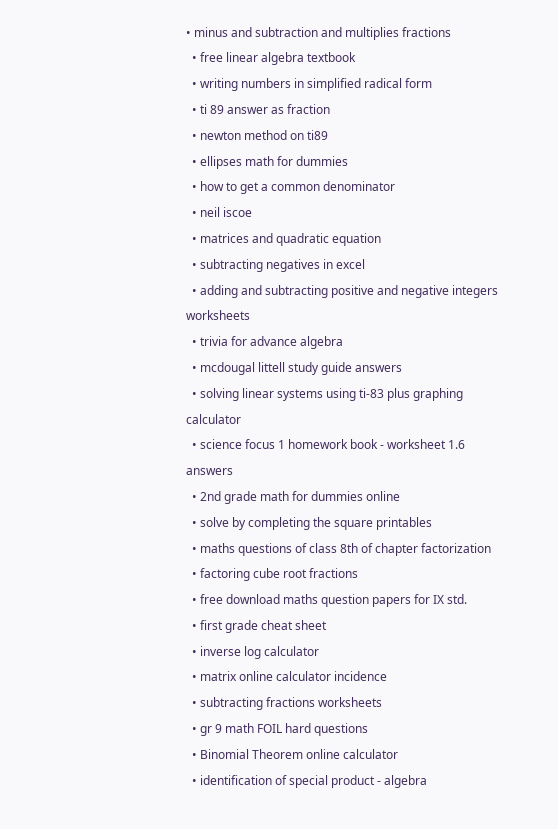• minus and subtraction and multiplies fractions
  • free linear algebra textbook
  • writing numbers in simplified radical form
  • ti 89 answer as fraction
  • newton method on ti89
  • ellipses math for dummies
  • how to get a common denominator
  • neil iscoe
  • matrices and quadratic equation
  • subtracting negatives in excel
  • adding and subtracting positive and negative integers worksheets
  • trivia for advance algebra
  • mcdougal littell study guide answers
  • solving linear systems using ti-83 plus graphing calculator
  • science focus 1 homework book - worksheet 1.6 answers
  • 2nd grade math for dummies online
  • solve by completing the square printables
  • maths questions of class 8th of chapter factorization
  • factoring cube root fractions
  • free download maths question papers for IX std.
  • first grade cheat sheet
  • inverse log calculator
  • matrix online calculator incidence
  • subtracting fractions worksheets
  • gr 9 math FOIL hard questions
  • Binomial Theorem online calculator
  • identification of special product - algebra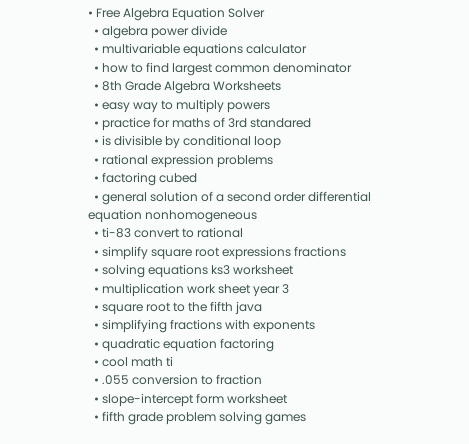• Free Algebra Equation Solver
  • algebra power divide
  • multivariable equations calculator
  • how to find largest common denominator
  • 8th Grade Algebra Worksheets
  • easy way to multiply powers
  • practice for maths of 3rd standared
  • is divisible by conditional loop
  • rational expression problems
  • factoring cubed
  • general solution of a second order differential equation nonhomogeneous
  • ti-83 convert to rational
  • simplify square root expressions fractions
  • solving equations ks3 worksheet
  • multiplication work sheet year 3
  • square root to the fifth java
  • simplifying fractions with exponents
  • quadratic equation factoring
  • cool math ti
  • .055 conversion to fraction
  • slope-intercept form worksheet
  • fifth grade problem solving games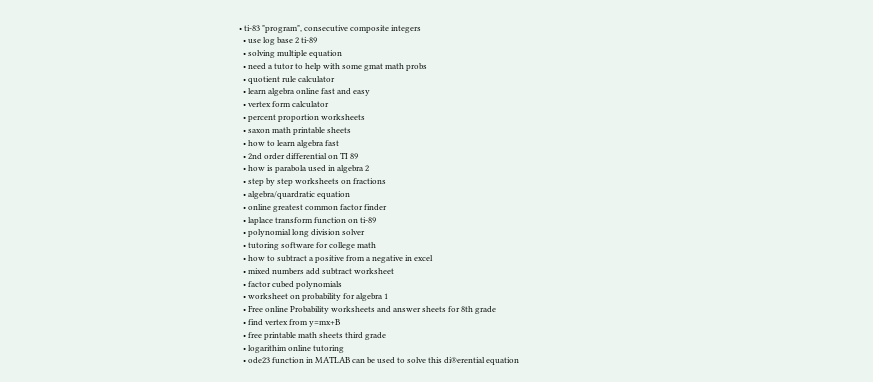• ti-83 "program", consecutive composite integers
  • use log base 2 ti-89
  • solving multiple equation
  • need a tutor to help with some gmat math probs
  • quotient rule calculator
  • learn algebra online fast and easy
  • vertex form calculator
  • percent proportion worksheets
  • saxon math printable sheets
  • how to learn algebra fast
  • 2nd order differential on TI 89
  • how is parabola used in algebra 2
  • step by step worksheets on fractions
  • algebra/quardratic equation
  • online greatest common factor finder
  • laplace transform function on ti-89
  • polynomial long division solver
  • tutoring software for college math
  • how to subtract a positive from a negative in excel
  • mixed numbers add subtract worksheet
  • factor cubed polynomials
  • worksheet on probability for algebra 1
  • Free online Probability worksheets and answer sheets for 8th grade
  • find vertex from y=mx+B
  • free printable math sheets third grade
  • logarithim online tutoring
  • ode23 function in MATLAB can be used to solve this di®erential equation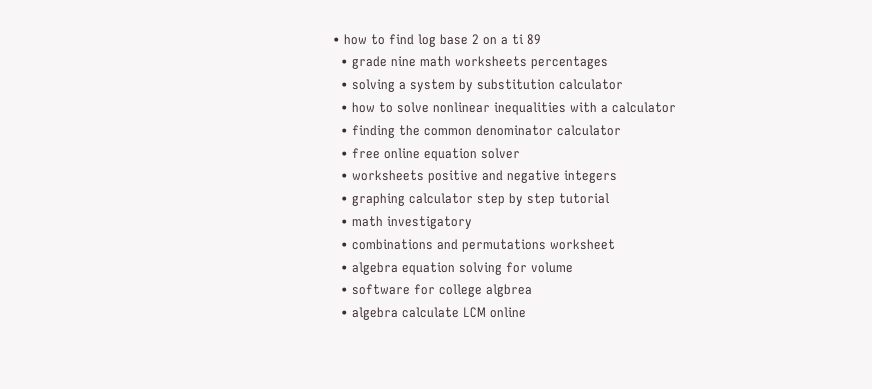• how to find log base 2 on a ti 89
  • grade nine math worksheets percentages
  • solving a system by substitution calculator
  • how to solve nonlinear inequalities with a calculator
  • finding the common denominator calculator
  • free online equation solver
  • worksheets positive and negative integers
  • graphing calculator step by step tutorial
  • math investigatory
  • combinations and permutations worksheet
  • algebra equation solving for volume
  • software for college algbrea
  • algebra calculate LCM online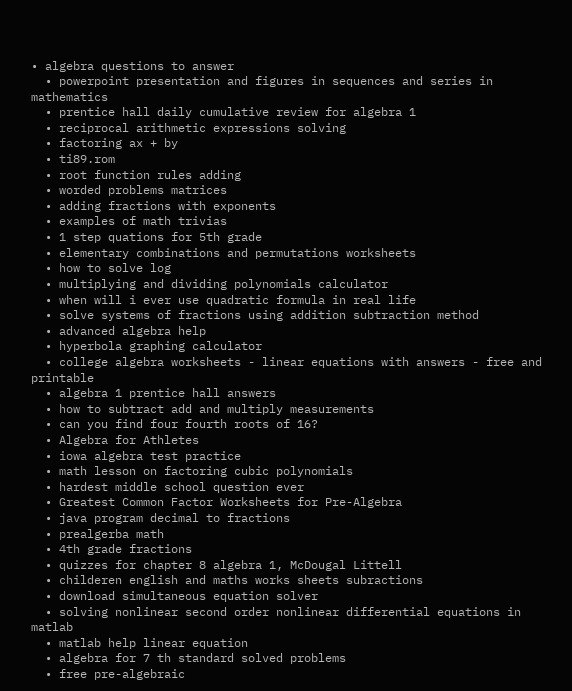• algebra questions to answer
  • powerpoint presentation and figures in sequences and series in mathematics
  • prentice hall daily cumulative review for algebra 1
  • reciprocal arithmetic expressions solving
  • factoring ax + by
  • ti89.rom
  • root function rules adding
  • worded problems matrices
  • adding fractions with exponents
  • examples of math trivias
  • 1 step quations for 5th grade
  • elementary combinations and permutations worksheets
  • how to solve log
  • multiplying and dividing polynomials calculator
  • when will i ever use quadratic formula in real life
  • solve systems of fractions using addition subtraction method
  • advanced algebra help
  • hyperbola graphing calculator
  • college algebra worksheets - linear equations with answers - free and printable
  • algebra 1 prentice hall answers
  • how to subtract add and multiply measurements
  • can you find four fourth roots of 16?
  • Algebra for Athletes
  • iowa algebra test practice
  • math lesson on factoring cubic polynomials
  • hardest middle school question ever
  • Greatest Common Factor Worksheets for Pre-Algebra
  • java program decimal to fractions
  • prealgerba math
  • 4th grade fractions
  • quizzes for chapter 8 algebra 1, McDougal Littell
  • childeren english and maths works sheets subractions
  • download simultaneous equation solver
  • solving nonlinear second order nonlinear differential equations in matlab
  • matlab help linear equation
  • algebra for 7 th standard solved problems
  • free pre-algebraic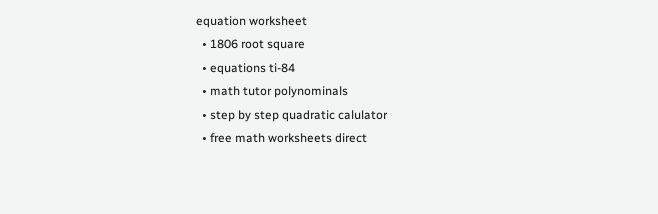equation worksheet
  • 1806 root square
  • equations ti-84
  • math tutor polynominals
  • step by step quadratic calulator
  • free math worksheets direct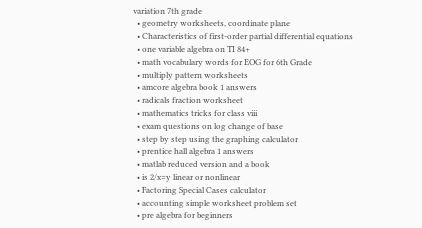variation 7th grade
  • geometry worksheets, coordinate plane
  • Characteristics of first-order partial differential equations
  • one variable algebra on TI 84+
  • math vocabulary words for EOG for 6th Grade
  • multiply pattern worksheets
  • amcore algebra book 1 answers
  • radicals fraction worksheet
  • mathematics tricks for class viii
  • exam questions on log change of base
  • step by step using the graphing calculator
  • prentice hall algebra 1 answers
  • matlab reduced version and a book
  • is 2/x=y linear or nonlinear
  • Factoring Special Cases calculator
  • accounting simple worksheet problem set
  • pre algebra for beginners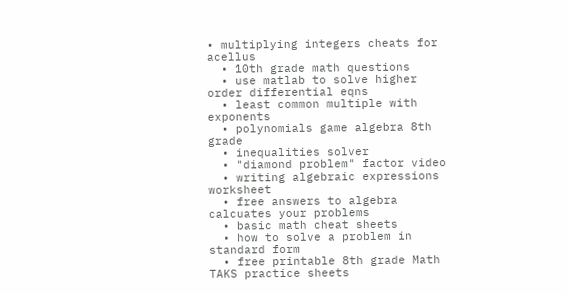• multiplying integers cheats for acellus
  • 10th grade math questions
  • use matlab to solve higher order differential eqns
  • least common multiple with exponents
  • polynomials game algebra 8th grade
  • inequalities solver
  • "diamond problem" factor video
  • writing algebraic expressions worksheet
  • free answers to algebra calcuates your problems
  • basic math cheat sheets
  • how to solve a problem in standard form
  • free printable 8th grade Math TAKS practice sheets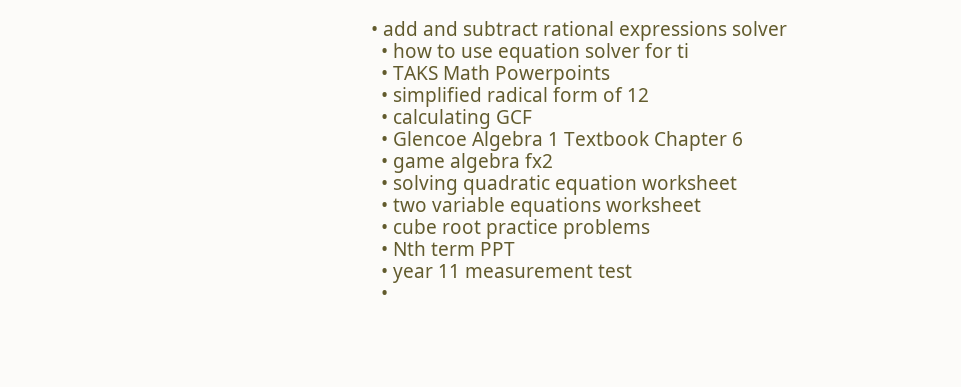• add and subtract rational expressions solver
  • how to use equation solver for ti
  • TAKS Math Powerpoints
  • simplified radical form of 12
  • calculating GCF
  • Glencoe Algebra 1 Textbook Chapter 6
  • game algebra fx2
  • solving quadratic equation worksheet
  • two variable equations worksheet
  • cube root practice problems
  • Nth term PPT
  • year 11 measurement test
  •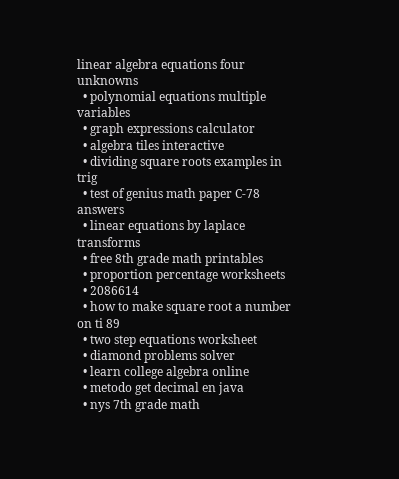linear algebra equations four unknowns
  • polynomial equations multiple variables
  • graph expressions calculator
  • algebra tiles interactive
  • dividing square roots examples in trig
  • test of genius math paper C-78 answers
  • linear equations by laplace transforms
  • free 8th grade math printables
  • proportion percentage worksheets
  • 2086614
  • how to make square root a number on ti 89
  • two step equations worksheet
  • diamond problems solver
  • learn college algebra online
  • metodo get decimal en java
  • nys 7th grade math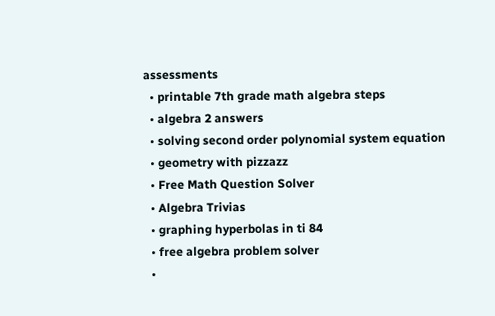assessments
  • printable 7th grade math algebra steps
  • algebra 2 answers
  • solving second order polynomial system equation
  • geometry with pizzazz
  • Free Math Question Solver
  • Algebra Trivias
  • graphing hyperbolas in ti 84
  • free algebra problem solver
  •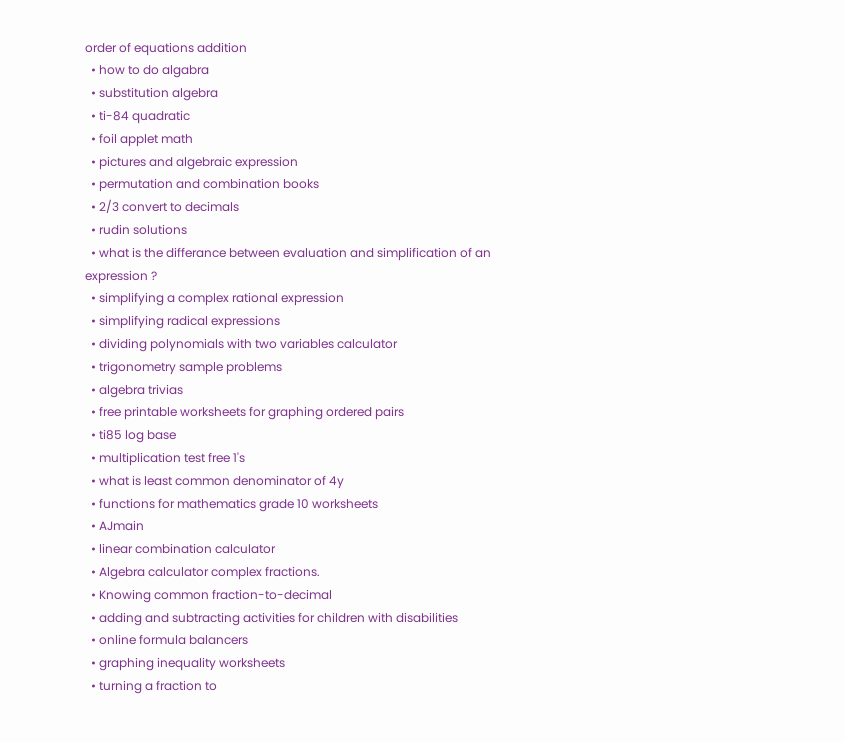order of equations addition
  • how to do algabra
  • substitution algebra
  • ti-84 quadratic
  • foil applet math
  • pictures and algebraic expression
  • permutation and combination books
  • 2/3 convert to decimals
  • rudin solutions
  • what is the differance between evaluation and simplification of an expression ?
  • simplifying a complex rational expression
  • simplifying radical expressions
  • dividing polynomials with two variables calculator
  • trigonometry sample problems
  • algebra trivias
  • free printable worksheets for graphing ordered pairs
  • ti85 log base
  • multiplication test free 1's
  • what is least common denominator of 4y
  • functions for mathematics grade 10 worksheets
  • AJmain
  • linear combination calculator
  • Algebra calculator complex fractions.
  • Knowing common fraction-to-decimal
  • adding and subtracting activities for children with disabilities
  • online formula balancers
  • graphing inequality worksheets
  • turning a fraction to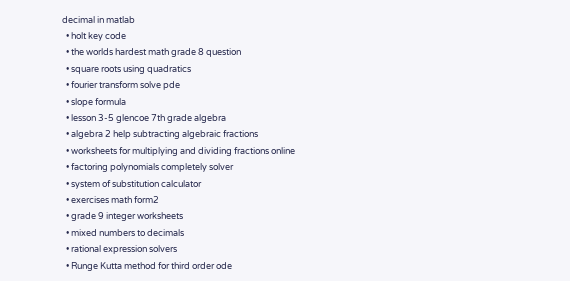decimal in matlab
  • holt key code
  • the worlds hardest math grade 8 question
  • square roots using quadratics
  • fourier transform solve pde
  • slope formula
  • lesson 3-5 glencoe 7th grade algebra
  • algebra 2 help subtracting algebraic fractions
  • worksheets for multiplying and dividing fractions online
  • factoring polynomials completely solver
  • system of substitution calculator
  • exercises math form2
  • grade 9 integer worksheets
  • mixed numbers to decimals
  • rational expression solvers
  • Runge Kutta method for third order ode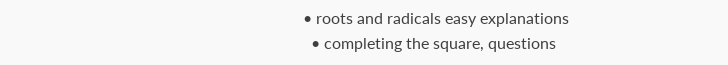• roots and radicals easy explanations
  • completing the square, questions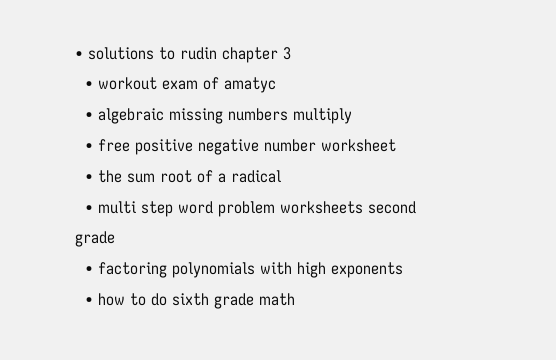• solutions to rudin chapter 3
  • workout exam of amatyc
  • algebraic missing numbers multiply
  • free positive negative number worksheet
  • the sum root of a radical
  • multi step word problem worksheets second grade
  • factoring polynomials with high exponents
  • how to do sixth grade math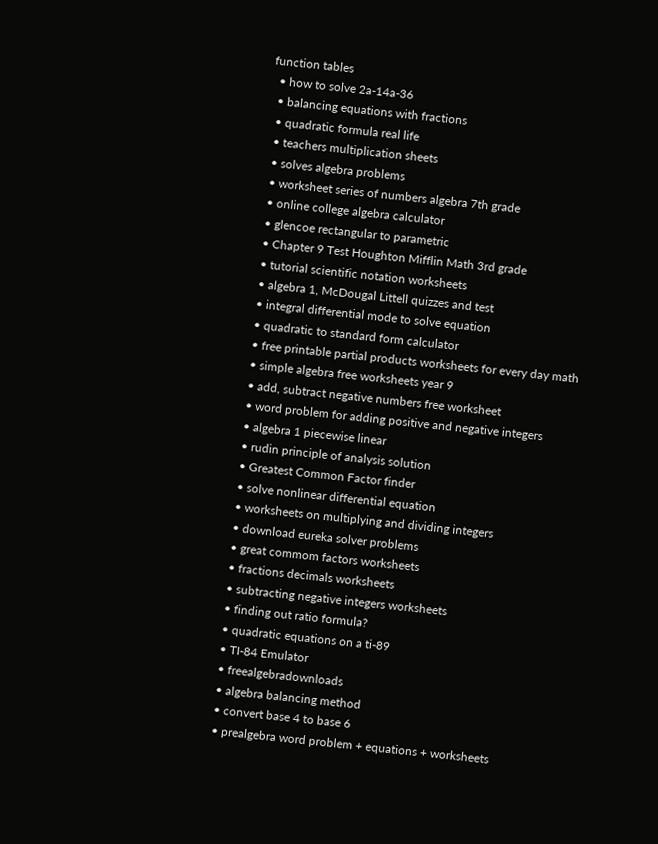function tables
  • how to solve 2a-14a-36
  • balancing equations with fractions
  • quadratic formula real life
  • teachers multiplication sheets
  • solves algebra problems
  • worksheet series of numbers algebra 7th grade
  • online college algebra calculator
  • glencoe rectangular to parametric
  • Chapter 9 Test Houghton Mifflin Math 3rd grade
  • tutorial scientific notation worksheets
  • algebra 1, McDougal Littell quizzes and test
  • integral differential mode to solve equation
  • quadratic to standard form calculator
  • free printable partial products worksheets for every day math
  • simple algebra free worksheets year 9
  • add, subtract negative numbers free worksheet
  • word problem for adding positive and negative integers
  • algebra 1 piecewise linear
  • rudin principle of analysis solution
  • Greatest Common Factor finder
  • solve nonlinear differential equation
  • worksheets on multiplying and dividing integers
  • download eureka solver problems
  • great commom factors worksheets
  • fractions decimals worksheets
  • subtracting negative integers worksheets
  • finding out ratio formula?
  • quadratic equations on a ti-89
  • TI-84 Emulator
  • freealgebradownloads
  • algebra balancing method
  • convert base 4 to base 6
  • prealgebra word problem + equations + worksheets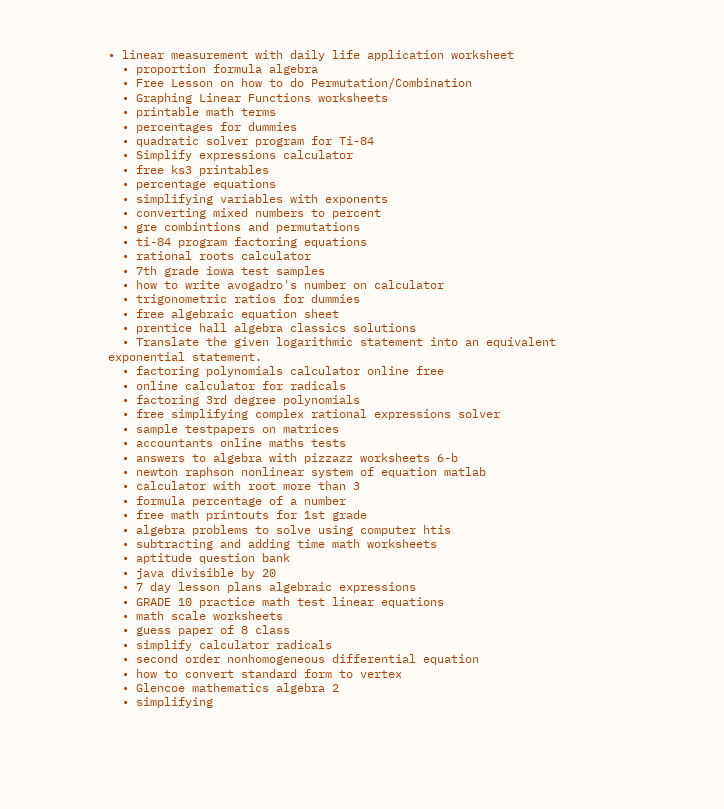• linear measurement with daily life application worksheet
  • proportion formula algebra
  • Free Lesson on how to do Permutation/Combination
  • Graphing Linear Functions worksheets
  • printable math terms
  • percentages for dummies
  • quadratic solver program for Ti-84
  • Simplify expressions calculator
  • free ks3 printables
  • percentage equations
  • simplifying variables with exponents
  • converting mixed numbers to percent
  • gre combintions and permutations
  • ti-84 program factoring equations
  • rational roots calculator
  • 7th grade iowa test samples
  • how to write avogadro's number on calculator
  • trigonometric ratios for dummies
  • free algebraic equation sheet
  • prentice hall algebra classics solutions
  • Translate the given logarithmic statement into an equivalent exponential statement.
  • factoring polynomials calculator online free
  • online calculator for radicals
  • factoring 3rd degree polynomials
  • free simplifying complex rational expressions solver
  • sample testpapers on matrices
  • accountants online maths tests
  • answers to algebra with pizzazz worksheets 6-b
  • newton raphson nonlinear system of equation matlab
  • calculator with root more than 3
  • formula percentage of a number
  • free math printouts for 1st grade
  • algebra problems to solve using computer htis
  • subtracting and adding time math worksheets
  • aptitude question bank
  • java divisible by 20
  • 7 day lesson plans algebraic expressions
  • GRADE 10 practice math test linear equations
  • math scale worksheets
  • guess paper of 8 class
  • simplify calculator radicals
  • second order nonhomogeneous differential equation
  • how to convert standard form to vertex
  • Glencoe mathematics algebra 2
  • simplifying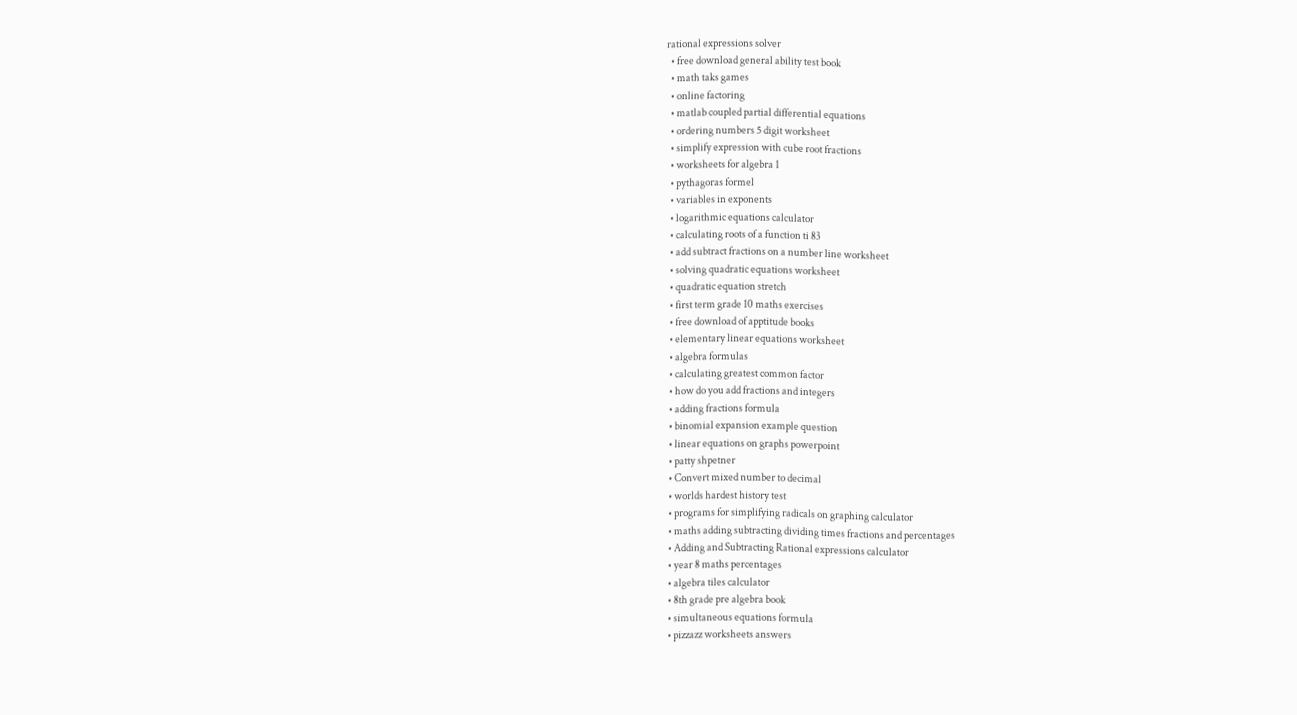rational expressions solver
  • free download general ability test book
  • math taks games
  • online factoring
  • matlab coupled partial differential equations
  • ordering numbers 5 digit worksheet
  • simplify expression with cube root fractions
  • worksheets for algebra 1
  • pythagoras formel
  • variables in exponents
  • logarithmic equations calculator
  • calculating roots of a function ti 83
  • add subtract fractions on a number line worksheet
  • solving quadratic equations worksheet
  • quadratic equation stretch
  • first term grade 10 maths exercises
  • free download of apptitude books
  • elementary linear equations worksheet
  • algebra formulas
  • calculating greatest common factor
  • how do you add fractions and integers
  • adding fractions formula
  • binomial expansion example question
  • linear equations on graphs powerpoint
  • patty shpetner
  • Convert mixed number to decimal
  • worlds hardest history test
  • programs for simplifying radicals on graphing calculator
  • maths adding subtracting dividing times fractions and percentages
  • Adding and Subtracting Rational expressions calculator
  • year 8 maths percentages
  • algebra tiles calculator
  • 8th grade pre algebra book
  • simultaneous equations formula
  • pizzazz worksheets answers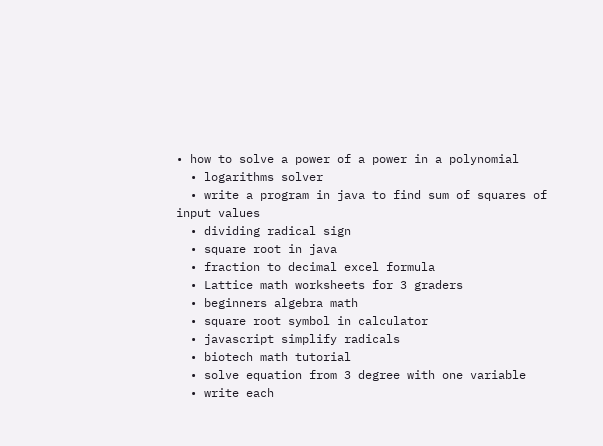• how to solve a power of a power in a polynomial
  • logarithms solver
  • write a program in java to find sum of squares of input values
  • dividing radical sign
  • square root in java
  • fraction to decimal excel formula
  • Lattice math worksheets for 3 graders
  • beginners algebra math
  • square root symbol in calculator
  • javascript simplify radicals
  • biotech math tutorial
  • solve equation from 3 degree with one variable
  • write each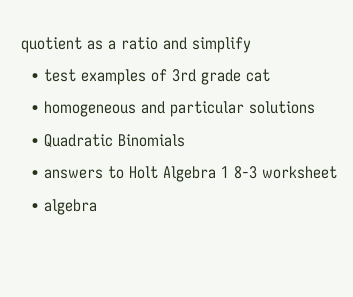quotient as a ratio and simplify
  • test examples of 3rd grade cat
  • homogeneous and particular solutions
  • Quadratic Binomials
  • answers to Holt Algebra 1 8-3 worksheet
  • algebra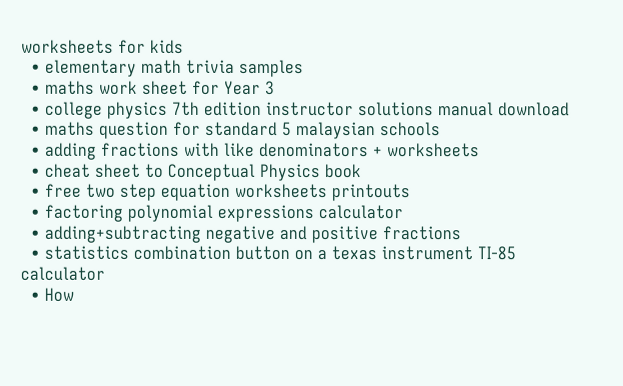worksheets for kids
  • elementary math trivia samples
  • maths work sheet for Year 3
  • college physics 7th edition instructor solutions manual download
  • maths question for standard 5 malaysian schools
  • adding fractions with like denominators + worksheets
  • cheat sheet to Conceptual Physics book
  • free two step equation worksheets printouts
  • factoring polynomial expressions calculator
  • adding+subtracting negative and positive fractions
  • statistics combination button on a texas instrument TI-85 calculator
  • How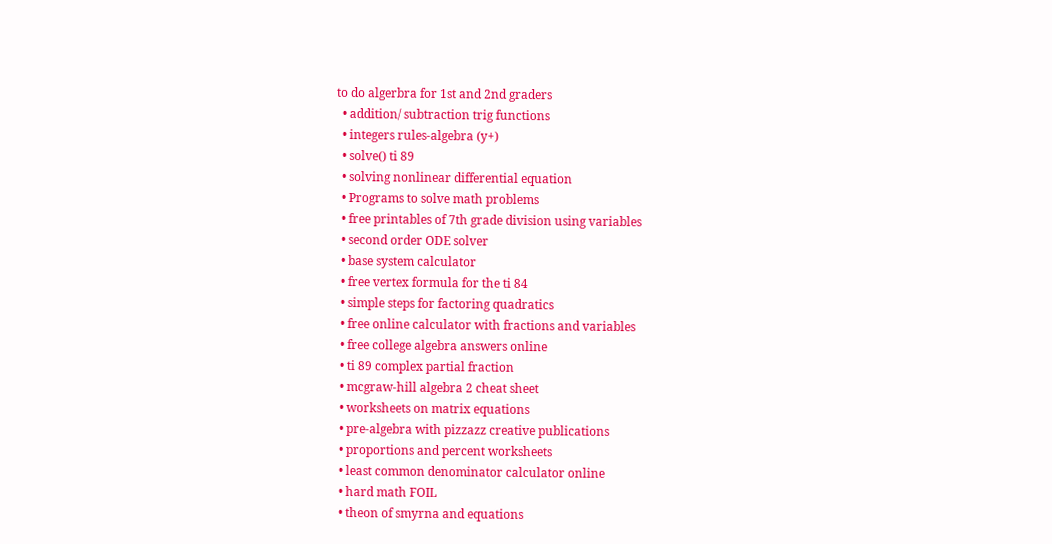to do algerbra for 1st and 2nd graders
  • addition/ subtraction trig functions
  • integers rules-algebra (y+)
  • solve() ti 89
  • solving nonlinear differential equation
  • Programs to solve math problems
  • free printables of 7th grade division using variables
  • second order ODE solver
  • base system calculator
  • free vertex formula for the ti 84
  • simple steps for factoring quadratics
  • free online calculator with fractions and variables
  • free college algebra answers online
  • ti 89 complex partial fraction
  • mcgraw-hill algebra 2 cheat sheet
  • worksheets on matrix equations
  • pre-algebra with pizzazz creative publications
  • proportions and percent worksheets
  • least common denominator calculator online
  • hard math FOIL
  • theon of smyrna and equations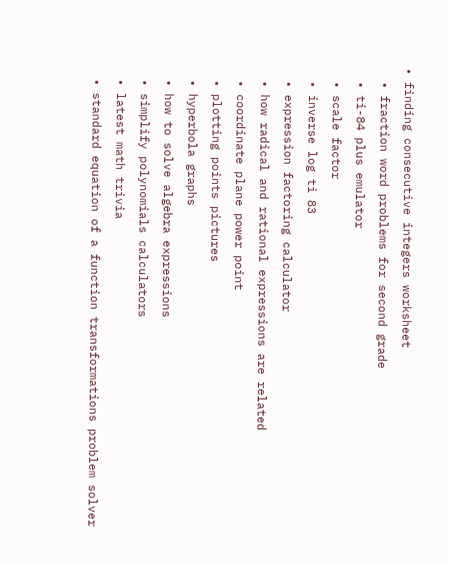• finding consecutive integers worksheet
  • fraction word problems for second grade
  • ti-84 plus emulator
  • scale factor
  • inverse log ti 83
  • expression factoring calculator
  • how radical and rational expressions are related
  • coordinate plane power point
  • plotting points pictures
  • hyperbola graphs
  • how to solve algebra expressions
  • simplify polynomials calculators
  • latest math trivia
  • standard equation of a function transformations problem solver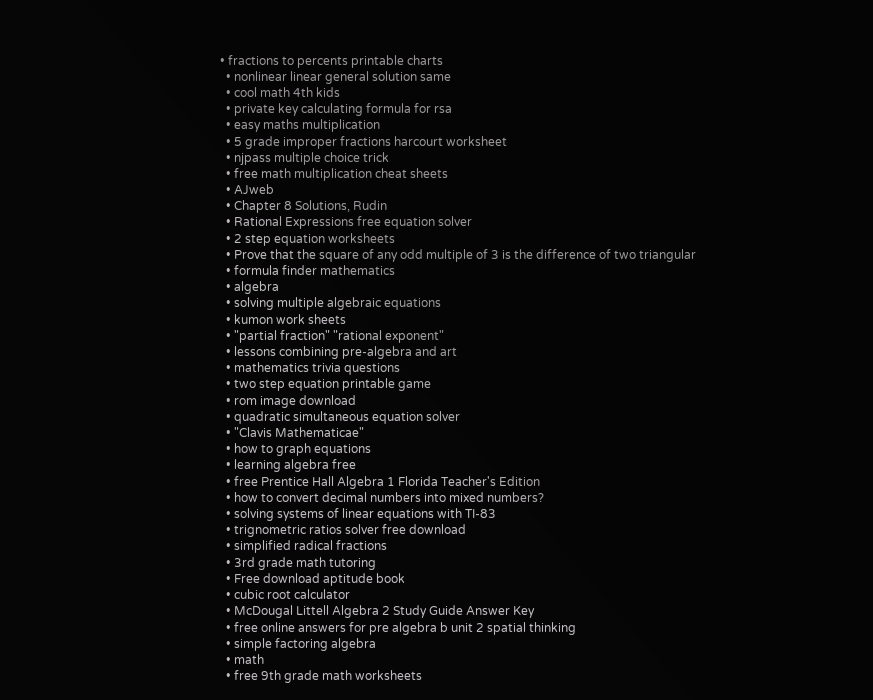• fractions to percents printable charts
  • nonlinear linear general solution same
  • cool math 4th kids
  • private key calculating formula for rsa
  • easy maths multiplication
  • 5 grade improper fractions harcourt worksheet
  • njpass multiple choice trick
  • free math multiplication cheat sheets
  • AJweb
  • Chapter 8 Solutions, Rudin
  • Rational Expressions free equation solver
  • 2 step equation worksheets
  • Prove that the square of any odd multiple of 3 is the difference of two triangular
  • formula finder mathematics
  • algebra
  • solving multiple algebraic equations
  • kumon work sheets
  • "partial fraction" "rational exponent"
  • lessons combining pre-algebra and art
  • mathematics trivia questions
  • two step equation printable game
  • rom image download
  • quadratic simultaneous equation solver
  • "Clavis Mathematicae"
  • how to graph equations
  • learning algebra free
  • free Prentice Hall Algebra 1 Florida Teacher's Edition
  • how to convert decimal numbers into mixed numbers?
  • solving systems of linear equations with TI-83
  • trignometric ratios solver free download
  • simplified radical fractions
  • 3rd grade math tutoring
  • Free download aptitude book
  • cubic root calculator
  • McDougal Littell Algebra 2 Study Guide Answer Key
  • free online answers for pre algebra b unit 2 spatial thinking
  • simple factoring algebra
  • math
  • free 9th grade math worksheets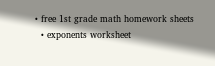• free 1st grade math homework sheets
  • exponents worksheet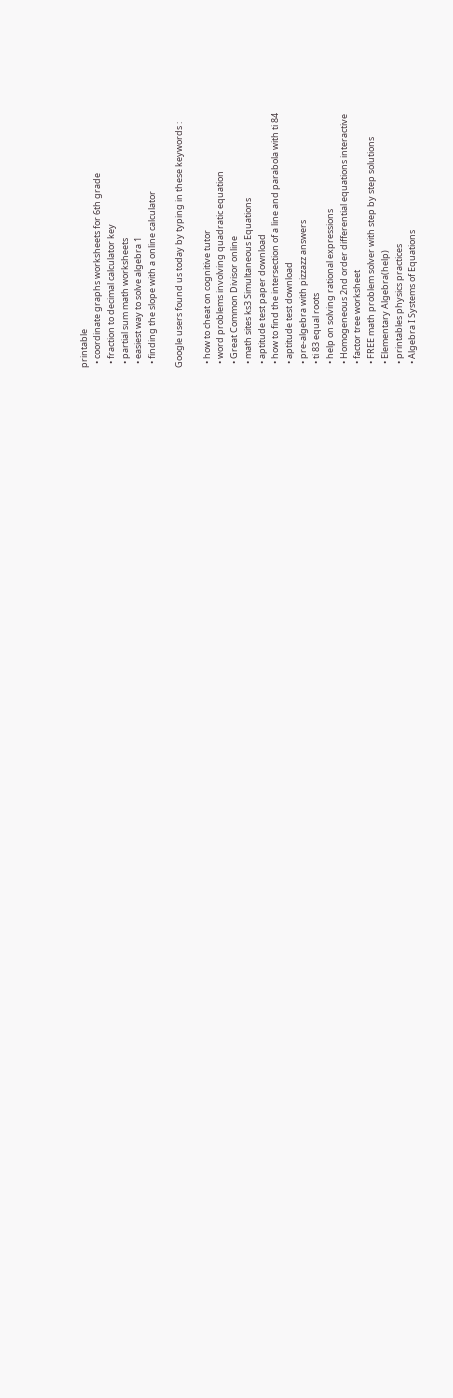printable
  • coordinate graphs worksheets for 6th grade
  • fraction to decimal calculator key
  • partial sum math worksheets
  • easiest way to solve algebra 1
  • finding the slope with a online calculator

Google users found us today by typing in these keywords :

  • how to cheat on cognitive tutor
  • word problems involving quadratic equation
  • Great Common Divisor online
  • math sites ks3 Simultaneous Equations
  • aptitude test paper download
  • how to find the intersection of a line and parabola with ti 84
  • aptitude test download
  • pre-algebra with pizzazz answers
  • ti 83 equal roots
  • help on solving rational expressions
  • Homogeneous 2nd order differential equations interactive
  • factor tree worksheet
  • FREE math problem solver with step by step solutions
  • Elementary Algebra(help)
  • printables physics practices
  • Algebra I Systems of Equations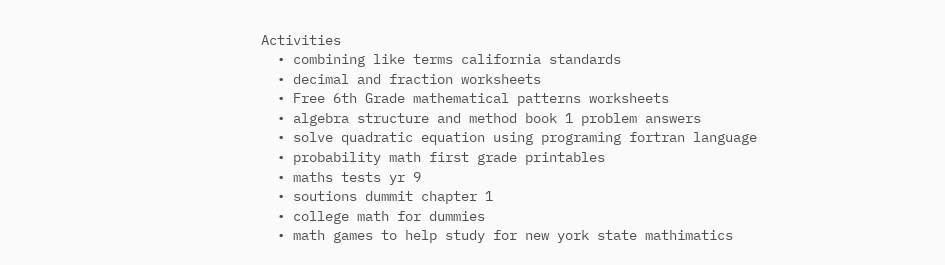Activities
  • combining like terms california standards
  • decimal and fraction worksheets
  • Free 6th Grade mathematical patterns worksheets
  • algebra structure and method book 1 problem answers
  • solve quadratic equation using programing fortran language
  • probability math first grade printables
  • maths tests yr 9
  • soutions dummit chapter 1
  • college math for dummies
  • math games to help study for new york state mathimatics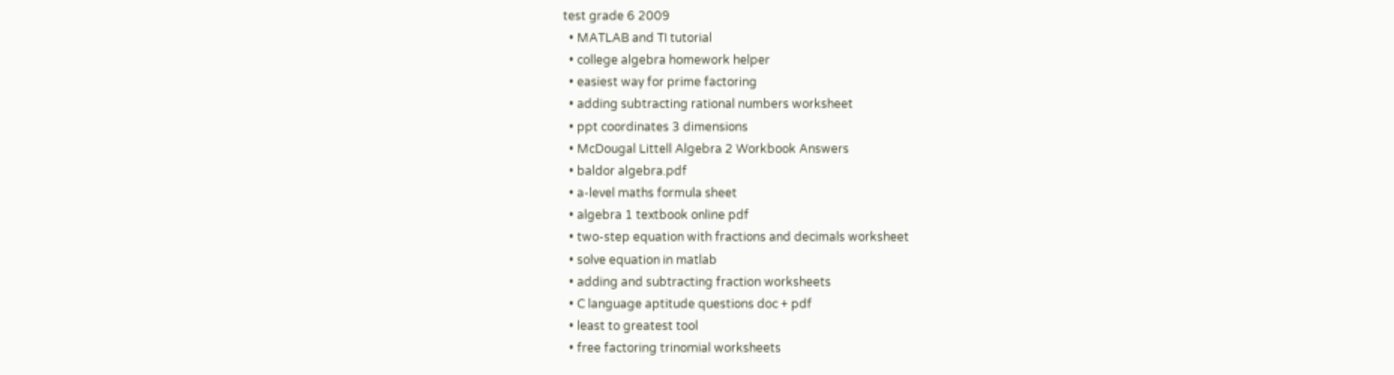test grade 6 2009
  • MATLAB and TI tutorial
  • college algebra homework helper
  • easiest way for prime factoring
  • adding subtracting rational numbers worksheet
  • ppt coordinates 3 dimensions
  • McDougal Littell Algebra 2 Workbook Answers
  • baldor algebra.pdf
  • a-level maths formula sheet
  • algebra 1 textbook online pdf
  • two-step equation with fractions and decimals worksheet
  • solve equation in matlab
  • adding and subtracting fraction worksheets
  • C language aptitude questions doc + pdf
  • least to greatest tool
  • free factoring trinomial worksheets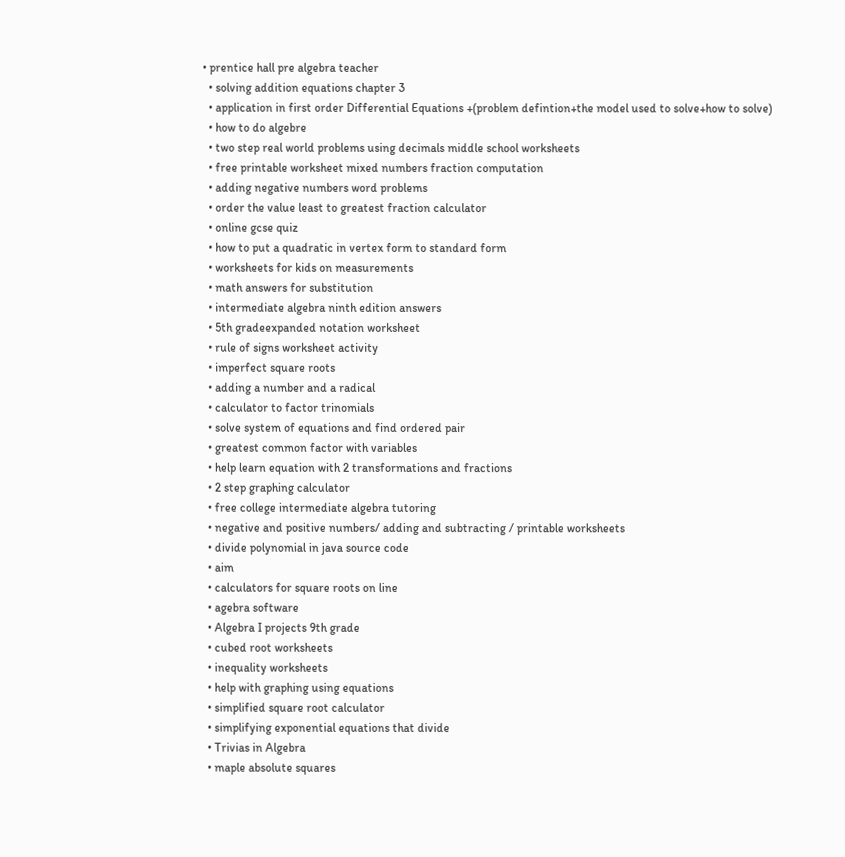• prentice hall pre algebra teacher
  • solving addition equations chapter 3
  • application in first order Differential Equations +(problem defintion+the model used to solve+how to solve)
  • how to do algebre
  • two step real world problems using decimals middle school worksheets
  • free printable worksheet mixed numbers fraction computation
  • adding negative numbers word problems
  • order the value least to greatest fraction calculator
  • online gcse quiz
  • how to put a quadratic in vertex form to standard form
  • worksheets for kids on measurements
  • math answers for substitution
  • intermediate algebra ninth edition answers
  • 5th gradeexpanded notation worksheet
  • rule of signs worksheet activity
  • imperfect square roots
  • adding a number and a radical
  • calculator to factor trinomials
  • solve system of equations and find ordered pair
  • greatest common factor with variables
  • help learn equation with 2 transformations and fractions
  • 2 step graphing calculator
  • free college intermediate algebra tutoring
  • negative and positive numbers/ adding and subtracting / printable worksheets
  • divide polynomial in java source code
  • aim
  • calculators for square roots on line
  • agebra software
  • Algebra I projects 9th grade
  • cubed root worksheets
  • inequality worksheets
  • help with graphing using equations
  • simplified square root calculator
  • simplifying exponential equations that divide
  • Trivias in Algebra
  • maple absolute squares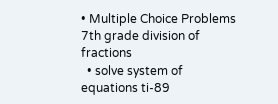• Multiple Choice Problems 7th grade division of fractions
  • solve system of equations ti-89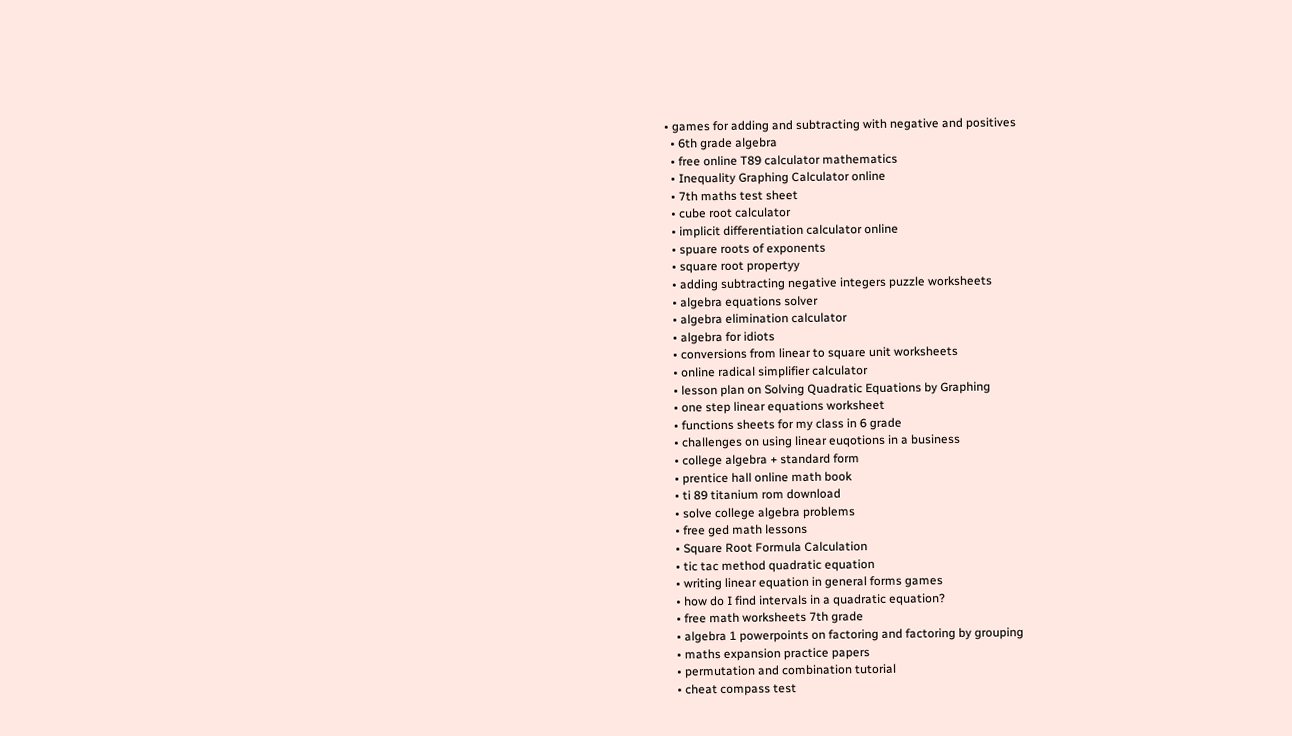• games for adding and subtracting with negative and positives
  • 6th grade algebra
  • free online T89 calculator mathematics
  • Inequality Graphing Calculator online
  • 7th maths test sheet
  • cube root calculator
  • implicit differentiation calculator online
  • spuare roots of exponents
  • square root propertyy
  • adding subtracting negative integers puzzle worksheets
  • algebra equations solver
  • algebra elimination calculator
  • algebra for idiots
  • conversions from linear to square unit worksheets
  • online radical simplifier calculator
  • lesson plan on Solving Quadratic Equations by Graphing
  • one step linear equations worksheet
  • functions sheets for my class in 6 grade
  • challenges on using linear euqotions in a business
  • college algebra + standard form
  • prentice hall online math book
  • ti 89 titanium rom download
  • solve college algebra problems
  • free ged math lessons
  • Square Root Formula Calculation
  • tic tac method quadratic equation
  • writing linear equation in general forms games
  • how do I find intervals in a quadratic equation?
  • free math worksheets 7th grade
  • algebra 1 powerpoints on factoring and factoring by grouping
  • maths expansion practice papers
  • permutation and combination tutorial
  • cheat compass test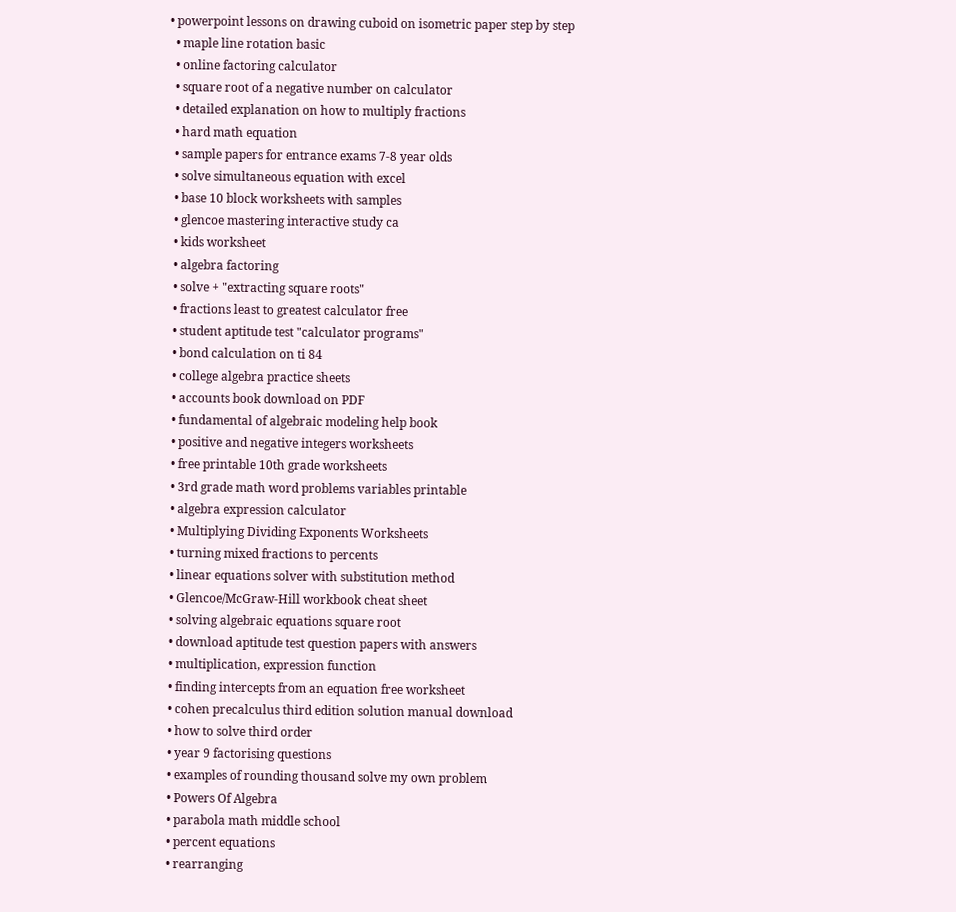• powerpoint lessons on drawing cuboid on isometric paper step by step
  • maple line rotation basic
  • online factoring calculator
  • square root of a negative number on calculator
  • detailed explanation on how to multiply fractions
  • hard math equation
  • sample papers for entrance exams 7-8 year olds
  • solve simultaneous equation with excel
  • base 10 block worksheets with samples
  • glencoe mastering interactive study ca
  • kids worksheet
  • algebra factoring
  • solve + "extracting square roots"
  • fractions least to greatest calculator free
  • student aptitude test "calculator programs"
  • bond calculation on ti 84
  • college algebra practice sheets
  • accounts book download on PDF
  • fundamental of algebraic modeling help book
  • positive and negative integers worksheets
  • free printable 10th grade worksheets
  • 3rd grade math word problems variables printable
  • algebra expression calculator
  • Multiplying Dividing Exponents Worksheets
  • turning mixed fractions to percents
  • linear equations solver with substitution method
  • Glencoe/McGraw-Hill workbook cheat sheet
  • solving algebraic equations square root
  • download aptitude test question papers with answers
  • multiplication, expression function
  • finding intercepts from an equation free worksheet
  • cohen precalculus third edition solution manual download
  • how to solve third order
  • year 9 factorising questions
  • examples of rounding thousand solve my own problem
  • Powers Of Algebra
  • parabola math middle school
  • percent equations
  • rearranging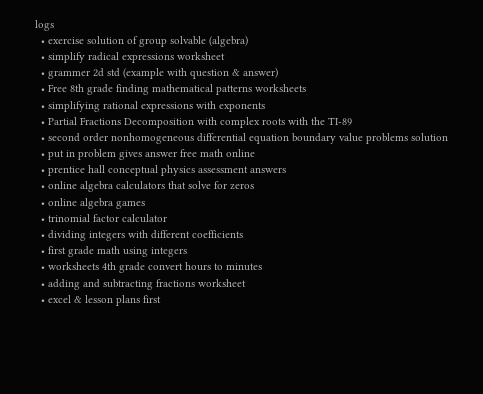logs
  • exercise solution of group solvable (algebra)
  • simplify radical expressions worksheet
  • grammer 2d std (example with question & answer)
  • Free 8th grade finding mathematical patterns worksheets
  • simplifying rational expressions with exponents
  • Partial Fractions Decomposition with complex roots with the TI-89
  • second order nonhomogeneous differential equation boundary value problems solution
  • put in problem gives answer free math online
  • prentice hall conceptual physics assessment answers
  • online algebra calculators that solve for zeros
  • online algebra games
  • trinomial factor calculator
  • dividing integers with different coefficients
  • first grade math using integers
  • worksheets 4th grade convert hours to minutes
  • adding and subtracting fractions worksheet
  • excel & lesson plans first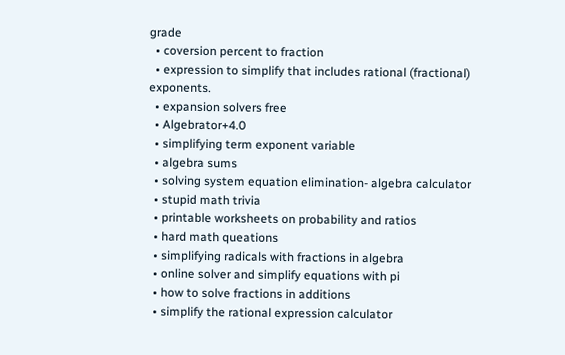grade
  • coversion percent to fraction
  • expression to simplify that includes rational (fractional) exponents.
  • expansion solvers free
  • Algebrator+4.0
  • simplifying term exponent variable
  • algebra sums
  • solving system equation elimination- algebra calculator
  • stupid math trivia
  • printable worksheets on probability and ratios
  • hard math queations
  • simplifying radicals with fractions in algebra
  • online solver and simplify equations with pi
  • how to solve fractions in additions
  • simplify the rational expression calculator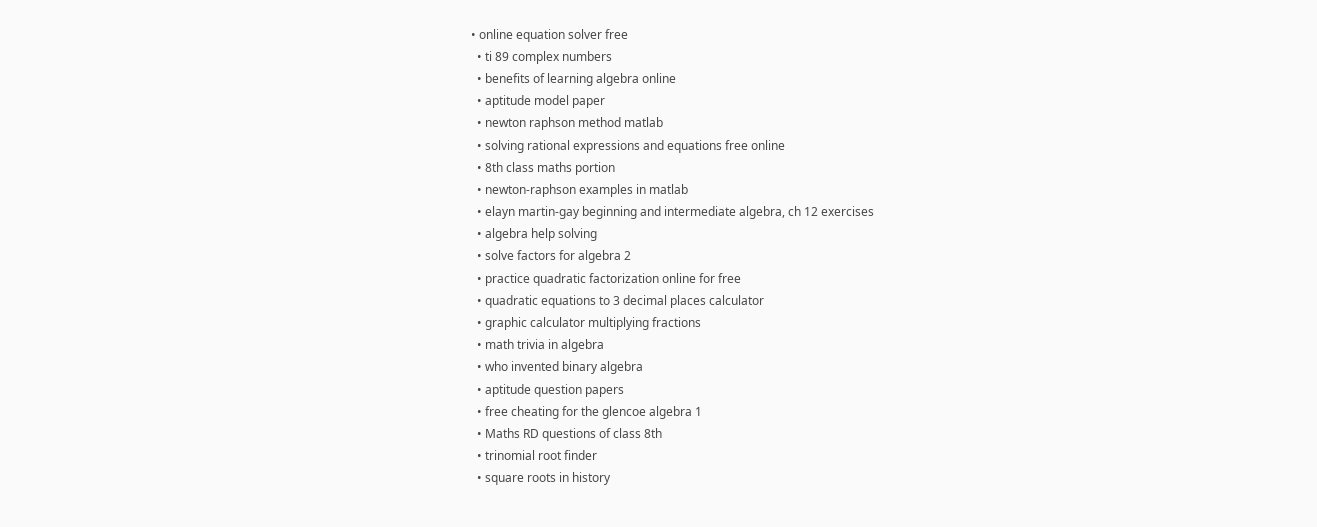• online equation solver free
  • ti 89 complex numbers
  • benefits of learning algebra online
  • aptitude model paper
  • newton raphson method matlab
  • solving rational expressions and equations free online
  • 8th class maths portion
  • newton-raphson examples in matlab
  • elayn martin-gay beginning and intermediate algebra, ch 12 exercises
  • algebra help solving
  • solve factors for algebra 2
  • practice quadratic factorization online for free
  • quadratic equations to 3 decimal places calculator
  • graphic calculator multiplying fractions
  • math trivia in algebra
  • who invented binary algebra
  • aptitude question papers
  • free cheating for the glencoe algebra 1
  • Maths RD questions of class 8th
  • trinomial root finder
  • square roots in history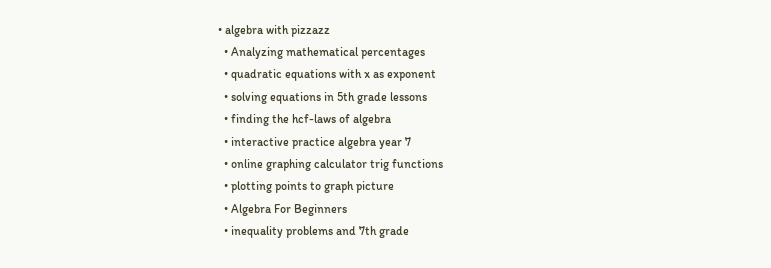• algebra with pizzazz
  • Analyzing mathematical percentages
  • quadratic equations with x as exponent
  • solving equations in 5th grade lessons
  • finding the hcf-laws of algebra
  • interactive practice algebra year 7
  • online graphing calculator trig functions
  • plotting points to graph picture
  • Algebra For Beginners
  • inequality problems and 7th grade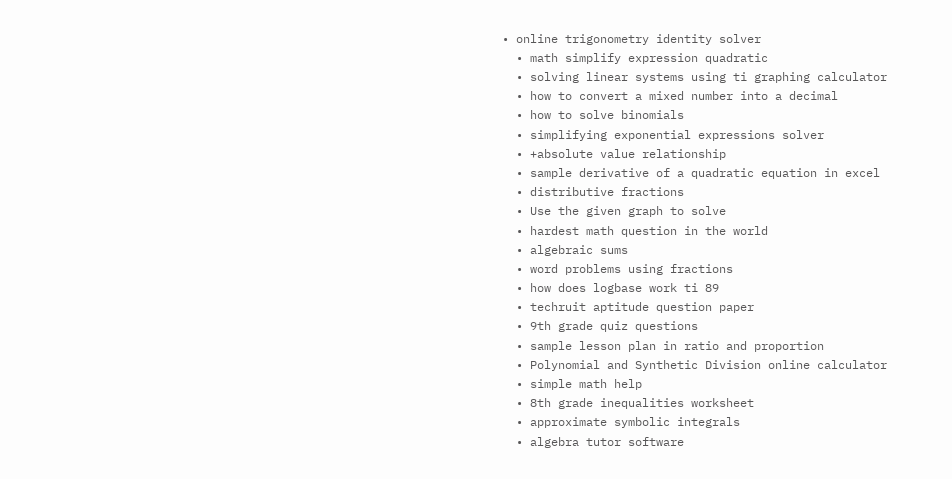• online trigonometry identity solver
  • math simplify expression quadratic
  • solving linear systems using ti graphing calculator
  • how to convert a mixed number into a decimal
  • how to solve binomials
  • simplifying exponential expressions solver
  • +absolute value relationship
  • sample derivative of a quadratic equation in excel
  • distributive fractions
  • Use the given graph to solve
  • hardest math question in the world
  • algebraic sums
  • word problems using fractions
  • how does logbase work ti 89
  • techruit aptitude question paper
  • 9th grade quiz questions
  • sample lesson plan in ratio and proportion
  • Polynomial and Synthetic Division online calculator
  • simple math help
  • 8th grade inequalities worksheet
  • approximate symbolic integrals
  • algebra tutor software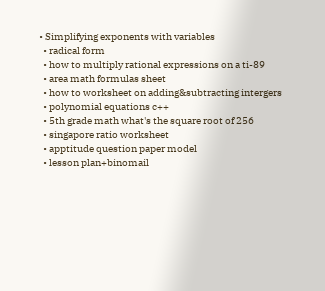• Simplifying exponents with variables
  • radical form
  • how to multiply rational expressions on a ti-89
  • area math formulas sheet
  • how to worksheet on adding&subtracting intergers
  • polynomial equations c++
  • 5th grade math what's the square root of 256
  • singapore ratio worksheet
  • apptitude question paper model
  • lesson plan+binomail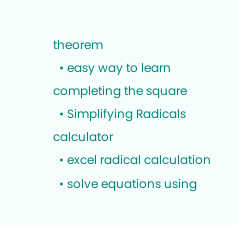theorem
  • easy way to learn completing the square
  • Simplifying Radicals calculator
  • excel radical calculation
  • solve equations using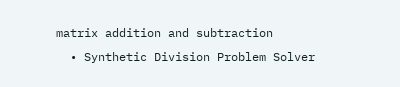matrix addition and subtraction
  • Synthetic Division Problem Solver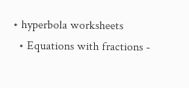• hyperbola worksheets
  • Equations with fractions -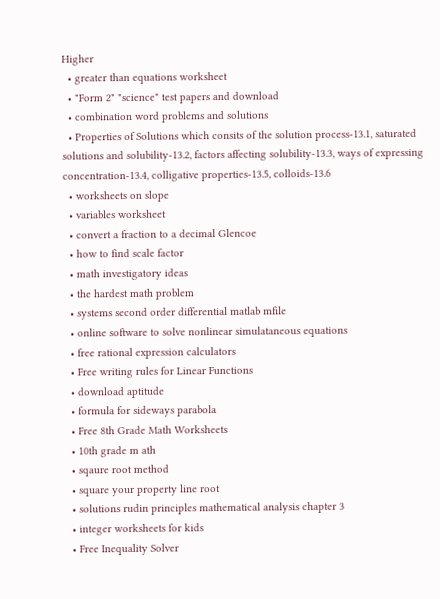Higher
  • greater than equations worksheet
  • "Form 2" "science" test papers and download
  • combination word problems and solutions
  • Properties of Solutions which consits of the solution process-13.1, saturated solutions and solubility-13.2, factors affecting solubility-13.3, ways of expressing concentration-13.4, colligative properties-13.5, colloids-13.6
  • worksheets on slope
  • variables worksheet
  • convert a fraction to a decimal Glencoe
  • how to find scale factor
  • math investigatory ideas
  • the hardest math problem
  • systems second order differential matlab mfile
  • online software to solve nonlinear simulataneous equations
  • free rational expression calculators
  • Free writing rules for Linear Functions
  • download aptitude
  • formula for sideways parabola
  • Free 8th Grade Math Worksheets
  • 10th grade m ath
  • sqaure root method
  • square your property line root
  • solutions rudin principles mathematical analysis chapter 3
  • integer worksheets for kids
  • Free Inequality Solver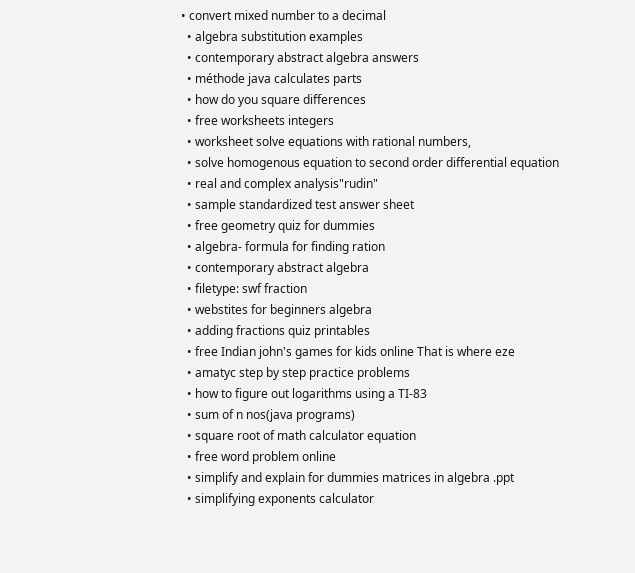• convert mixed number to a decimal
  • algebra substitution examples
  • contemporary abstract algebra answers
  • méthode java calculates parts
  • how do you square differences
  • free worksheets integers
  • worksheet solve equations with rational numbers,
  • solve homogenous equation to second order differential equation
  • real and complex analysis"rudin"
  • sample standardized test answer sheet
  • free geometry quiz for dummies
  • algebra- formula for finding ration
  • contemporary abstract algebra
  • filetype: swf fraction
  • webstites for beginners algebra
  • adding fractions quiz printables
  • free Indian john's games for kids online That is where eze
  • amatyc step by step practice problems
  • how to figure out logarithms using a TI-83
  • sum of n nos(java programs)
  • square root of math calculator equation
  • free word problem online
  • simplify and explain for dummies matrices in algebra .ppt
  • simplifying exponents calculator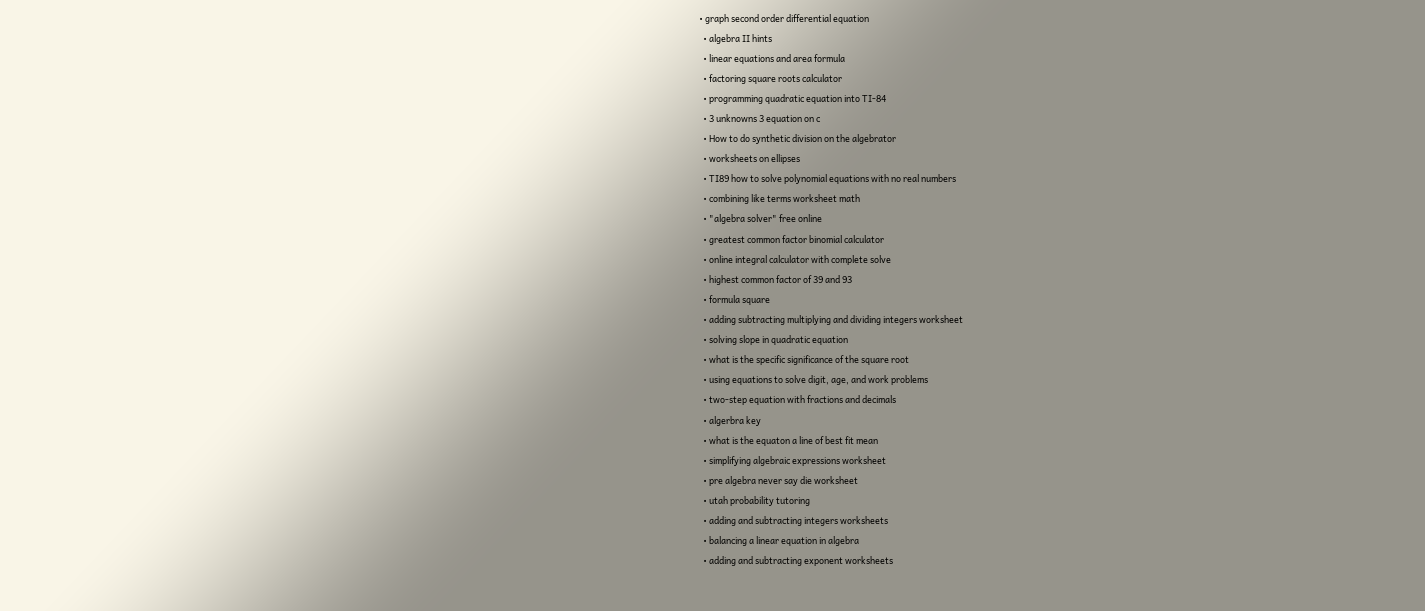• graph second order differential equation
  • algebra II hints
  • linear equations and area formula
  • factoring square roots calculator
  • programming quadratic equation into TI-84
  • 3 unknowns 3 equation on c
  • How to do synthetic division on the algebrator
  • worksheets on ellipses
  • TI89 how to solve polynomial equations with no real numbers
  • combining like terms worksheet math
  • "algebra solver" free online
  • greatest common factor binomial calculator
  • online integral calculator with complete solve
  • highest common factor of 39 and 93
  • formula square
  • adding subtracting multiplying and dividing integers worksheet
  • solving slope in quadratic equation
  • what is the specific significance of the square root
  • using equations to solve digit, age, and work problems
  • two-step equation with fractions and decimals
  • algerbra key
  • what is the equaton a line of best fit mean
  • simplifying algebraic expressions worksheet
  • pre algebra never say die worksheet
  • utah probability tutoring
  • adding and subtracting integers worksheets
  • balancing a linear equation in algebra
  • adding and subtracting exponent worksheets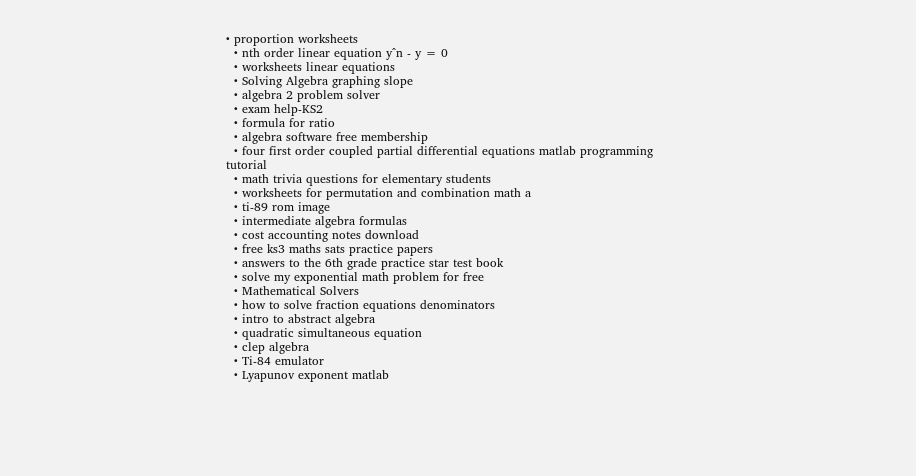• proportion worksheets
  • nth order linear equation y^n - y = 0
  • worksheets linear equations
  • Solving Algebra graphing slope
  • algebra 2 problem solver
  • exam help-KS2
  • formula for ratio
  • algebra software free membership
  • four first order coupled partial differential equations matlab programming tutorial
  • math trivia questions for elementary students
  • worksheets for permutation and combination math a
  • ti-89 rom image
  • intermediate algebra formulas
  • cost accounting notes download
  • free ks3 maths sats practice papers
  • answers to the 6th grade practice star test book
  • solve my exponential math problem for free
  • Mathematical Solvers
  • how to solve fraction equations denominators
  • intro to abstract algebra
  • quadratic simultaneous equation
  • clep algebra
  • Ti-84 emulator
  • Lyapunov exponent matlab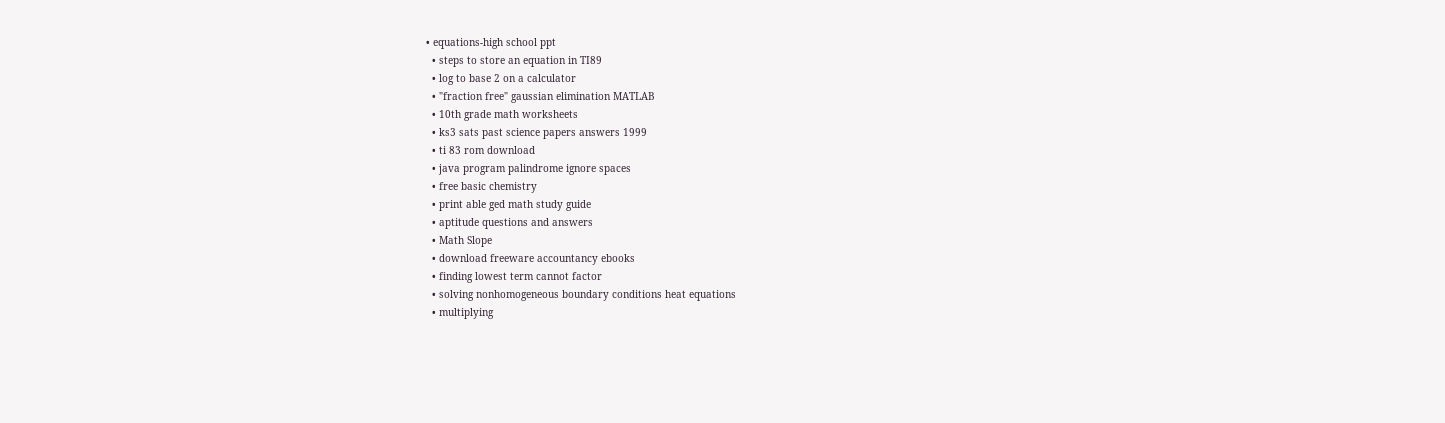• equations-high school ppt
  • steps to store an equation in TI89
  • log to base 2 on a calculator
  • "fraction free" gaussian elimination MATLAB
  • 10th grade math worksheets
  • ks3 sats past science papers answers 1999
  • ti 83 rom download
  • java program palindrome ignore spaces
  • free basic chemistry
  • print able ged math study guide
  • aptitude questions and answers
  • Math Slope
  • download freeware accountancy ebooks
  • finding lowest term cannot factor
  • solving nonhomogeneous boundary conditions heat equations
  • multiplying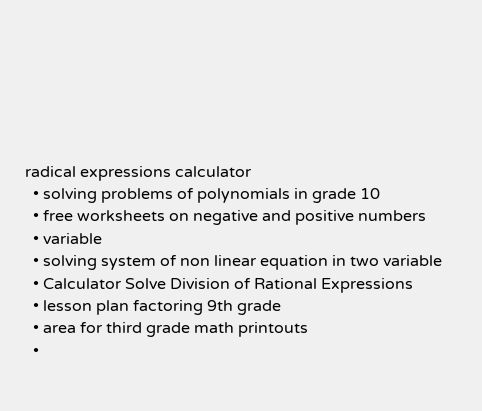radical expressions calculator
  • solving problems of polynomials in grade 10
  • free worksheets on negative and positive numbers
  • variable
  • solving system of non linear equation in two variable
  • Calculator Solve Division of Rational Expressions
  • lesson plan factoring 9th grade
  • area for third grade math printouts
  •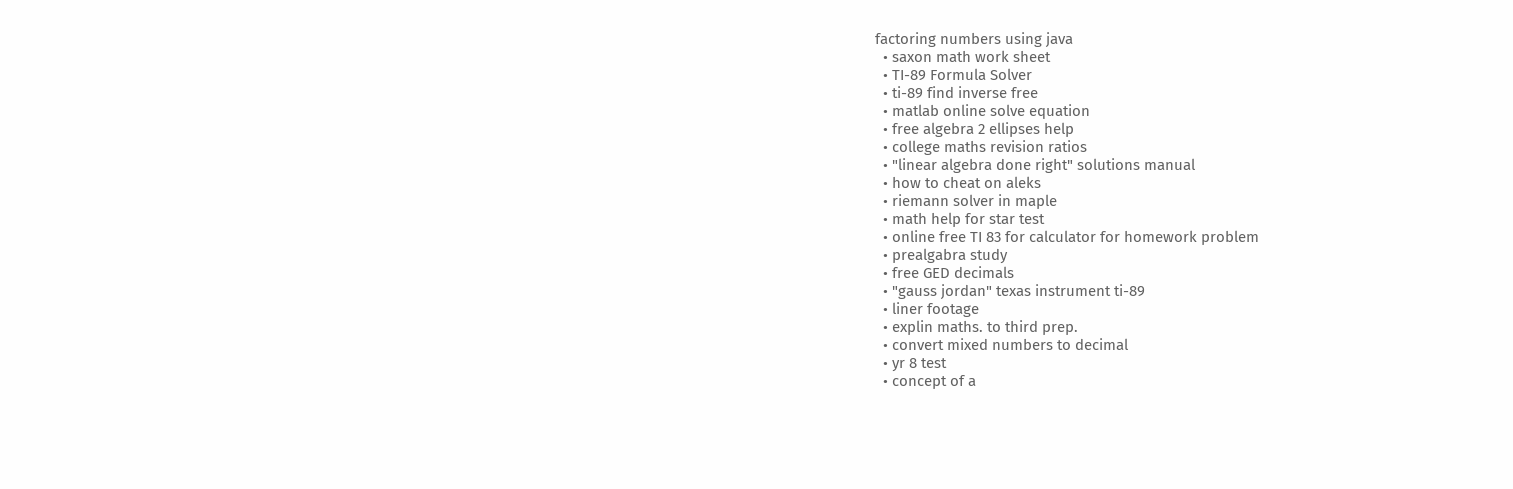factoring numbers using java
  • saxon math work sheet
  • TI-89 Formula Solver
  • ti-89 find inverse free
  • matlab online solve equation
  • free algebra 2 ellipses help
  • college maths revision ratios
  • "linear algebra done right" solutions manual
  • how to cheat on aleks
  • riemann solver in maple
  • math help for star test
  • online free TI 83 for calculator for homework problem
  • prealgabra study
  • free GED decimals
  • "gauss jordan" texas instrument ti-89
  • liner footage
  • explin maths. to third prep.
  • convert mixed numbers to decimal
  • yr 8 test
  • concept of a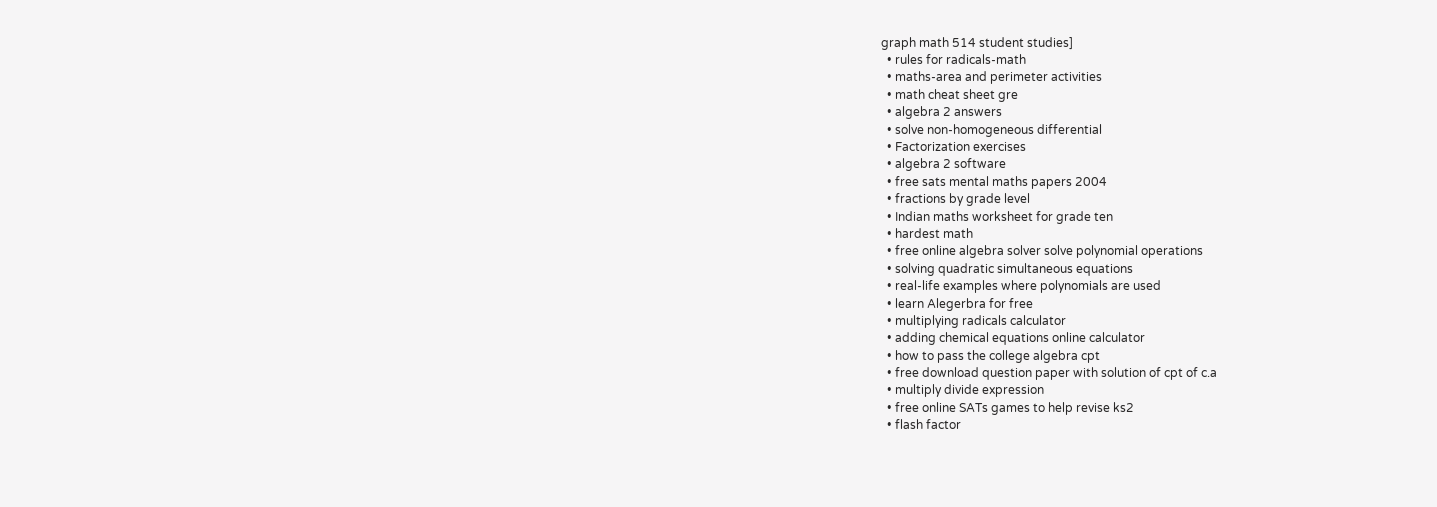graph math 514 student studies]
  • rules for radicals-math
  • maths-area and perimeter activities
  • math cheat sheet gre
  • algebra 2 answers
  • solve non-homogeneous differential
  • Factorization exercises
  • algebra 2 software
  • free sats mental maths papers 2004
  • fractions by grade level
  • Indian maths worksheet for grade ten
  • hardest math
  • free online algebra solver solve polynomial operations
  • solving quadratic simultaneous equations
  • real-life examples where polynomials are used
  • learn Alegerbra for free
  • multiplying radicals calculator
  • adding chemical equations online calculator
  • how to pass the college algebra cpt
  • free download question paper with solution of cpt of c.a
  • multiply divide expression
  • free online SATs games to help revise ks2
  • flash factor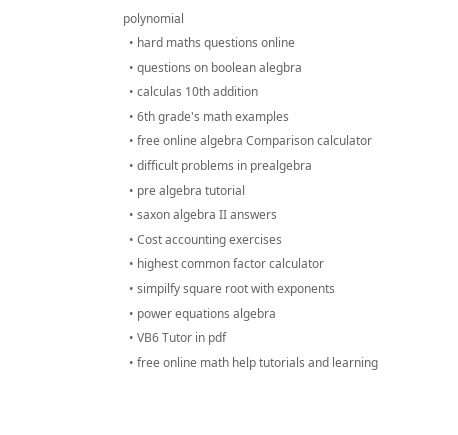polynomial
  • hard maths questions online
  • questions on boolean alegbra
  • calculas 10th addition
  • 6th grade's math examples
  • free online algebra Comparison calculator
  • difficult problems in prealgebra
  • pre algebra tutorial
  • saxon algebra II answers
  • Cost accounting exercises
  • highest common factor calculator
  • simpilfy square root with exponents
  • power equations algebra
  • VB6 Tutor in pdf
  • free online math help tutorials and learning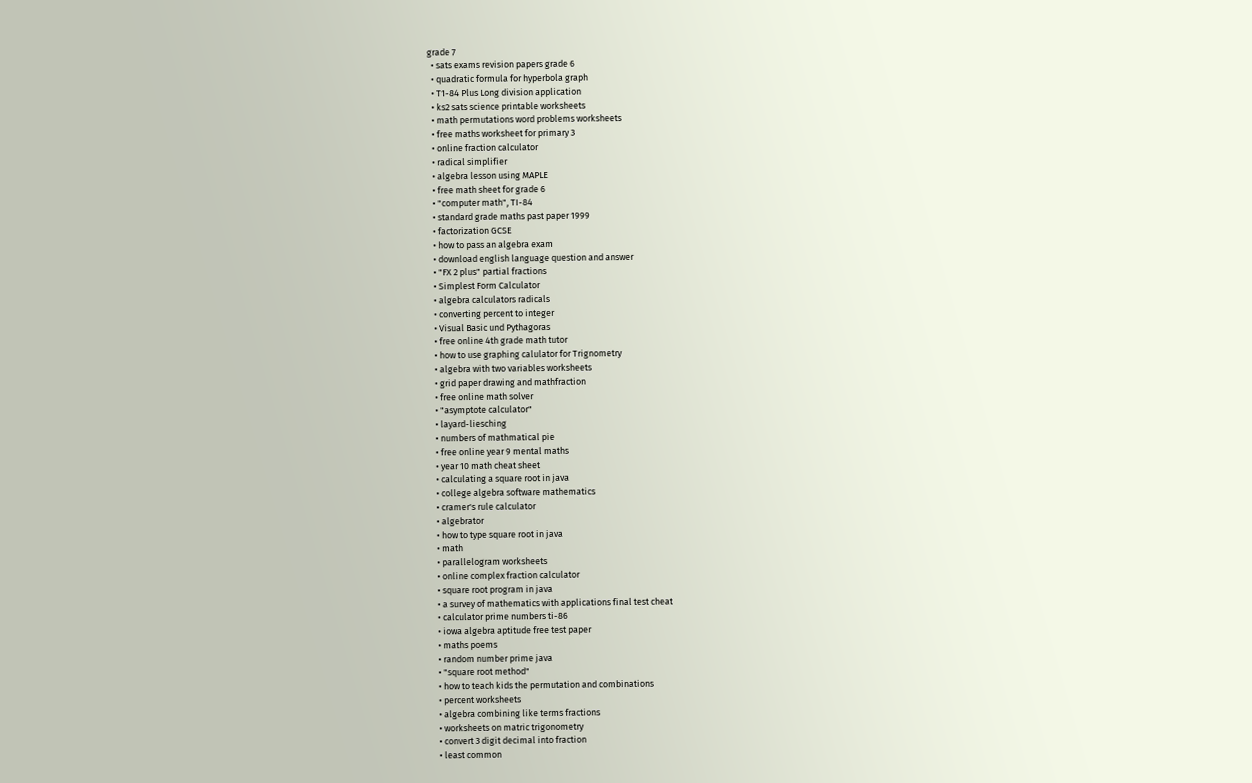grade 7
  • sats exams revision papers grade 6
  • quadratic formula for hyperbola graph
  • T1-84 Plus Long division application
  • ks2 sats science printable worksheets
  • math permutations word problems worksheets
  • free maths worksheet for primary 3
  • online fraction calculator
  • radical simplifier
  • algebra lesson using MAPLE
  • free math sheet for grade 6
  • "computer math", TI-84
  • standard grade maths past paper 1999
  • factorization GCSE
  • how to pass an algebra exam
  • download english language question and answer
  • "FX 2 plus" partial fractions
  • Simplest Form Calculator
  • algebra calculators radicals
  • converting percent to integer
  • Visual Basic und Pythagoras
  • free online 4th grade math tutor
  • how to use graphing calulator for Trignometry
  • algebra with two variables worksheets
  • grid paper drawing and mathfraction
  • free online math solver
  • "asymptote calculator"
  • layard-liesching
  • numbers of mathmatical pie
  • free online year 9 mental maths
  • year 10 math cheat sheet
  • calculating a square root in java
  • college algebra software mathematics
  • cramer's rule calculator
  • algebrator
  • how to type square root in java
  • math
  • parallelogram worksheets
  • online complex fraction calculator
  • square root program in java
  • a survey of mathematics with applications final test cheat
  • calculator prime numbers ti-86
  • iowa algebra aptitude free test paper
  • maths poems
  • random number prime java
  • "square root method"
  • how to teach kids the permutation and combinations
  • percent worksheets
  • algebra combining like terms fractions
  • worksheets on matric trigonometry
  • convert 3 digit decimal into fraction
  • least common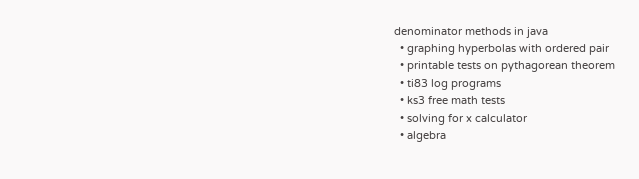denominator methods in java
  • graphing hyperbolas with ordered pair
  • printable tests on pythagorean theorem
  • ti83 log programs
  • ks3 free math tests
  • solving for x calculator
  • algebra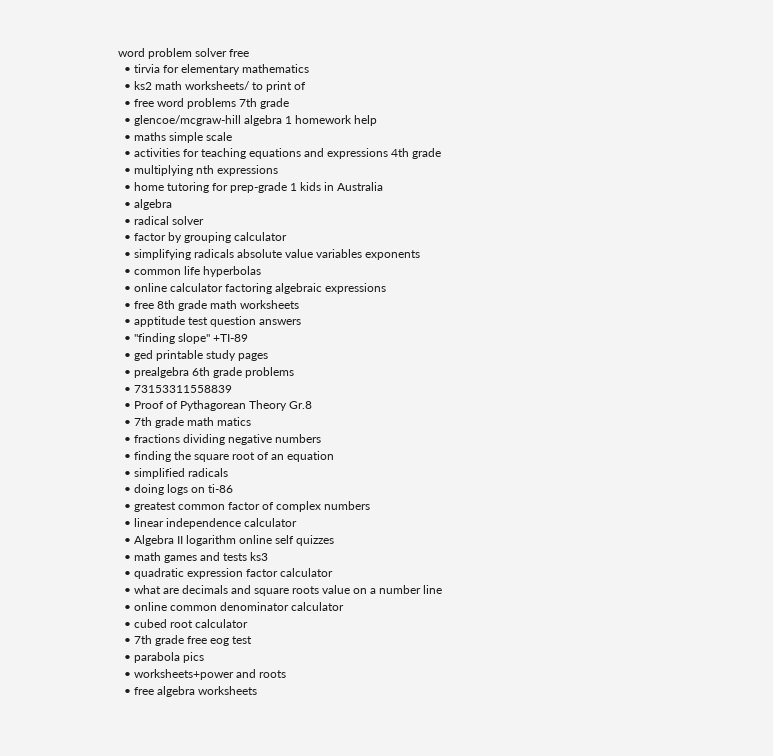word problem solver free
  • tirvia for elementary mathematics
  • ks2 math worksheets/ to print of
  • free word problems 7th grade
  • glencoe/mcgraw-hill algebra 1 homework help
  • maths simple scale
  • activities for teaching equations and expressions 4th grade
  • multiplying nth expressions
  • home tutoring for prep-grade 1 kids in Australia
  • algebra
  • radical solver
  • factor by grouping calculator
  • simplifying radicals absolute value variables exponents
  • common life hyperbolas
  • online calculator factoring algebraic expressions
  • free 8th grade math worksheets
  • apptitude test question answers
  • "finding slope" +TI-89
  • ged printable study pages
  • prealgebra 6th grade problems
  • 73153311558839
  • Proof of Pythagorean Theory Gr.8
  • 7th grade math matics
  • fractions dividing negative numbers
  • finding the square root of an equation
  • simplified radicals
  • doing logs on ti-86
  • greatest common factor of complex numbers
  • linear independence calculator
  • Algebra II logarithm online self quizzes
  • math games and tests ks3
  • quadratic expression factor calculator
  • what are decimals and square roots value on a number line
  • online common denominator calculator
  • cubed root calculator
  • 7th grade free eog test
  • parabola pics
  • worksheets+power and roots
  • free algebra worksheets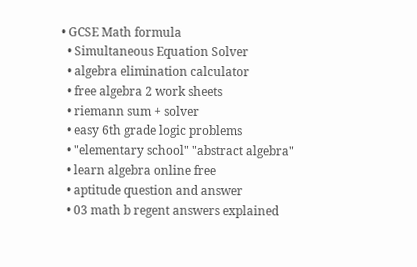• GCSE Math formula
  • Simultaneous Equation Solver
  • algebra elimination calculator
  • free algebra 2 work sheets
  • riemann sum + solver
  • easy 6th grade logic problems
  • "elementary school" "abstract algebra"
  • learn algebra online free
  • aptitude question and answer
  • 03 math b regent answers explained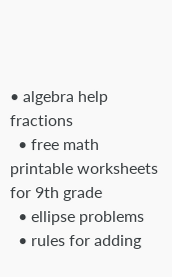• algebra help fractions
  • free math printable worksheets for 9th grade
  • ellipse problems
  • rules for adding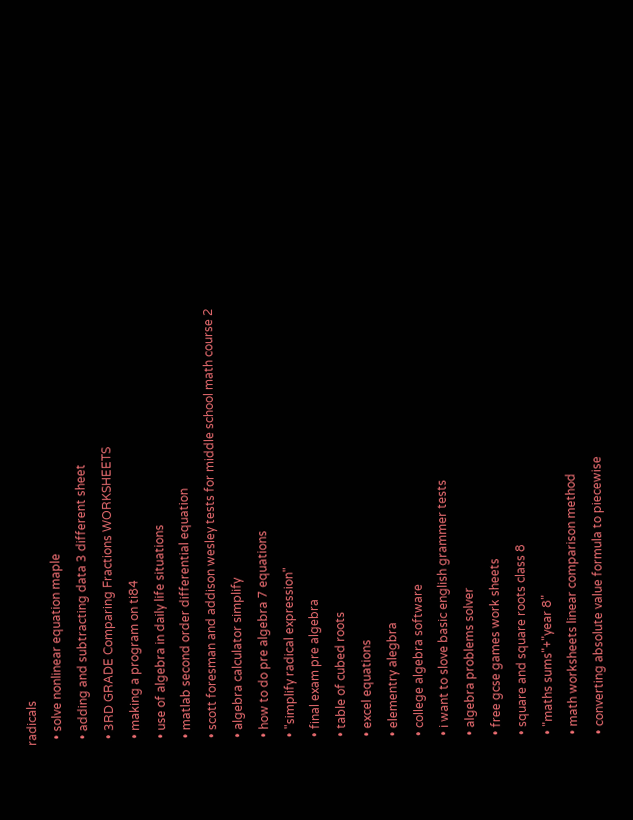radicals
  • solve nonlinear equation maple
  • adding and subtracting data 3 different sheet
  • 3RD GRADE Comparing Fractions WORKSHEETS
  • making a program on ti84
  • use of algebra in daily life situations
  • matlab second order differential equation
  • scott foresman and addison wesley tests for middle school math course 2
  • algebra calculator simplify
  • how to do pre algebra 7 equations
  • "simplify radical expression"
  • final exam pre algebra
  • table of cubed roots
  • excel equations
  • elementry alegbra
  • college algebra software
  • i want to slove basic english grammer tests
  • algebra problems solver
  • free gcse games work sheets
  • square and square roots class 8
  • "maths sums"+"year 8"
  • math worksheets linear comparison method
  • converting absolute value formula to piecewise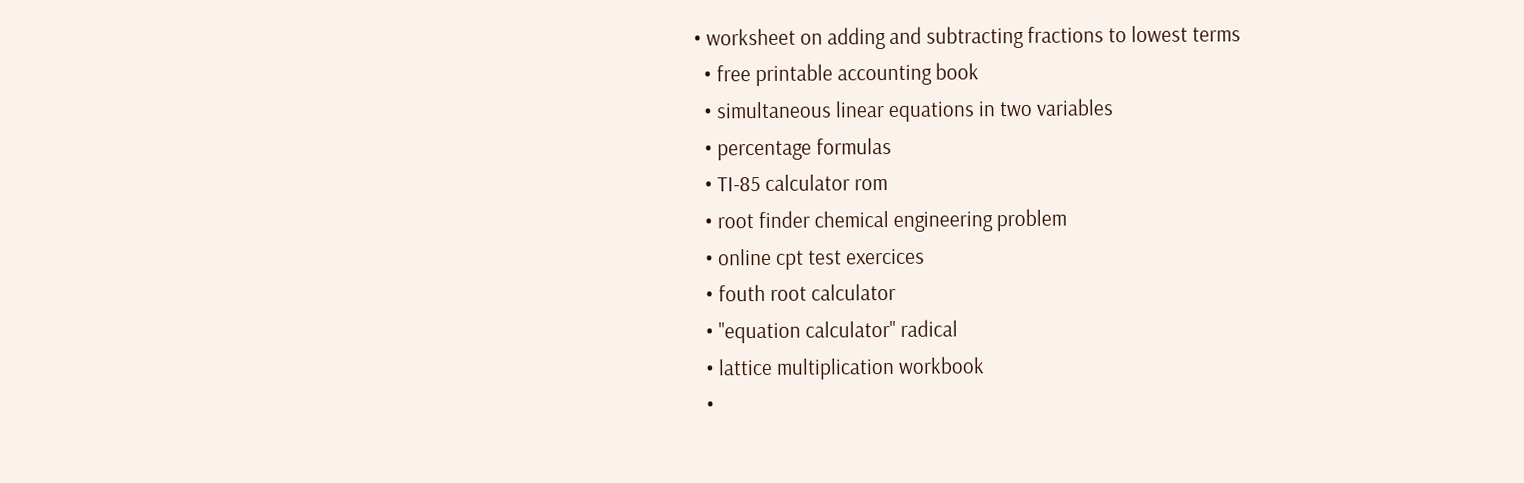• worksheet on adding and subtracting fractions to lowest terms
  • free printable accounting book
  • simultaneous linear equations in two variables
  • percentage formulas
  • TI-85 calculator rom
  • root finder chemical engineering problem
  • online cpt test exercices
  • fouth root calculator
  • "equation calculator" radical
  • lattice multiplication workbook
  •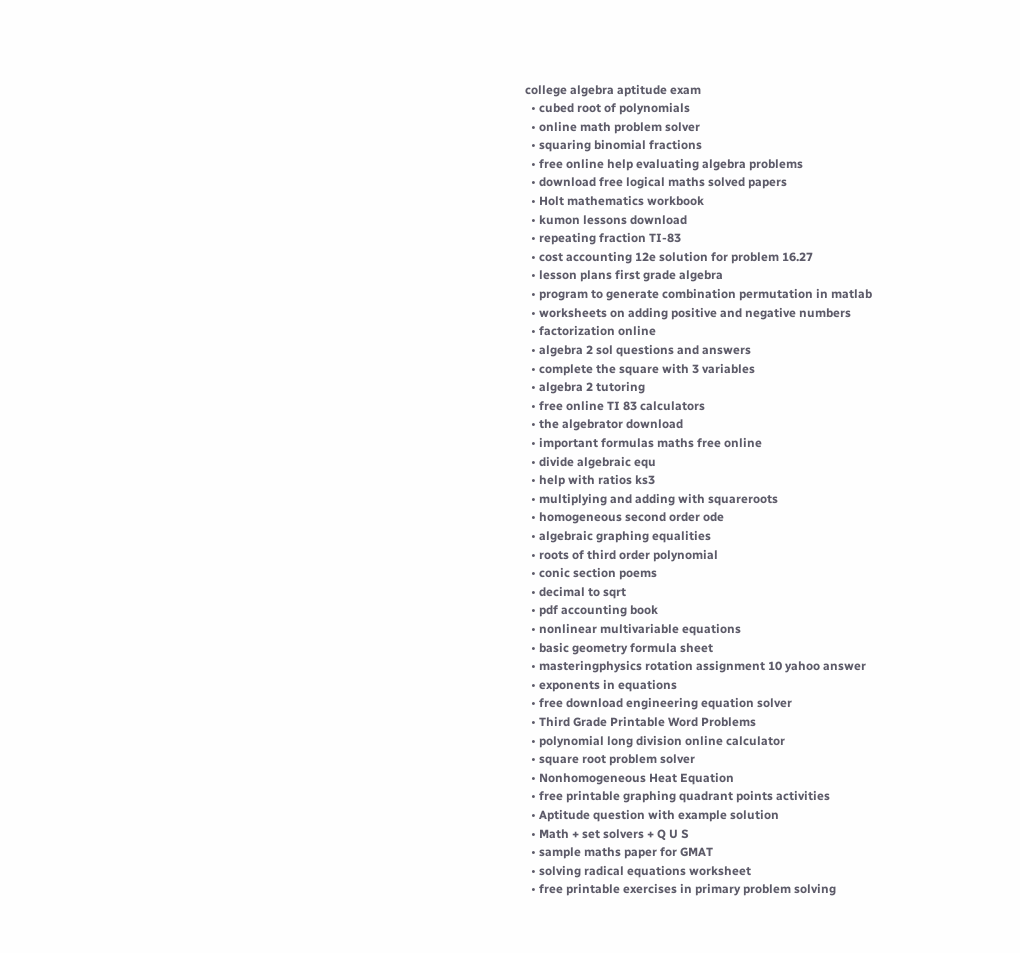college algebra aptitude exam
  • cubed root of polynomials
  • online math problem solver
  • squaring binomial fractions
  • free online help evaluating algebra problems
  • download free logical maths solved papers
  • Holt mathematics workbook
  • kumon lessons download
  • repeating fraction TI-83
  • cost accounting 12e solution for problem 16.27
  • lesson plans first grade algebra
  • program to generate combination permutation in matlab
  • worksheets on adding positive and negative numbers
  • factorization online
  • algebra 2 sol questions and answers
  • complete the square with 3 variables
  • algebra 2 tutoring
  • free online TI 83 calculators
  • the algebrator download
  • important formulas maths free online
  • divide algebraic equ
  • help with ratios ks3
  • multiplying and adding with squareroots
  • homogeneous second order ode
  • algebraic graphing equalities
  • roots of third order polynomial
  • conic section poems
  • decimal to sqrt
  • pdf accounting book
  • nonlinear multivariable equations
  • basic geometry formula sheet
  • masteringphysics rotation assignment 10 yahoo answer
  • exponents in equations
  • free download engineering equation solver
  • Third Grade Printable Word Problems
  • polynomial long division online calculator
  • square root problem solver
  • Nonhomogeneous Heat Equation
  • free printable graphing quadrant points activities
  • Aptitude question with example solution
  • Math + set solvers + Q U S
  • sample maths paper for GMAT
  • solving radical equations worksheet
  • free printable exercises in primary problem solving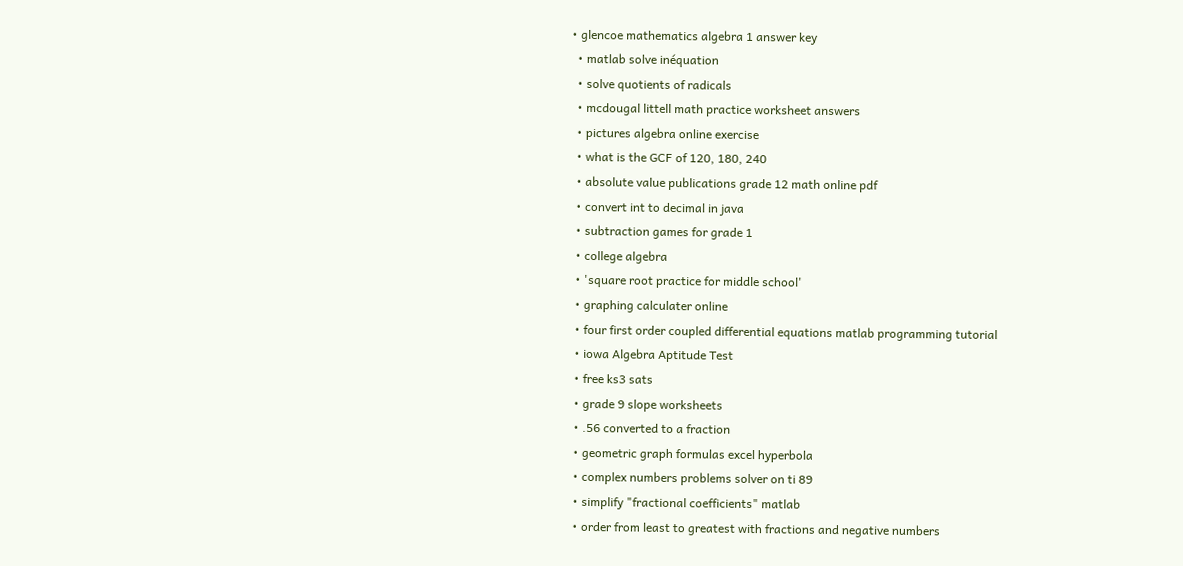• glencoe mathematics algebra 1 answer key
  • matlab solve inéquation
  • solve quotients of radicals
  • mcdougal littell math practice worksheet answers
  • pictures algebra online exercise
  • what is the GCF of 120, 180, 240
  • absolute value publications grade 12 math online pdf
  • convert int to decimal in java
  • subtraction games for grade 1
  • college algebra
  • 'square root practice for middle school'
  • graphing calculater online
  • four first order coupled differential equations matlab programming tutorial
  • iowa Algebra Aptitude Test
  • free ks3 sats
  • grade 9 slope worksheets
  • .56 converted to a fraction
  • geometric graph formulas excel hyperbola
  • complex numbers problems solver on ti 89
  • simplify "fractional coefficients" matlab
  • order from least to greatest with fractions and negative numbers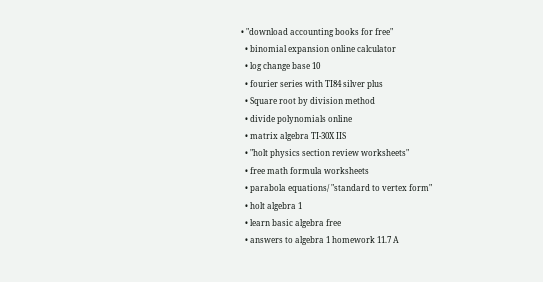• "download accounting books for free"
  • binomial expansion online calculator
  • log change base 10
  • fourier series with TI84 silver plus
  • Square root by division method
  • divide polynomials online
  • matrix algebra TI-30X IIS
  • "holt physics section review worksheets"
  • free math formula worksheets
  • parabola equations/ "standard to vertex form"
  • holt algebra 1
  • learn basic algebra free
  • answers to algebra 1 homework 11.7 A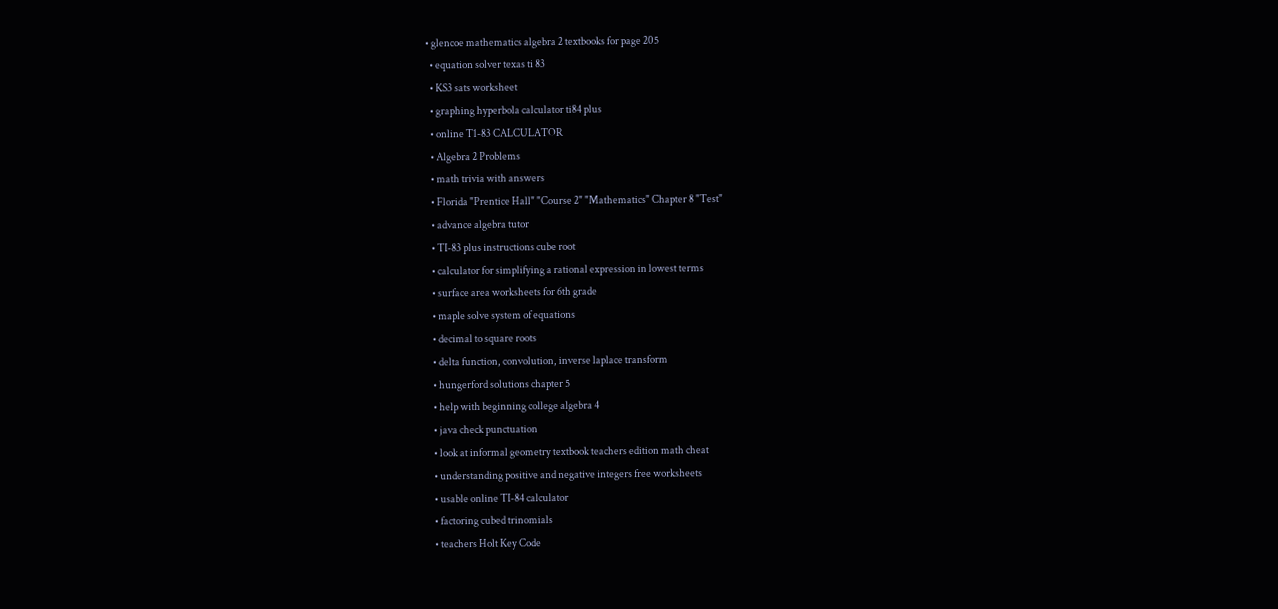• glencoe mathematics algebra 2 textbooks for page 205
  • equation solver texas ti 83
  • KS3 sats worksheet
  • graphing hyperbola calculator ti84 plus
  • online T1-83 CALCULATOR
  • Algebra 2 Problems
  • math trivia with answers
  • Florida "Prentice Hall" "Course 2" "Mathematics" Chapter 8 "Test"
  • advance algebra tutor
  • TI-83 plus instructions cube root
  • calculator for simplifying a rational expression in lowest terms
  • surface area worksheets for 6th grade
  • maple solve system of equations
  • decimal to square roots
  • delta function, convolution, inverse laplace transform
  • hungerford solutions chapter 5
  • help with beginning college algebra 4
  • java check punctuation
  • look at informal geometry textbook teachers edition math cheat
  • understanding positive and negative integers free worksheets
  • usable online TI-84 calculator
  • factoring cubed trinomials
  • teachers Holt Key Code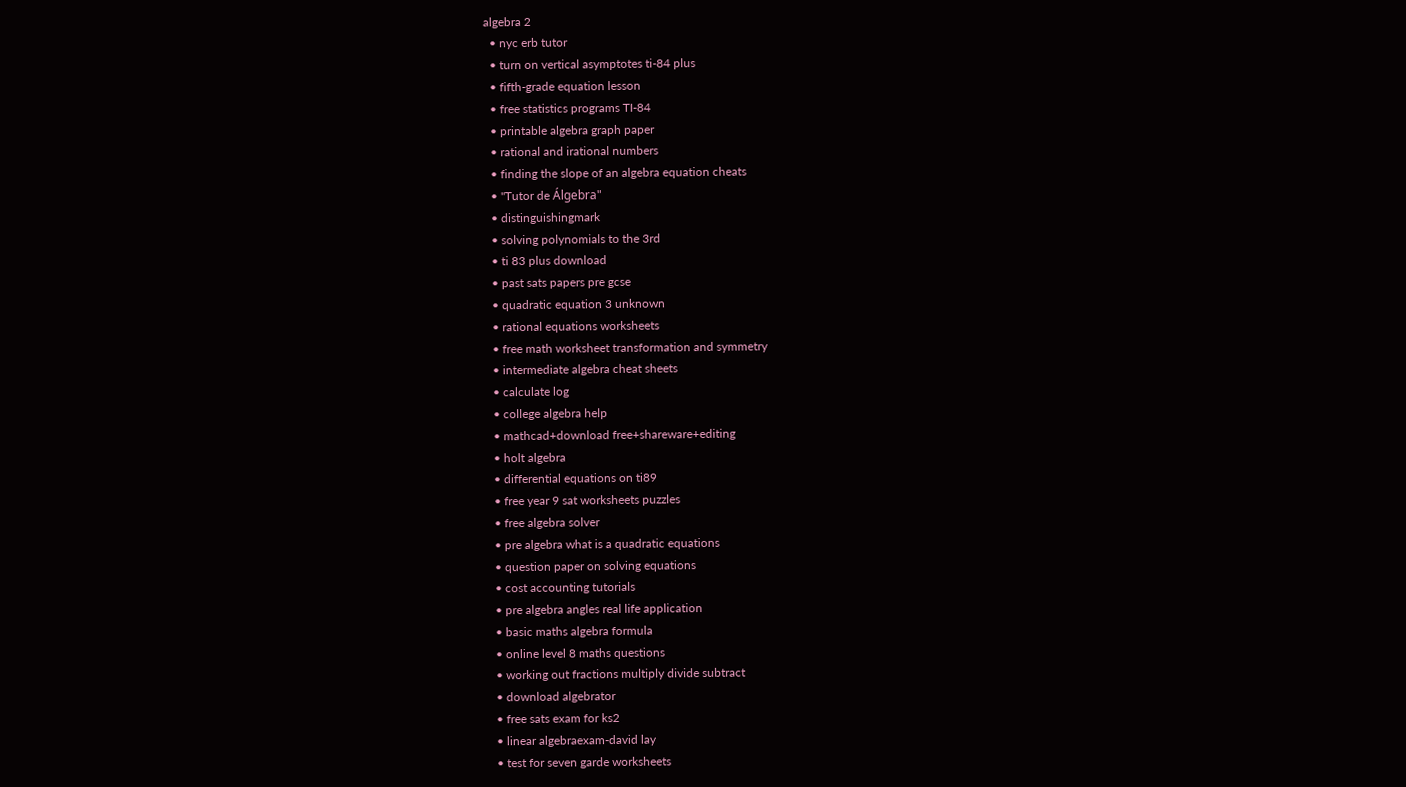algebra 2
  • nyc erb tutor
  • turn on vertical asymptotes ti-84 plus
  • fifth-grade equation lesson
  • free statistics programs TI-84
  • printable algebra graph paper
  • rational and irational numbers
  • finding the slope of an algebra equation cheats
  • "Tutor de Álgebra"
  • distinguishingmark
  • solving polynomials to the 3rd
  • ti 83 plus download
  • past sats papers pre gcse
  • quadratic equation 3 unknown
  • rational equations worksheets
  • free math worksheet transformation and symmetry
  • intermediate algebra cheat sheets
  • calculate log
  • college algebra help
  • mathcad+download free+shareware+editing
  • holt algebra
  • differential equations on ti89
  • free year 9 sat worksheets puzzles
  • free algebra solver
  • pre algebra what is a quadratic equations
  • question paper on solving equations
  • cost accounting tutorials
  • pre algebra angles real life application
  • basic maths algebra formula
  • online level 8 maths questions
  • working out fractions multiply divide subtract
  • download algebrator
  • free sats exam for ks2
  • linear algebraexam-david lay
  • test for seven garde worksheets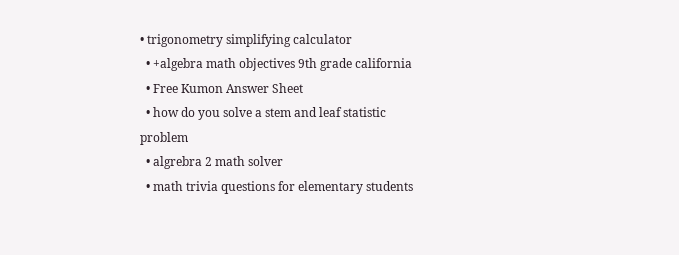• trigonometry simplifying calculator
  • +algebra math objectives 9th grade california
  • Free Kumon Answer Sheet
  • how do you solve a stem and leaf statistic problem
  • algrebra 2 math solver
  • math trivia questions for elementary students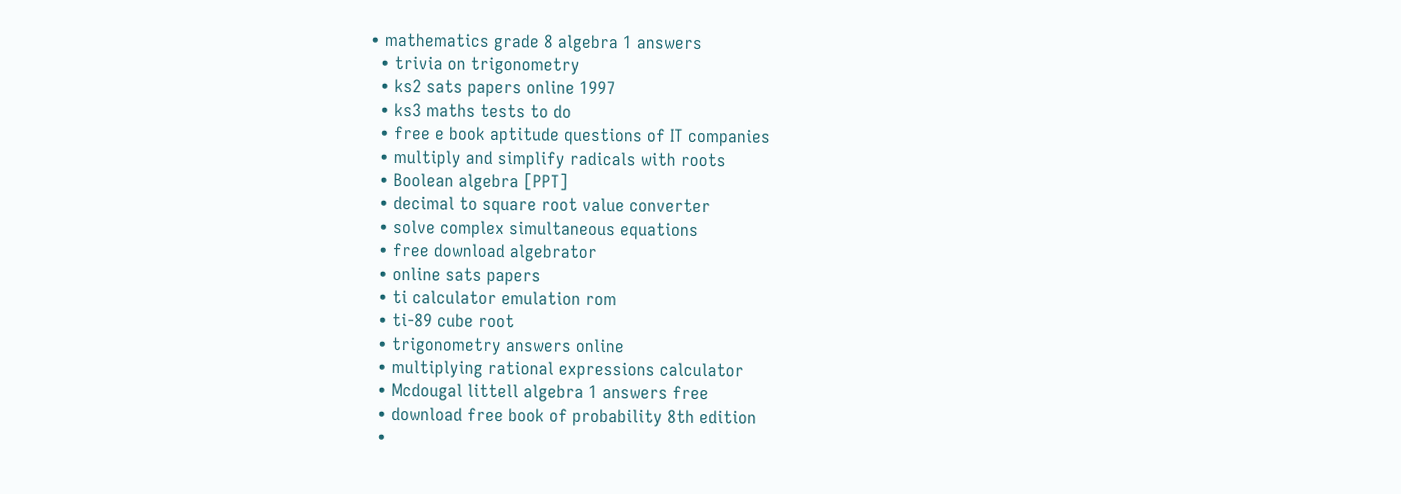• mathematics grade 8 algebra 1 answers
  • trivia on trigonometry
  • ks2 sats papers online 1997
  • ks3 maths tests to do
  • free e book aptitude questions of IT companies
  • multiply and simplify radicals with roots
  • Boolean algebra [PPT]
  • decimal to square root value converter
  • solve complex simultaneous equations
  • free download algebrator
  • online sats papers
  • ti calculator emulation rom
  • ti-89 cube root
  • trigonometry answers online
  • multiplying rational expressions calculator
  • Mcdougal littell algebra 1 answers free
  • download free book of probability 8th edition
  •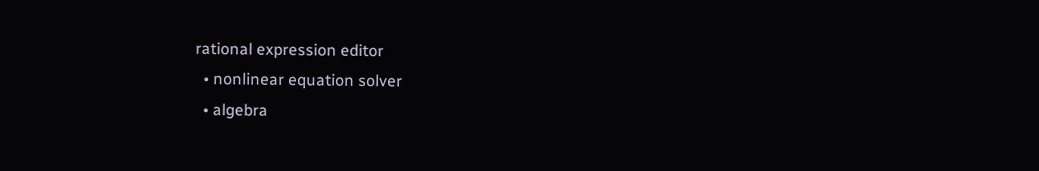rational expression editor
  • nonlinear equation solver
  • algebra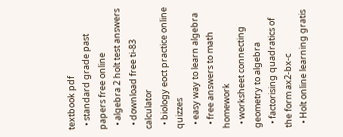textbook pdf
  • standard grade past papers free online
  • algebra 2 holt test answers
  • download free ti-83 calculator
  • biology eoct practice online quizzes
  • easy way to learn algebra
  • free answers to math homework
  • worksheet connecting geometry to algebra
  • factorising quadratics of the form ax2-bx-c
  • Holt online learning gratis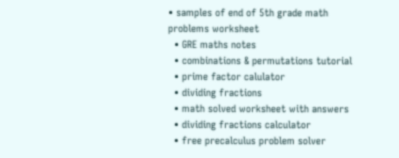• samples of end of 5th grade math problems worksheet
  • GRE maths notes
  • combinations & permutations tutorial
  • prime factor calulator
  • dividing fractions
  • math solved worksheet with answers
  • dividing fractions calculator
  • free precalculus problem solver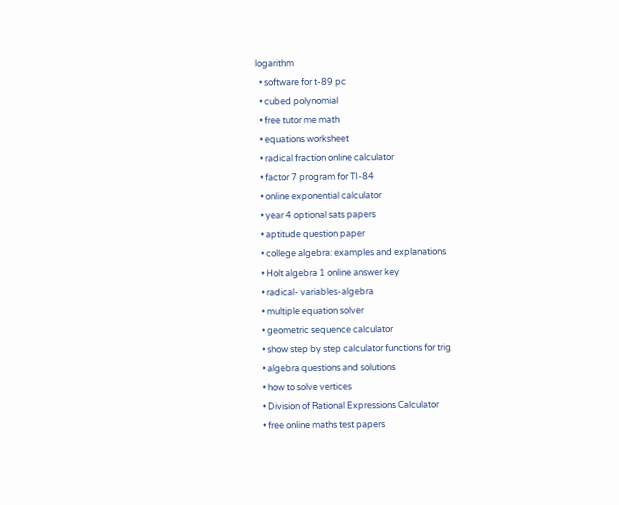logarithm
  • software for t-89 pc
  • cubed polynomial
  • free tutor me math
  • equations worksheet
  • radical fraction online calculator
  • factor 7 program for TI-84
  • online exponential calculator
  • year 4 optional sats papers
  • aptitude question paper
  • college algebra: examples and explanations
  • Holt algebra 1 online answer key
  • radical- variables-algebra
  • multiple equation solver
  • geometric sequence calculator
  • show step by step calculator functions for trig
  • algebra questions and solutions
  • how to solve vertices
  • Division of Rational Expressions Calculator
  • free online maths test papers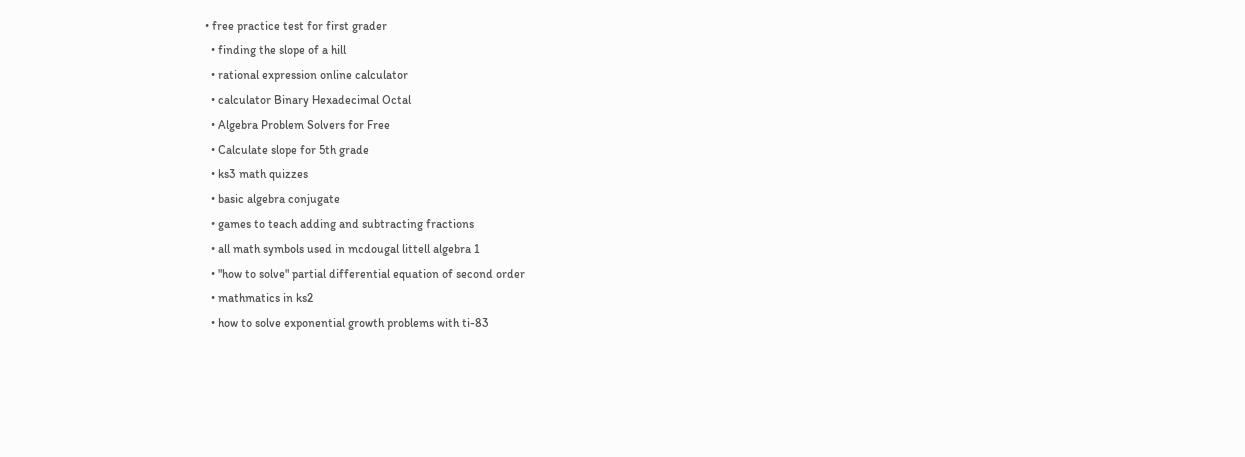• free practice test for first grader
  • finding the slope of a hill
  • rational expression online calculator
  • calculator Binary Hexadecimal Octal
  • Algebra Problem Solvers for Free
  • Calculate slope for 5th grade
  • ks3 math quizzes
  • basic algebra conjugate
  • games to teach adding and subtracting fractions
  • all math symbols used in mcdougal littell algebra 1
  • "how to solve" partial differential equation of second order
  • mathmatics in ks2
  • how to solve exponential growth problems with ti-83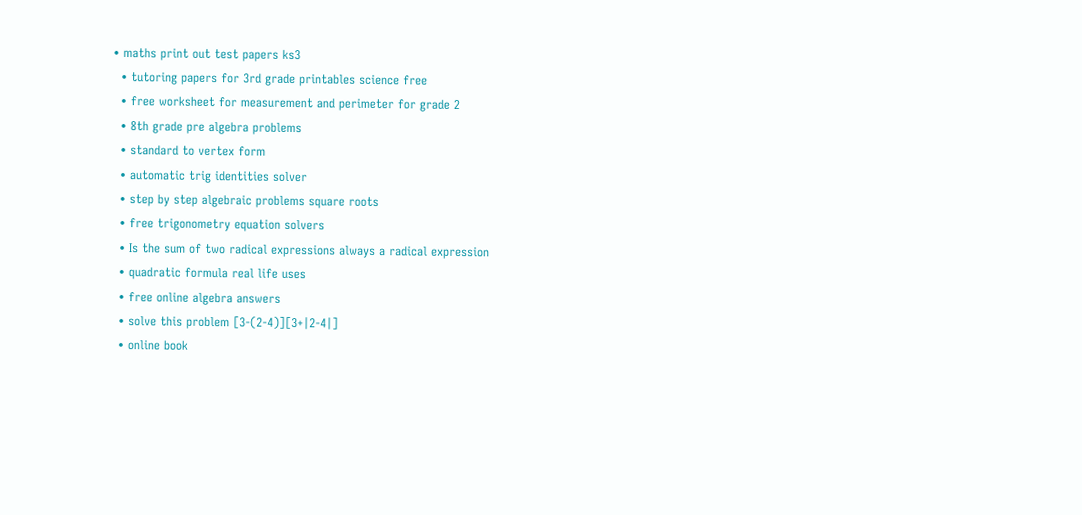• maths print out test papers ks3
  • tutoring papers for 3rd grade printables science free
  • free worksheet for measurement and perimeter for grade 2
  • 8th grade pre algebra problems
  • standard to vertex form
  • automatic trig identities solver
  • step by step algebraic problems square roots
  • free trigonometry equation solvers
  • Is the sum of two radical expressions always a radical expression
  • quadratic formula real life uses
  • free online algebra answers
  • solve this problem [3-(2-4)][3+|2-4|]
  • online book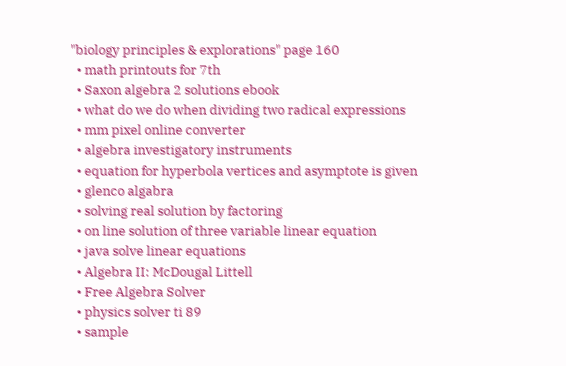"biology principles & explorations" page 160
  • math printouts for 7th
  • Saxon algebra 2 solutions ebook
  • what do we do when dividing two radical expressions
  • mm pixel online converter
  • algebra investigatory instruments
  • equation for hyperbola vertices and asymptote is given
  • glenco algabra
  • solving real solution by factoring
  • on line solution of three variable linear equation
  • java solve linear equations
  • Algebra II: McDougal Littell
  • Free Algebra Solver
  • physics solver ti 89
  • sample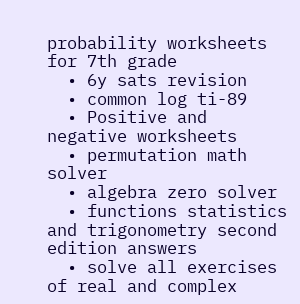probability worksheets for 7th grade
  • 6y sats revision
  • common log ti-89
  • Positive and negative worksheets
  • permutation math solver
  • algebra zero solver
  • functions statistics and trigonometry second edition answers
  • solve all exercises of real and complex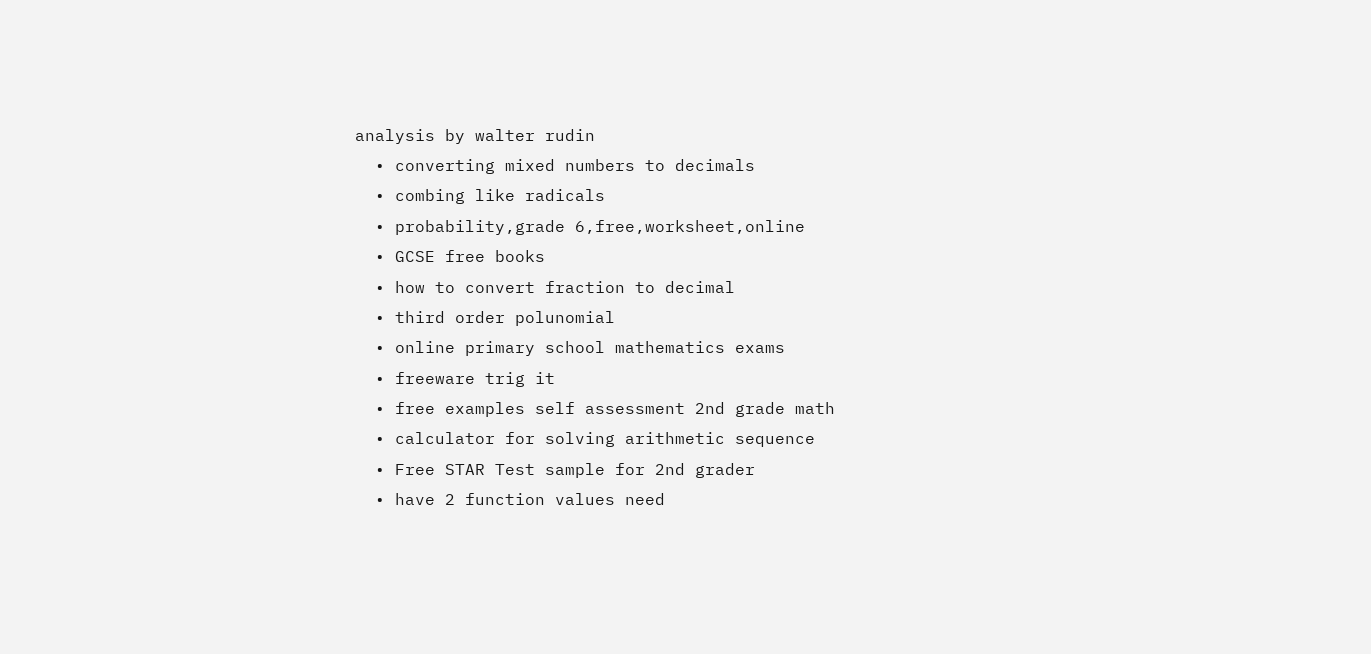analysis by walter rudin
  • converting mixed numbers to decimals
  • combing like radicals
  • probability,grade 6,free,worksheet,online
  • GCSE free books
  • how to convert fraction to decimal
  • third order polunomial
  • online primary school mathematics exams
  • freeware trig it
  • free examples self assessment 2nd grade math
  • calculator for solving arithmetic sequence
  • Free STAR Test sample for 2nd grader
  • have 2 function values need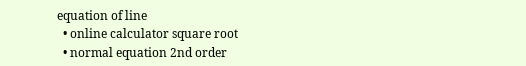equation of line
  • online calculator square root
  • normal equation 2nd order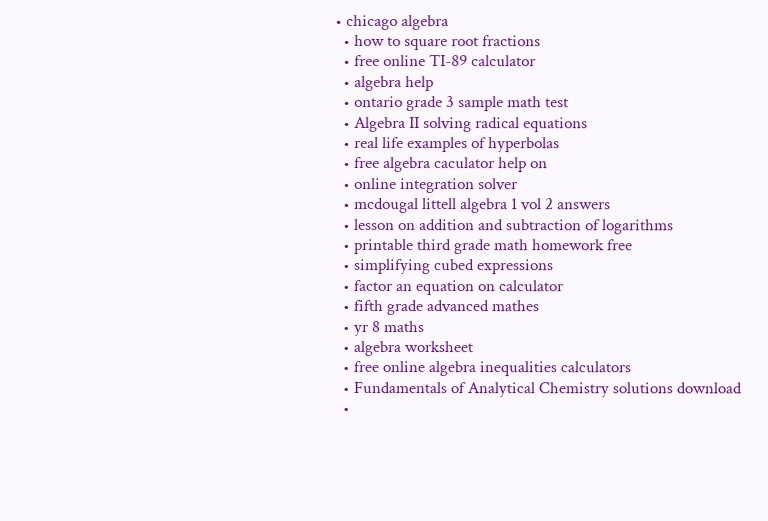• chicago algebra
  • how to square root fractions
  • free online TI-89 calculator
  • algebra help
  • ontario grade 3 sample math test
  • Algebra II solving radical equations
  • real life examples of hyperbolas
  • free algebra caculator help on
  • online integration solver
  • mcdougal littell algebra 1 vol 2 answers
  • lesson on addition and subtraction of logarithms
  • printable third grade math homework free
  • simplifying cubed expressions
  • factor an equation on calculator
  • fifth grade advanced mathes
  • yr 8 maths
  • algebra worksheet
  • free online algebra inequalities calculators
  • Fundamentals of Analytical Chemistry solutions download
  •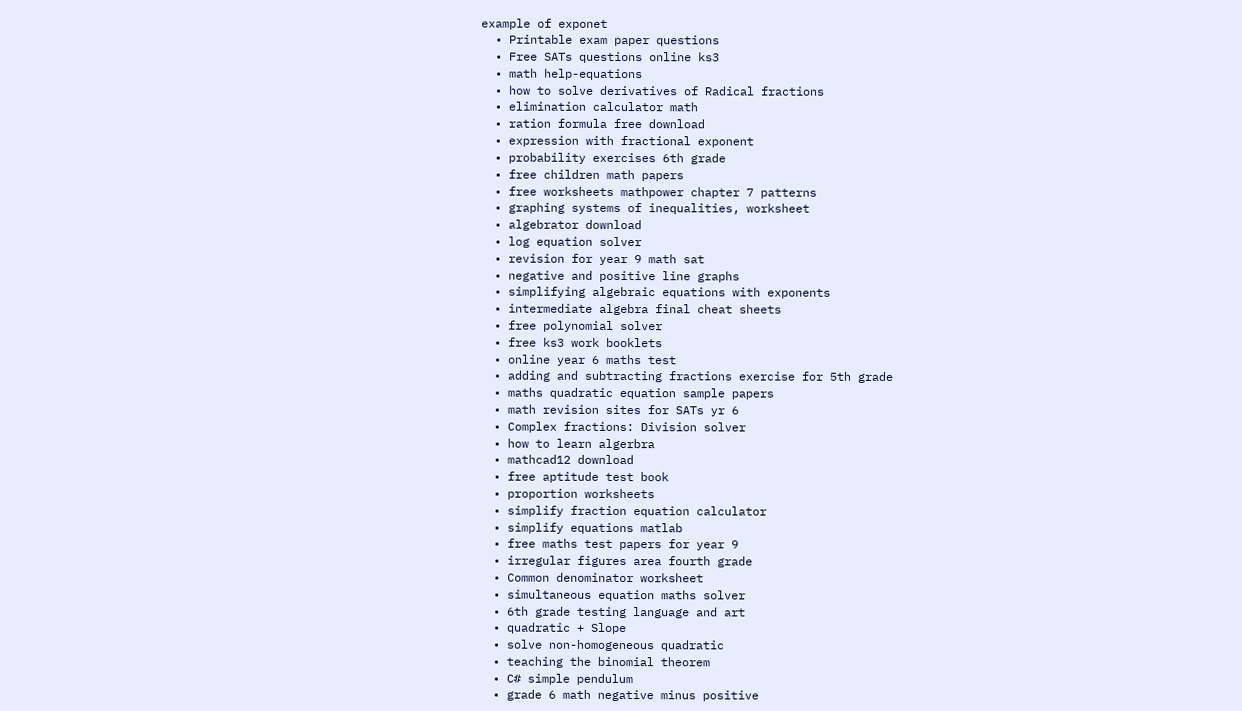example of exponet
  • Printable exam paper questions
  • Free SATs questions online ks3
  • math help-equations
  • how to solve derivatives of Radical fractions
  • elimination calculator math
  • ration formula free download
  • expression with fractional exponent
  • probability exercises 6th grade
  • free children math papers
  • free worksheets mathpower chapter 7 patterns
  • graphing systems of inequalities, worksheet
  • algebrator download
  • log equation solver
  • revision for year 9 math sat
  • negative and positive line graphs
  • simplifying algebraic equations with exponents
  • intermediate algebra final cheat sheets
  • free polynomial solver
  • free ks3 work booklets
  • online year 6 maths test
  • adding and subtracting fractions exercise for 5th grade
  • maths quadratic equation sample papers
  • math revision sites for SATs yr 6
  • Complex fractions: Division solver
  • how to learn algerbra
  • mathcad12 download
  • free aptitude test book
  • proportion worksheets
  • simplify fraction equation calculator
  • simplify equations matlab
  • free maths test papers for year 9
  • irregular figures area fourth grade
  • Common denominator worksheet
  • simultaneous equation maths solver
  • 6th grade testing language and art
  • quadratic + Slope
  • solve non-homogeneous quadratic
  • teaching the binomial theorem
  • C# simple pendulum
  • grade 6 math negative minus positive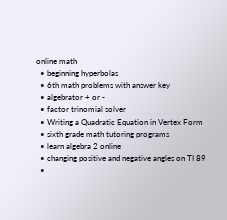online math
  • beginning hyperbolas
  • 6th math problems with answer key
  • algebrator + or -
  • factor trinomial solver
  • Writing a Quadratic Equation in Vertex Form
  • sixth grade math tutoring programs
  • learn algebra 2 online
  • changing positive and negative angles on TI 89
  •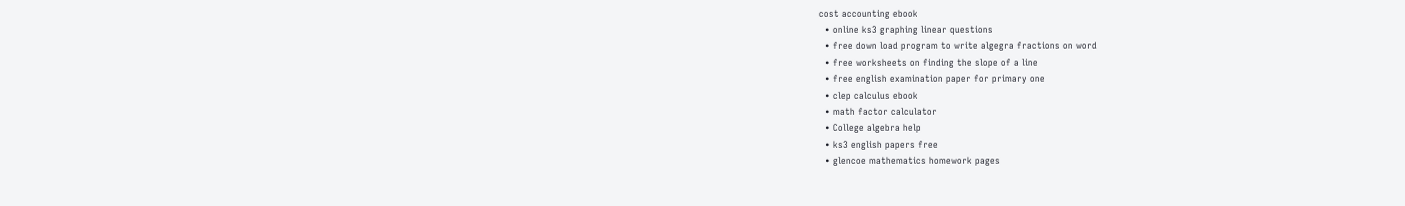cost accounting ebook
  • online ks3 graphing linear questions
  • free down load program to write algegra fractions on word
  • free worksheets on finding the slope of a line
  • free english examination paper for primary one
  • clep calculus ebook
  • math factor calculator
  • College algebra help
  • ks3 english papers free
  • glencoe mathematics homework pages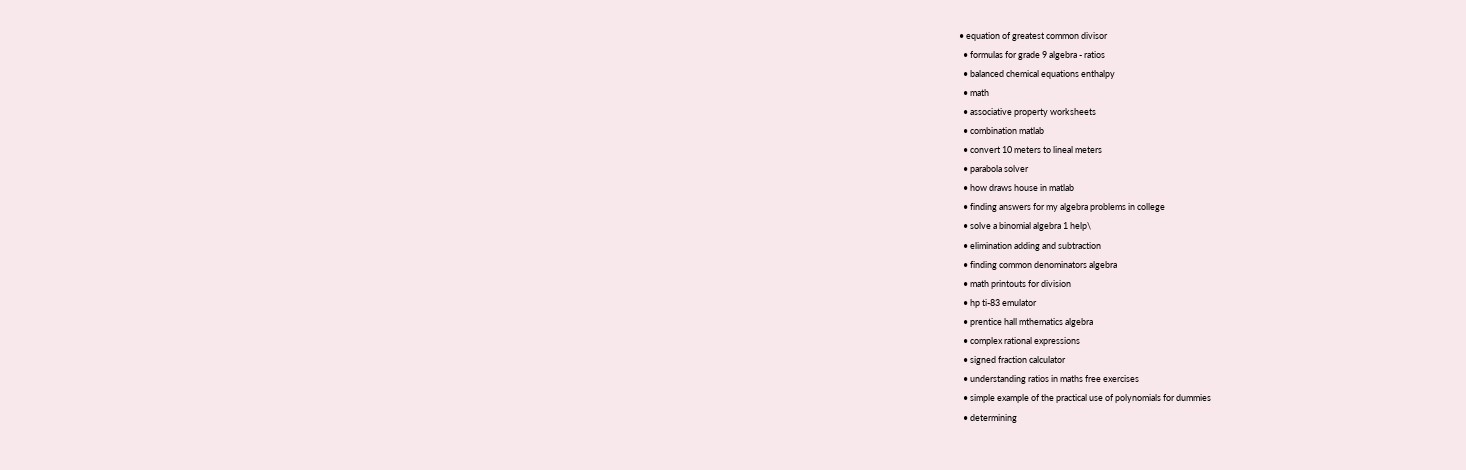• equation of greatest common divisor
  • formulas for grade 9 algebra - ratios
  • balanced chemical equations enthalpy
  • math
  • associative property worksheets
  • combination matlab
  • convert 10 meters to lineal meters
  • parabola solver
  • how draws house in matlab
  • finding answers for my algebra problems in college
  • solve a binomial algebra 1 help\
  • elimination adding and subtraction
  • finding common denominators algebra
  • math printouts for division
  • hp ti-83 emulator
  • prentice hall mthematics algebra
  • complex rational expressions
  • signed fraction calculator
  • understanding ratios in maths free exercises
  • simple example of the practical use of polynomials for dummies
  • determining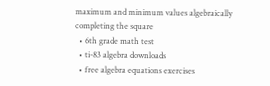maximum and minimum values algebraically completing the square
  • 6th grade math test
  • ti-83 algebra downloads
  • free algebra equations exercises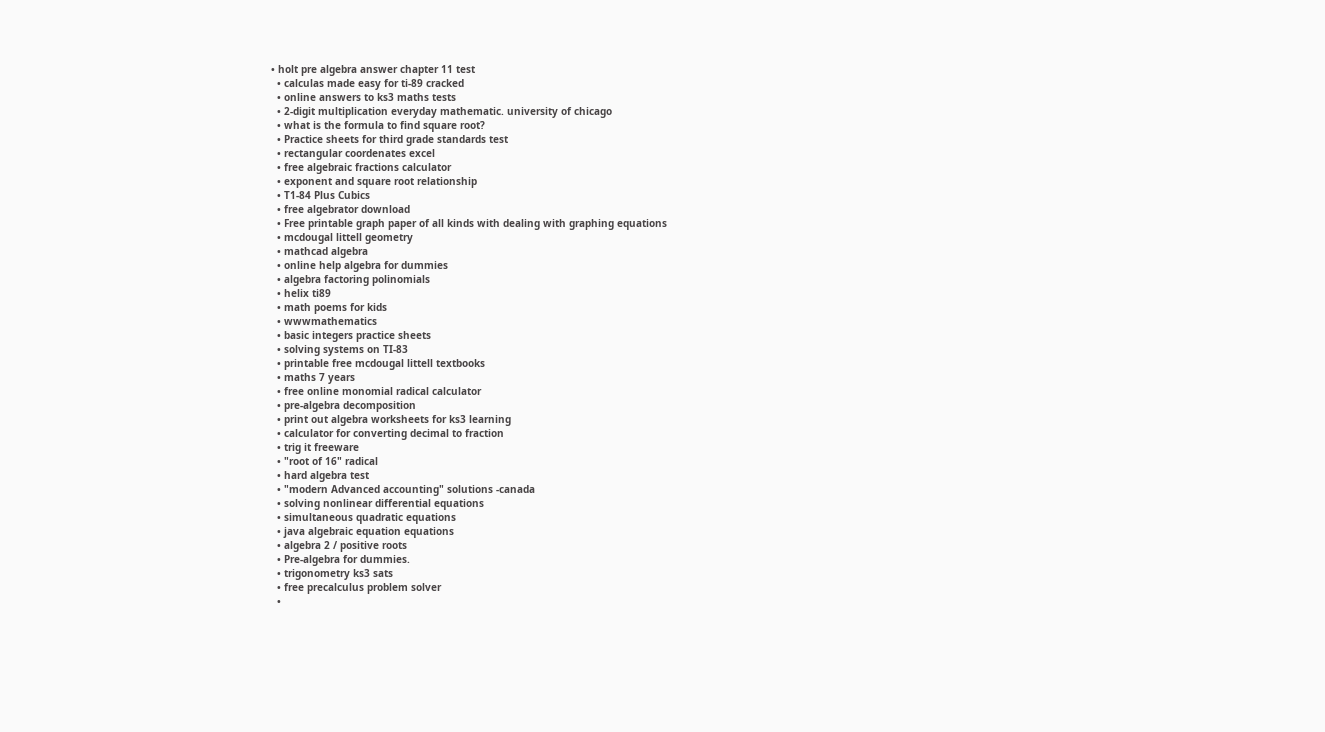• holt pre algebra answer chapter 11 test
  • calculas made easy for ti-89 cracked
  • online answers to ks3 maths tests
  • 2-digit multiplication everyday mathematic. university of chicago
  • what is the formula to find square root?
  • Practice sheets for third grade standards test
  • rectangular coordenates excel
  • free algebraic fractions calculator
  • exponent and square root relationship
  • T1-84 Plus Cubics
  • free algebrator download
  • Free printable graph paper of all kinds with dealing with graphing equations
  • mcdougal littell geometry
  • mathcad algebra
  • online help algebra for dummies
  • algebra factoring polinomials
  • helix ti89
  • math poems for kids
  • wwwmathematics
  • basic integers practice sheets
  • solving systems on TI-83
  • printable free mcdougal littell textbooks
  • maths 7 years
  • free online monomial radical calculator
  • pre-algebra decomposition
  • print out algebra worksheets for ks3 learning
  • calculator for converting decimal to fraction
  • trig it freeware
  • "root of 16" radical
  • hard algebra test
  • "modern Advanced accounting" solutions -canada
  • solving nonlinear differential equations
  • simultaneous quadratic equations
  • java algebraic equation equations
  • algebra 2 / positive roots
  • Pre-algebra for dummies.
  • trigonometry ks3 sats
  • free precalculus problem solver
  •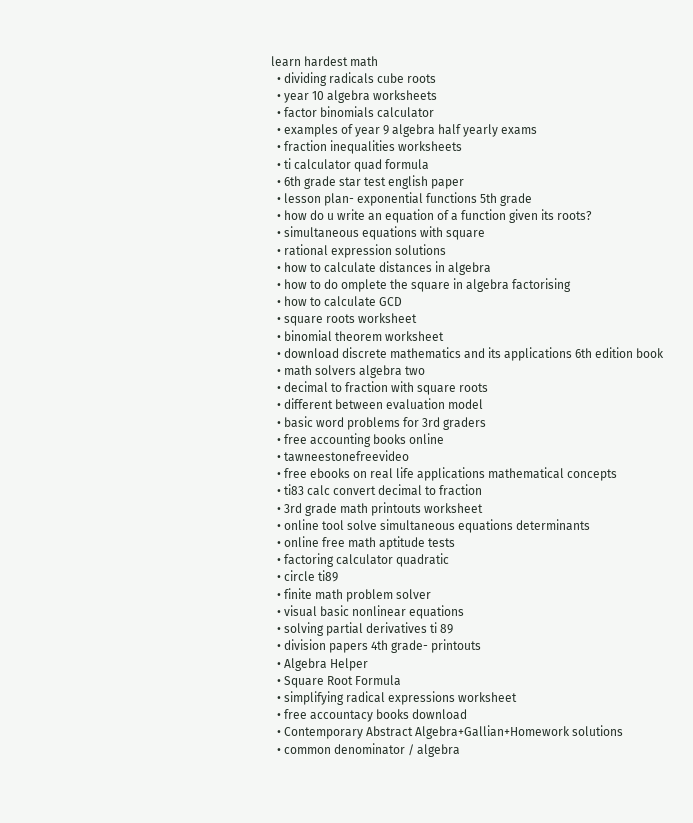learn hardest math
  • dividing radicals cube roots
  • year 10 algebra worksheets
  • factor binomials calculator
  • examples of year 9 algebra half yearly exams
  • fraction inequalities worksheets
  • ti calculator quad formula
  • 6th grade star test english paper
  • lesson plan- exponential functions 5th grade
  • how do u write an equation of a function given its roots?
  • simultaneous equations with square
  • rational expression solutions
  • how to calculate distances in algebra
  • how to do omplete the square in algebra factorising
  • how to calculate GCD
  • square roots worksheet
  • binomial theorem worksheet
  • download discrete mathematics and its applications 6th edition book
  • math solvers algebra two
  • decimal to fraction with square roots
  • different between evaluation model
  • basic word problems for 3rd graders
  • free accounting books online
  • tawneestonefreevideo
  • free ebooks on real life applications mathematical concepts
  • ti83 calc convert decimal to fraction
  • 3rd grade math printouts worksheet
  • online tool solve simultaneous equations determinants
  • online free math aptitude tests
  • factoring calculator quadratic
  • circle ti89
  • finite math problem solver
  • visual basic nonlinear equations
  • solving partial derivatives ti 89
  • division papers 4th grade- printouts
  • Algebra Helper
  • Square Root Formula
  • simplifying radical expressions worksheet
  • free accountacy books download
  • Contemporary Abstract Algebra+Gallian+Homework solutions
  • common denominator / algebra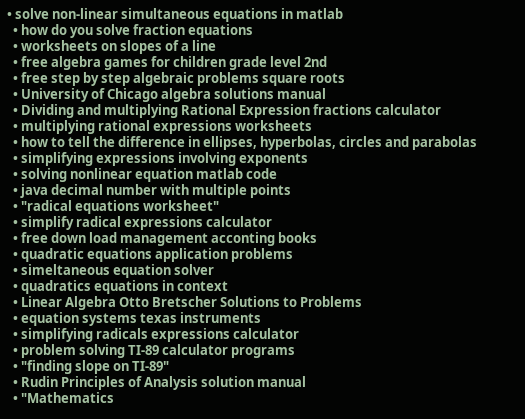• solve non-linear simultaneous equations in matlab
  • how do you solve fraction equations
  • worksheets on slopes of a line
  • free algebra games for children grade level 2nd
  • free step by step algebraic problems square roots
  • University of Chicago algebra solutions manual
  • Dividing and multiplying Rational Expression fractions calculator
  • multiplying rational expressions worksheets
  • how to tell the difference in ellipses, hyperbolas, circles and parabolas
  • simplifying expressions involving exponents
  • solving nonlinear equation matlab code
  • java decimal number with multiple points
  • "radical equations worksheet"
  • simplify radical expressions calculator
  • free down load management acconting books
  • quadratic equations application problems
  • simeltaneous equation solver
  • quadratics equations in context
  • Linear Algebra Otto Bretscher Solutions to Problems
  • equation systems texas instruments
  • simplifying radicals expressions calculator
  • problem solving TI-89 calculator programs
  • "finding slope on TI-89"
  • Rudin Principles of Analysis solution manual
  • "Mathematics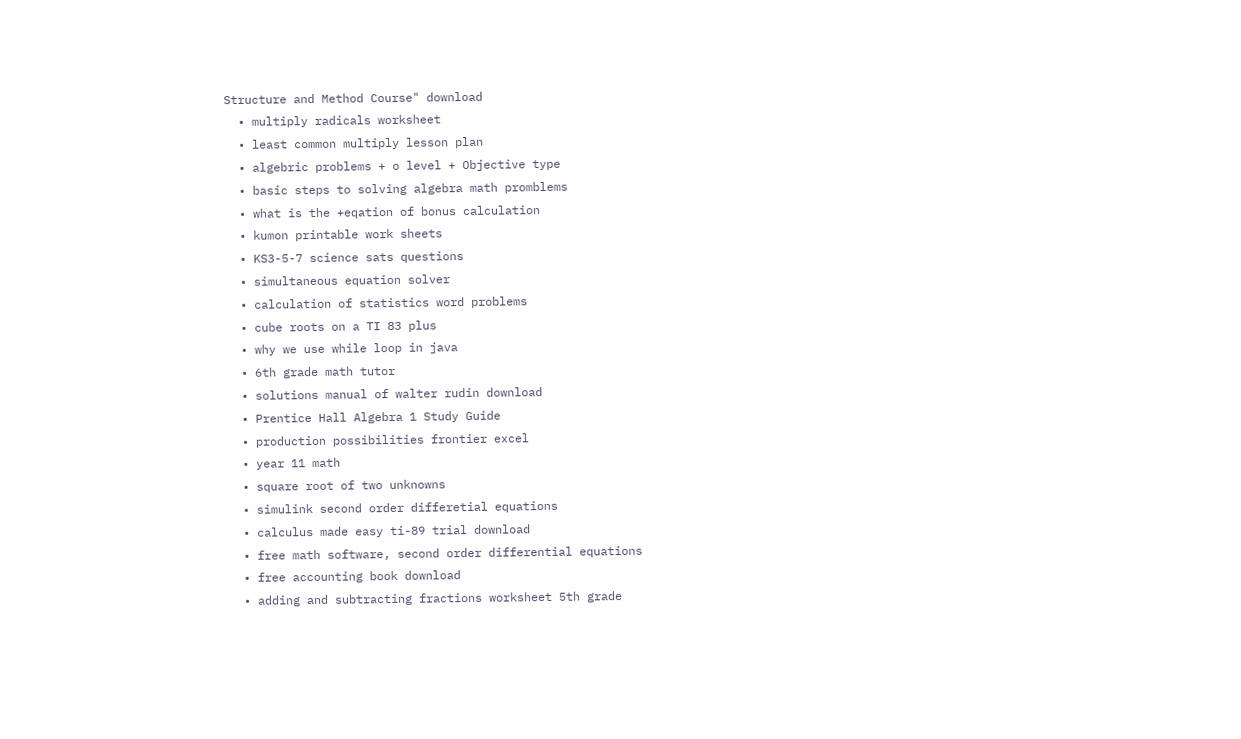Structure and Method Course" download
  • multiply radicals worksheet
  • least common multiply lesson plan
  • algebric problems + o level + Objective type
  • basic steps to solving algebra math promblems
  • what is the +eqation of bonus calculation
  • kumon printable work sheets
  • KS3-5-7 science sats questions
  • simultaneous equation solver
  • calculation of statistics word problems
  • cube roots on a TI 83 plus
  • why we use while loop in java
  • 6th grade math tutor
  • solutions manual of walter rudin download
  • Prentice Hall Algebra 1 Study Guide
  • production possibilities frontier excel
  • year 11 math
  • square root of two unknowns
  • simulink second order differetial equations
  • calculus made easy ti-89 trial download
  • free math software, second order differential equations
  • free accounting book download
  • adding and subtracting fractions worksheet 5th grade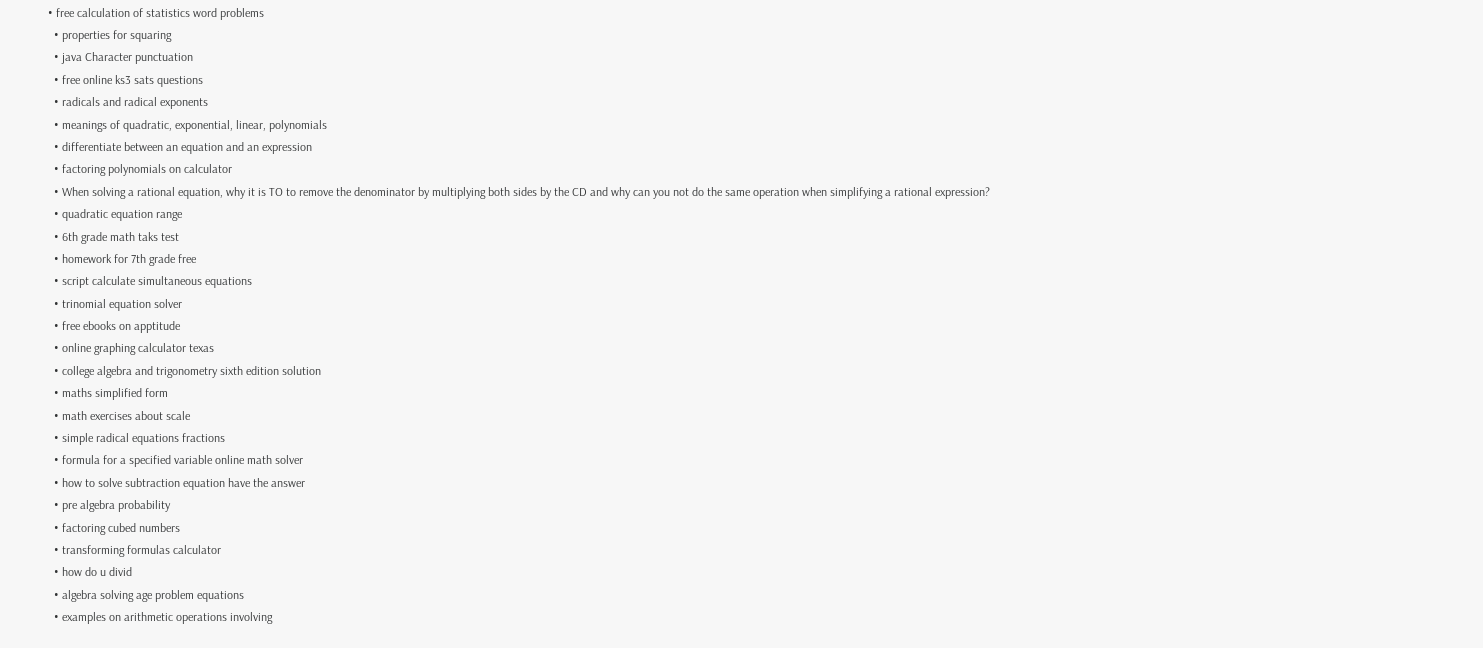• free calculation of statistics word problems
  • properties for squaring
  • java Character punctuation
  • free online ks3 sats questions
  • radicals and radical exponents
  • meanings of quadratic, exponential, linear, polynomials
  • differentiate between an equation and an expression
  • factoring polynomials on calculator
  • When solving a rational equation, why it is TO to remove the denominator by multiplying both sides by the CD and why can you not do the same operation when simplifying a rational expression?
  • quadratic equation range
  • 6th grade math taks test
  • homework for 7th grade free
  • script calculate simultaneous equations
  • trinomial equation solver
  • free ebooks on apptitude
  • online graphing calculator texas
  • college algebra and trigonometry sixth edition solution
  • maths simplified form
  • math exercises about scale
  • simple radical equations fractions
  • formula for a specified variable online math solver
  • how to solve subtraction equation have the answer
  • pre algebra probability
  • factoring cubed numbers
  • transforming formulas calculator
  • how do u divid
  • algebra solving age problem equations
  • examples on arithmetic operations involving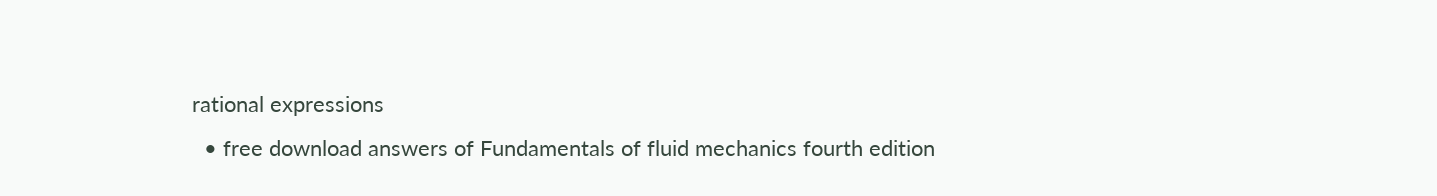rational expressions
  • free download answers of Fundamentals of fluid mechanics fourth edition